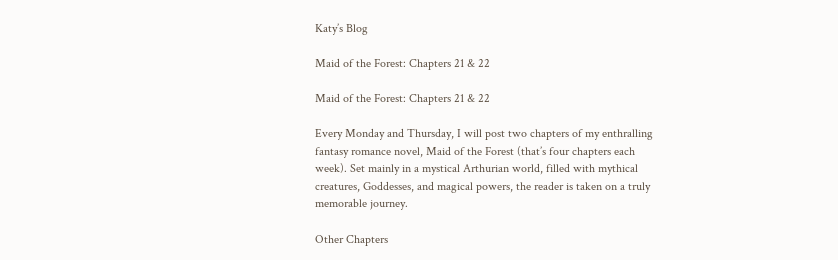Katy’s Blog

Maid of the Forest: Chapters 21 & 22

Maid of the Forest: Chapters 21 & 22

Every Monday and Thursday, I will post two chapters of my enthralling fantasy romance novel, Maid of the Forest (that’s four chapters each week). Set mainly in a mystical Arthurian world, filled with mythical creatures, Goddesses, and magical powers, the reader is taken on a truly memorable journey.

Other Chapters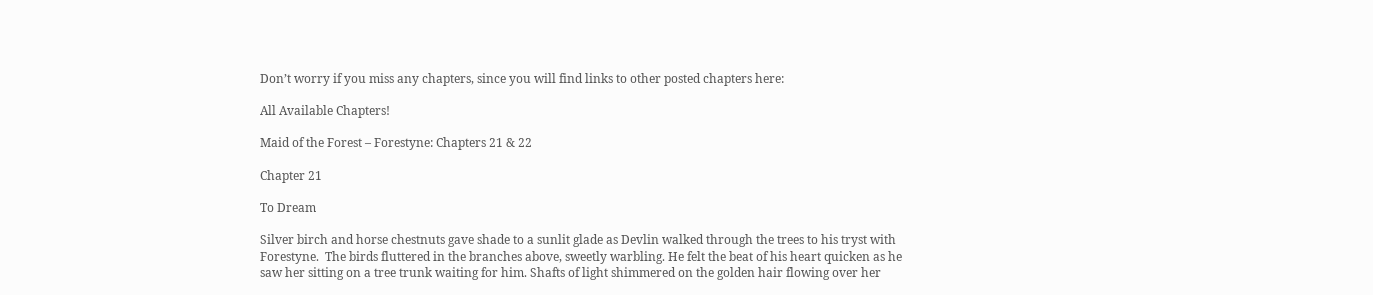Don’t worry if you miss any chapters, since you will find links to other posted chapters here:

All Available Chapters!

Maid of the Forest – Forestyne: Chapters 21 & 22

Chapter 21

To Dream

Silver birch and horse chestnuts gave shade to a sunlit glade as Devlin walked through the trees to his tryst with Forestyne.  The birds fluttered in the branches above, sweetly warbling. He felt the beat of his heart quicken as he saw her sitting on a tree trunk waiting for him. Shafts of light shimmered on the golden hair flowing over her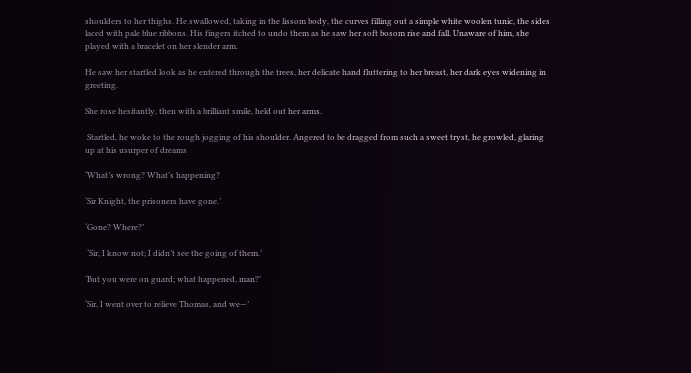shoulders to her thighs. He swallowed, taking in the lissom body, the curves filling out a simple white woolen tunic, the sides laced with pale blue ribbons. His fingers itched to undo them as he saw her soft bosom rise and fall. Unaware of him, she played with a bracelet on her slender arm.

He saw her startled look as he entered through the trees, her delicate hand fluttering to her breast, her dark eyes widening in greeting.

She rose hesitantly, then with a brilliant smile, held out her arms.

 Startled, he woke to the rough jogging of his shoulder. Angered to be dragged from such a sweet tryst, he growled, glaring up at his usurper of dreams

‘What’s wrong? What’s happening?

‘Sir Knight, the prisoners have gone.’

‘Gone? Where?’

 ‘Sir, I know not; I didn’t see the going of them.’

‘But you were on guard; what happened, man?’

‘Sir, I went over to relieve Thomas, and we—’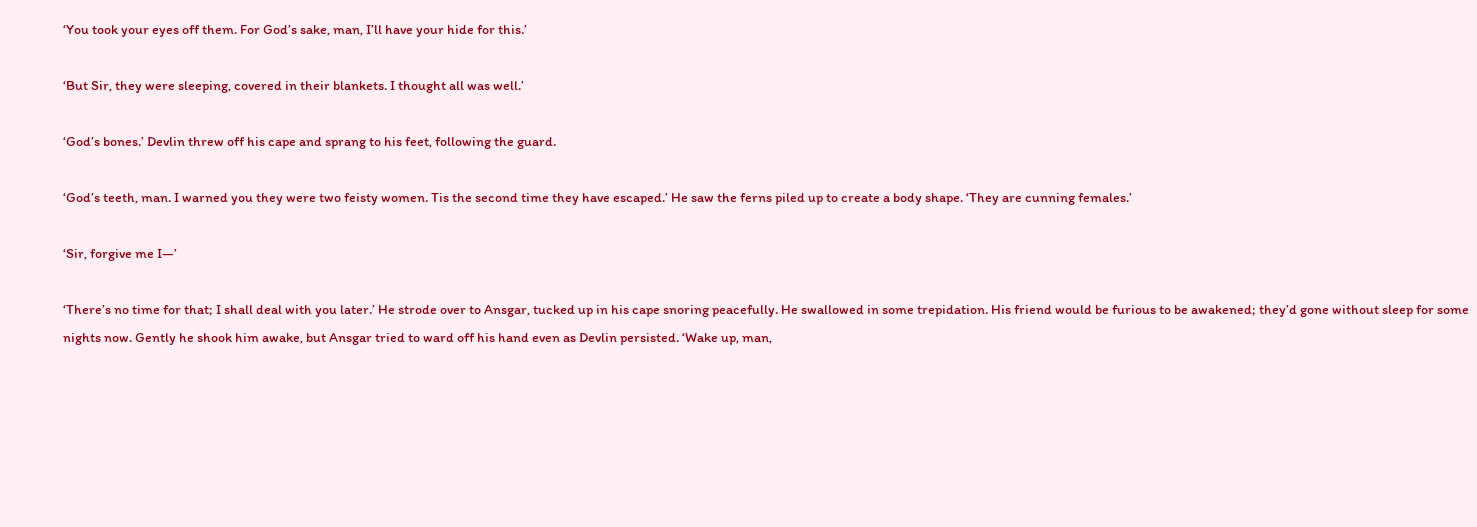‘You took your eyes off them. For God’s sake, man, I’ll have your hide for this.’

‘But Sir, they were sleeping, covered in their blankets. I thought all was well.’

‘God’s bones.’ Devlin threw off his cape and sprang to his feet, following the guard.

‘God’s teeth, man. I warned you they were two feisty women. Tis the second time they have escaped.’ He saw the ferns piled up to create a body shape. ‘They are cunning females.’

‘Sir, forgive me I—’

‘There’s no time for that; I shall deal with you later.’ He strode over to Ansgar, tucked up in his cape snoring peacefully. He swallowed in some trepidation. His friend would be furious to be awakened; they’d gone without sleep for some nights now. Gently he shook him awake, but Ansgar tried to ward off his hand even as Devlin persisted. ‘Wake up, man,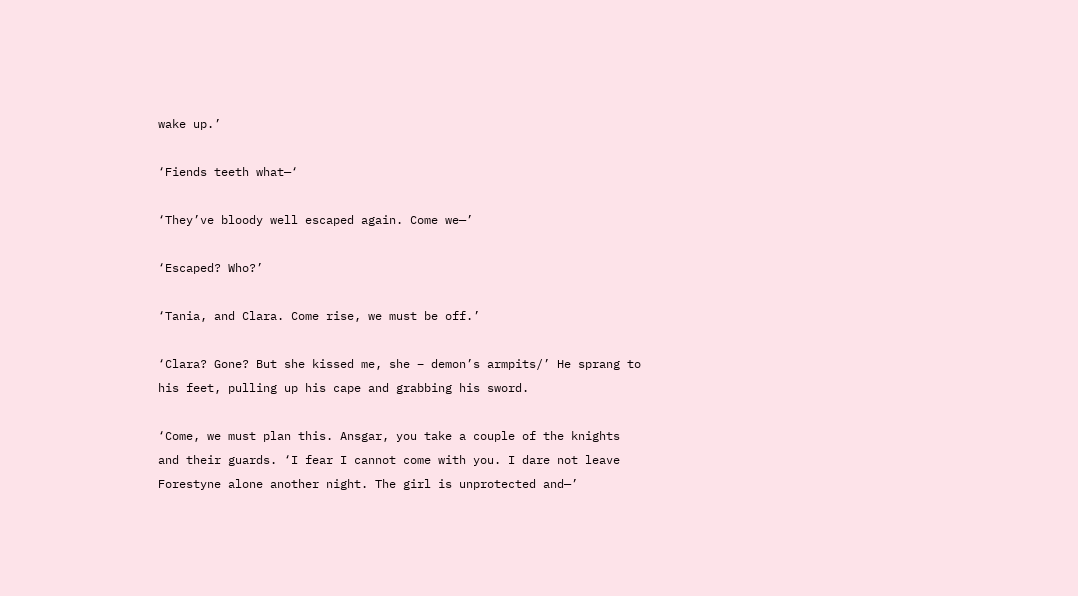wake up.’

‘Fiends teeth what—‘

‘They’ve bloody well escaped again. Come we—’

‘Escaped? Who?’

‘Tania, and Clara. Come rise, we must be off.’

‘Clara? Gone? But she kissed me, she – demon’s armpits/’ He sprang to his feet, pulling up his cape and grabbing his sword.

‘Come, we must plan this. Ansgar, you take a couple of the knights and their guards. ‘I fear I cannot come with you. I dare not leave Forestyne alone another night. The girl is unprotected and—’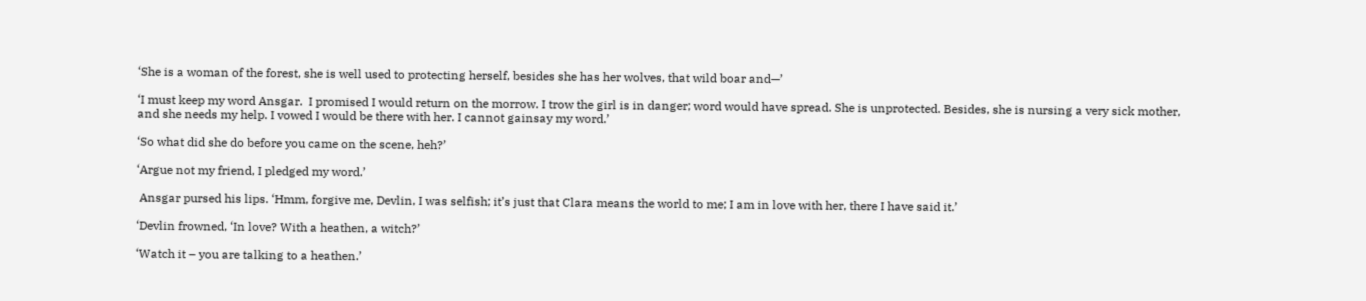‘She is a woman of the forest, she is well used to protecting herself, besides she has her wolves, that wild boar and—’

‘I must keep my word Ansgar.  I promised I would return on the morrow. I trow the girl is in danger; word would have spread. She is unprotected. Besides, she is nursing a very sick mother, and she needs my help. I vowed I would be there with her. I cannot gainsay my word.’

‘So what did she do before you came on the scene, heh?’

‘Argue not my friend, I pledged my word.’

 Ansgar pursed his lips. ‘Hmm, forgive me, Devlin, I was selfish; it’s just that Clara means the world to me; I am in love with her, there I have said it.’

‘Devlin frowned, ‘In love? With a heathen, a witch?’

‘Watch it – you are talking to a heathen.’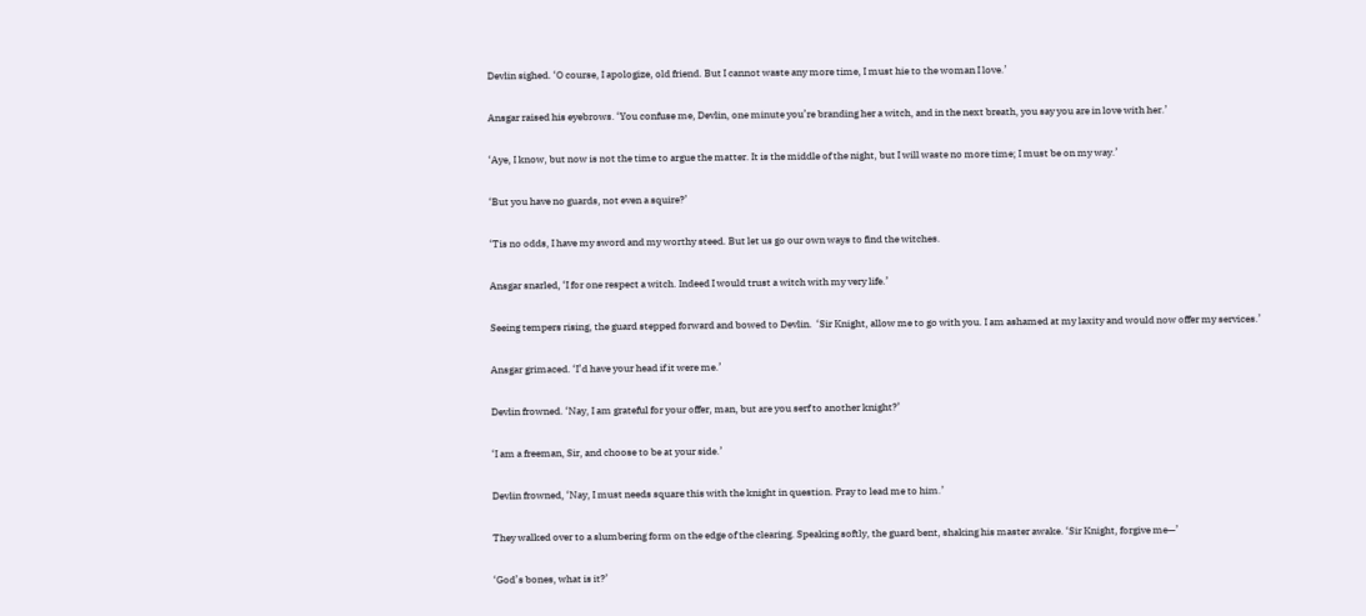Devlin sighed. ‘O course, I apologize, old friend. But I cannot waste any more time, I must hie to the woman I love.’

Ansgar raised his eyebrows. ‘You confuse me, Devlin, one minute you’re branding her a witch, and in the next breath, you say you are in love with her.’

‘Aye, I know, but now is not the time to argue the matter. It is the middle of the night, but I will waste no more time; I must be on my way.’

‘But you have no guards, not even a squire?’

‘Tis no odds, I have my sword and my worthy steed. But let us go our own ways to find the witches.

Ansgar snarled, ‘I for one respect a witch. Indeed I would trust a witch with my very life.’

Seeing tempers rising, the guard stepped forward and bowed to Devlin.  ‘Sir Knight, allow me to go with you. I am ashamed at my laxity and would now offer my services.’

Ansgar grimaced. ‘I’d have your head if it were me.’

Devlin frowned. ‘Nay, I am grateful for your offer, man, but are you serf to another knight?’

‘I am a freeman, Sir, and choose to be at your side.’

Devlin frowned, ‘Nay, I must needs square this with the knight in question. Pray to lead me to him.’

They walked over to a slumbering form on the edge of the clearing. Speaking softly, the guard bent, shaking his master awake. ‘Sir Knight, forgive me—’

‘God’s bones, what is it?’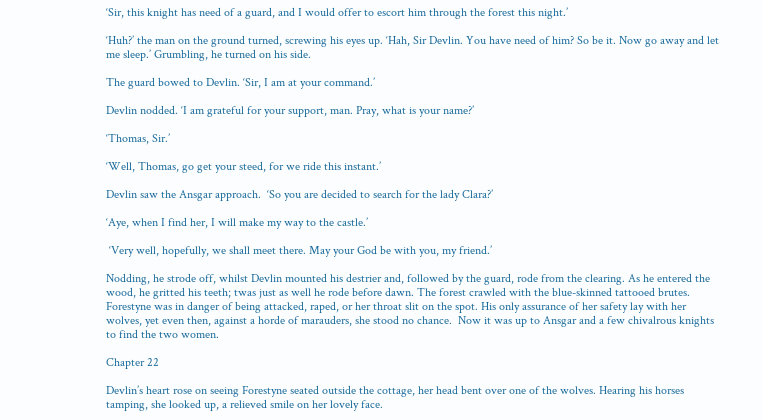‘Sir, this knight has need of a guard, and I would offer to escort him through the forest this night.’

‘Huh?’ the man on the ground turned, screwing his eyes up. ‘Hah, Sir Devlin. You have need of him? So be it. Now go away and let me sleep.’ Grumbling, he turned on his side.

The guard bowed to Devlin. ‘Sir, I am at your command.’

Devlin nodded. ‘I am grateful for your support, man. Pray, what is your name?’

‘Thomas, Sir.’

‘Well, Thomas, go get your steed, for we ride this instant.’

Devlin saw the Ansgar approach.  ‘So you are decided to search for the lady Clara?’

‘Aye, when I find her, I will make my way to the castle.’

 ‘Very well, hopefully, we shall meet there. May your God be with you, my friend.’

Nodding, he strode off, whilst Devlin mounted his destrier and, followed by the guard, rode from the clearing. As he entered the wood, he gritted his teeth; twas just as well he rode before dawn. The forest crawled with the blue-skinned tattooed brutes. Forestyne was in danger of being attacked, raped, or her throat slit on the spot. His only assurance of her safety lay with her wolves, yet even then, against a horde of marauders, she stood no chance.  Now it was up to Ansgar and a few chivalrous knights to find the two women.

Chapter 22

Devlin’s heart rose on seeing Forestyne seated outside the cottage, her head bent over one of the wolves. Hearing his horses tamping, she looked up, a relieved smile on her lovely face.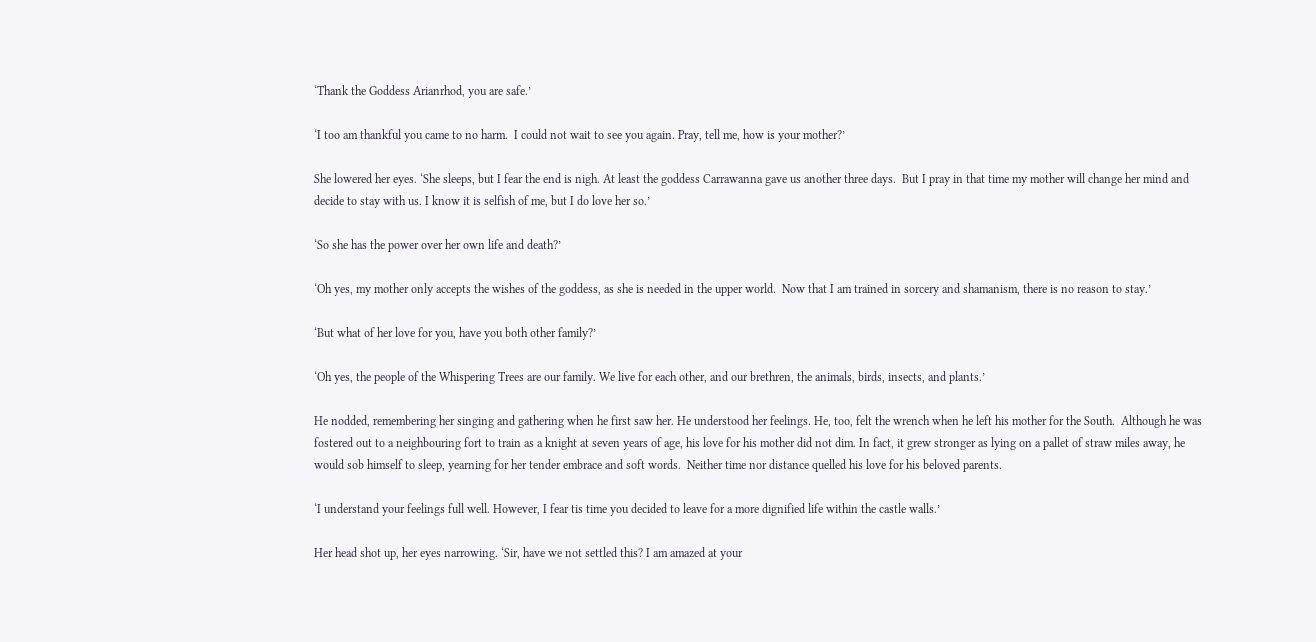‘Thank the Goddess Arianrhod, you are safe.’

‘I too am thankful you came to no harm.  I could not wait to see you again. Pray, tell me, how is your mother?’

She lowered her eyes. ‘She sleeps, but I fear the end is nigh. At least the goddess Carrawanna gave us another three days.  But I pray in that time my mother will change her mind and decide to stay with us. I know it is selfish of me, but I do love her so.’

‘So she has the power over her own life and death?’

‘Oh yes, my mother only accepts the wishes of the goddess, as she is needed in the upper world.  Now that I am trained in sorcery and shamanism, there is no reason to stay.’

‘But what of her love for you, have you both other family?’

‘Oh yes, the people of the Whispering Trees are our family. We live for each other, and our brethren, the animals, birds, insects, and plants.’

He nodded, remembering her singing and gathering when he first saw her. He understood her feelings. He, too, felt the wrench when he left his mother for the South.  Although he was fostered out to a neighbouring fort to train as a knight at seven years of age, his love for his mother did not dim. In fact, it grew stronger as lying on a pallet of straw miles away, he would sob himself to sleep, yearning for her tender embrace and soft words.  Neither time nor distance quelled his love for his beloved parents.

‘I understand your feelings full well. However, I fear tis time you decided to leave for a more dignified life within the castle walls.’

Her head shot up, her eyes narrowing. ‘Sir, have we not settled this? I am amazed at your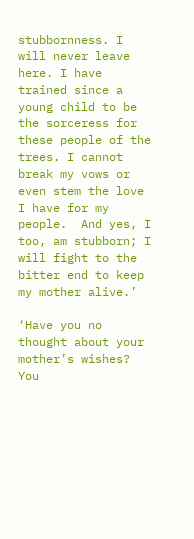stubbornness. I will never leave here. I have trained since a young child to be the sorceress for these people of the trees. I cannot break my vows or even stem the love I have for my people.  And yes, I too, am stubborn; I will fight to the bitter end to keep my mother alive.’

‘Have you no thought about your mother’s wishes? You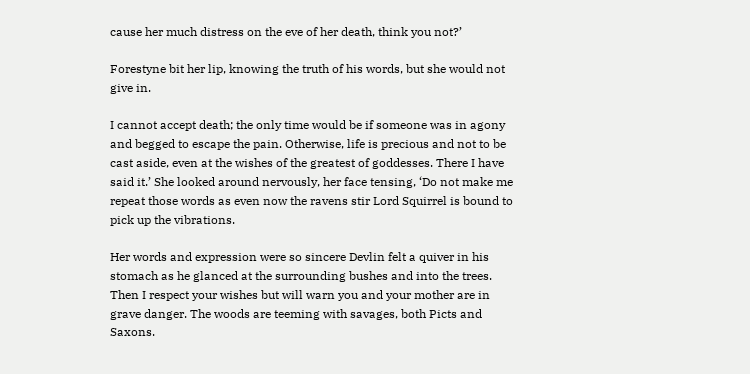cause her much distress on the eve of her death, think you not?’

Forestyne bit her lip, knowing the truth of his words, but she would not give in.

I cannot accept death; the only time would be if someone was in agony and begged to escape the pain. Otherwise, life is precious and not to be cast aside, even at the wishes of the greatest of goddesses. There I have said it.’ She looked around nervously, her face tensing, ‘Do not make me repeat those words as even now the ravens stir Lord Squirrel is bound to pick up the vibrations.

Her words and expression were so sincere Devlin felt a quiver in his stomach as he glanced at the surrounding bushes and into the trees. Then I respect your wishes but will warn you and your mother are in grave danger. The woods are teeming with savages, both Picts and Saxons.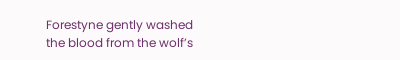Forestyne gently washed the blood from the wolf’s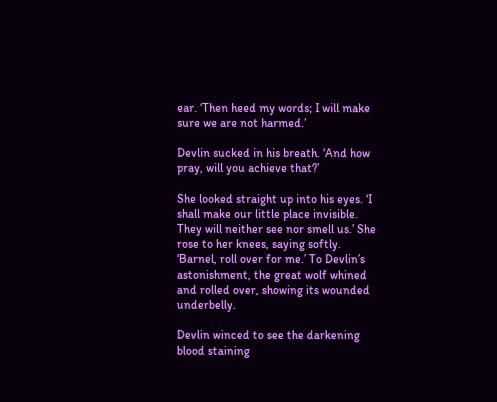ear. ‘Then heed my words; I will make sure we are not harmed.’

Devlin sucked in his breath. ‘And how pray, will you achieve that?’

She looked straight up into his eyes. ‘I shall make our little place invisible. They will neither see nor smell us.’ She rose to her knees, saying softly. ‘Barnel, roll over for me.’ To Devlin’s astonishment, the great wolf whined and rolled over, showing its wounded underbelly.

Devlin winced to see the darkening blood staining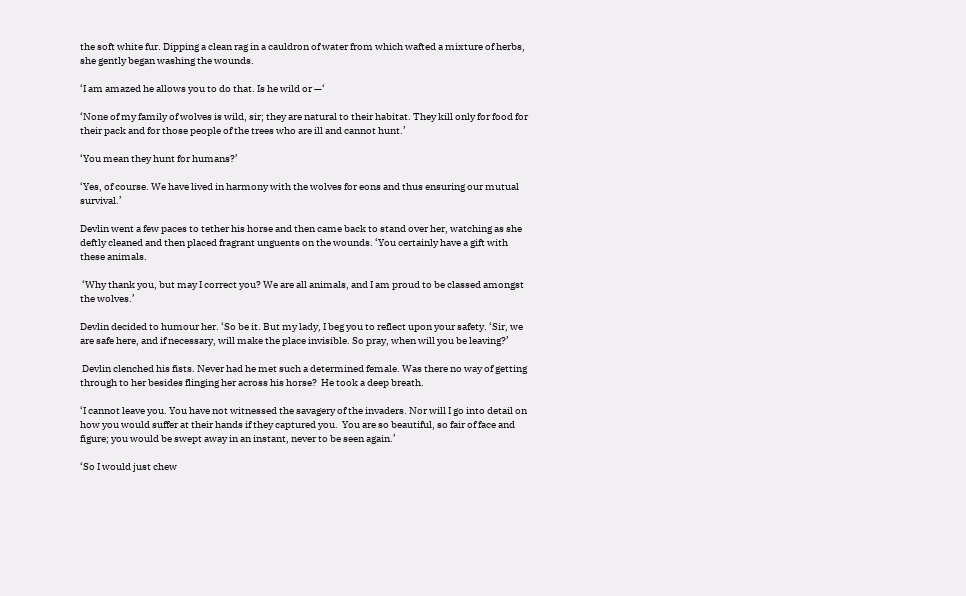the soft white fur. Dipping a clean rag in a cauldron of water from which wafted a mixture of herbs, she gently began washing the wounds.

‘I am amazed he allows you to do that. Is he wild or —‘

‘None of my family of wolves is wild, sir; they are natural to their habitat. They kill only for food for their pack and for those people of the trees who are ill and cannot hunt.’

‘You mean they hunt for humans?’

‘Yes, of course. We have lived in harmony with the wolves for eons and thus ensuring our mutual survival.’

Devlin went a few paces to tether his horse and then came back to stand over her, watching as she deftly cleaned and then placed fragrant unguents on the wounds. ‘You certainly have a gift with these animals.

 ‘Why thank you, but may I correct you? We are all animals, and I am proud to be classed amongst the wolves.’

Devlin decided to humour her. ‘So be it. But my lady, I beg you to reflect upon your safety. ‘Sir, we are safe here, and if necessary, will make the place invisible. So pray, when will you be leaving?’

 Devlin clenched his fists. Never had he met such a determined female. Was there no way of getting through to her besides flinging her across his horse?  He took a deep breath.

‘I cannot leave you. You have not witnessed the savagery of the invaders. Nor will I go into detail on how you would suffer at their hands if they captured you.  You are so beautiful, so fair of face and figure; you would be swept away in an instant, never to be seen again.’

‘So I would just chew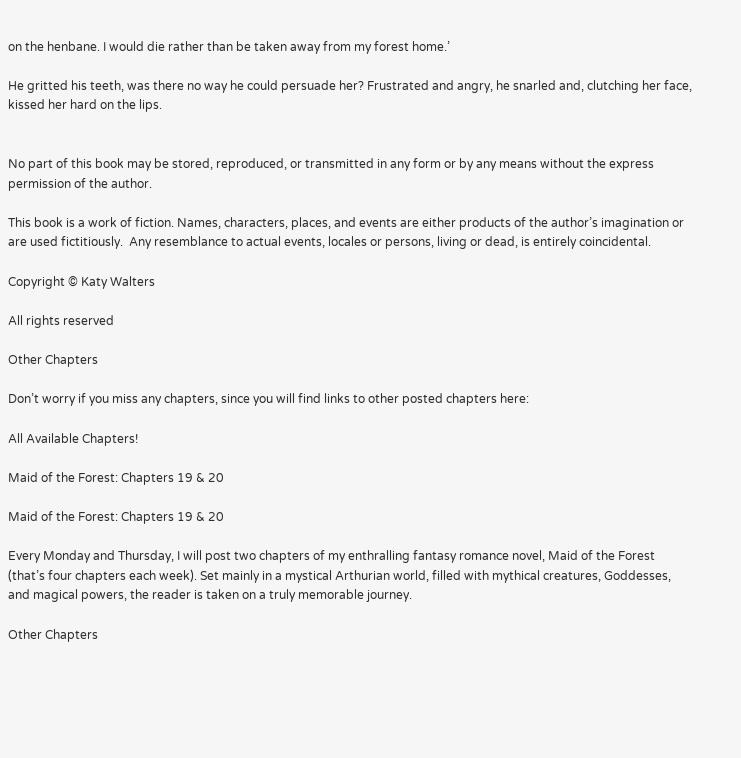on the henbane. I would die rather than be taken away from my forest home.’

He gritted his teeth, was there no way he could persuade her? Frustrated and angry, he snarled and, clutching her face, kissed her hard on the lips.


No part of this book may be stored, reproduced, or transmitted in any form or by any means without the express permission of the author.

This book is a work of fiction. Names, characters, places, and events are either products of the author’s imagination or are used fictitiously.  Any resemblance to actual events, locales or persons, living or dead, is entirely coincidental.

Copyright © Katy Walters

All rights reserved

Other Chapters

Don’t worry if you miss any chapters, since you will find links to other posted chapters here:

All Available Chapters!

Maid of the Forest: Chapters 19 & 20

Maid of the Forest: Chapters 19 & 20

Every Monday and Thursday, I will post two chapters of my enthralling fantasy romance novel, Maid of the Forest (that’s four chapters each week). Set mainly in a mystical Arthurian world, filled with mythical creatures, Goddesses, and magical powers, the reader is taken on a truly memorable journey.

Other Chapters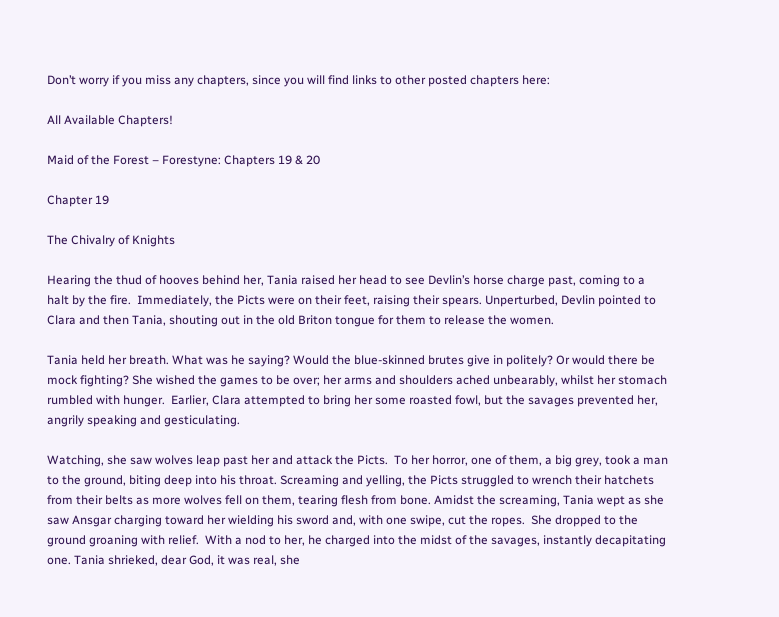Don’t worry if you miss any chapters, since you will find links to other posted chapters here:

All Available Chapters!

Maid of the Forest – Forestyne: Chapters 19 & 20

Chapter 19

The Chivalry of Knights

Hearing the thud of hooves behind her, Tania raised her head to see Devlin’s horse charge past, coming to a halt by the fire.  Immediately, the Picts were on their feet, raising their spears. Unperturbed, Devlin pointed to Clara and then Tania, shouting out in the old Briton tongue for them to release the women.

Tania held her breath. What was he saying? Would the blue-skinned brutes give in politely? Or would there be mock fighting? She wished the games to be over; her arms and shoulders ached unbearably, whilst her stomach rumbled with hunger.  Earlier, Clara attempted to bring her some roasted fowl, but the savages prevented her, angrily speaking and gesticulating.

Watching, she saw wolves leap past her and attack the Picts.  To her horror, one of them, a big grey, took a man to the ground, biting deep into his throat. Screaming and yelling, the Picts struggled to wrench their hatchets from their belts as more wolves fell on them, tearing flesh from bone. Amidst the screaming, Tania wept as she saw Ansgar charging toward her wielding his sword and, with one swipe, cut the ropes.  She dropped to the ground groaning with relief.  With a nod to her, he charged into the midst of the savages, instantly decapitating one. Tania shrieked, dear God, it was real, she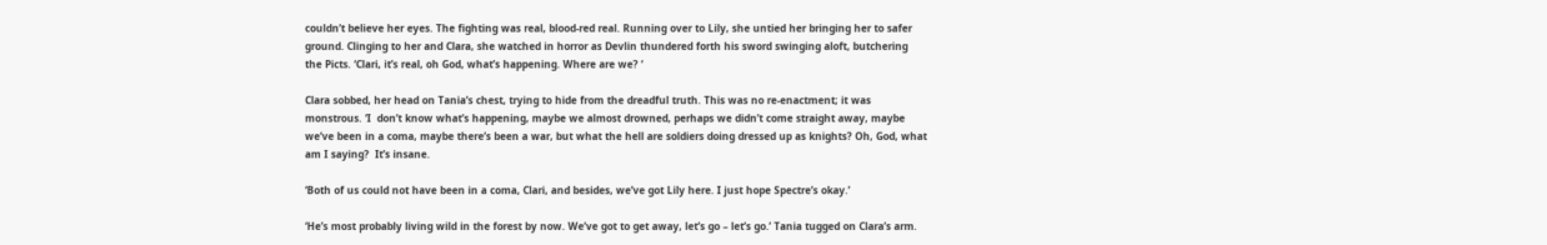couldn’t believe her eyes. The fighting was real, blood-red real. Running over to Lily, she untied her bringing her to safer ground. Clinging to her and Clara, she watched in horror as Devlin thundered forth his sword swinging aloft, butchering the Picts. ‘Clari, it’s real, oh God, what’s happening. Where are we? ‘

Clara sobbed, her head on Tania’s chest, trying to hide from the dreadful truth. This was no re-enactment; it was monstrous. ‘I  don’t know what’s happening, maybe we almost drowned, perhaps we didn’t come straight away, maybe we’ve been in a coma, maybe there’s been a war, but what the hell are soldiers doing dressed up as knights? Oh, God, what am I saying?  It’s insane.

‘Both of us could not have been in a coma, Clari, and besides, we’ve got Lily here. I just hope Spectre’s okay.’

‘He’s most probably living wild in the forest by now. We’ve got to get away, let’s go – let’s go.’ Tania tugged on Clara’s arm.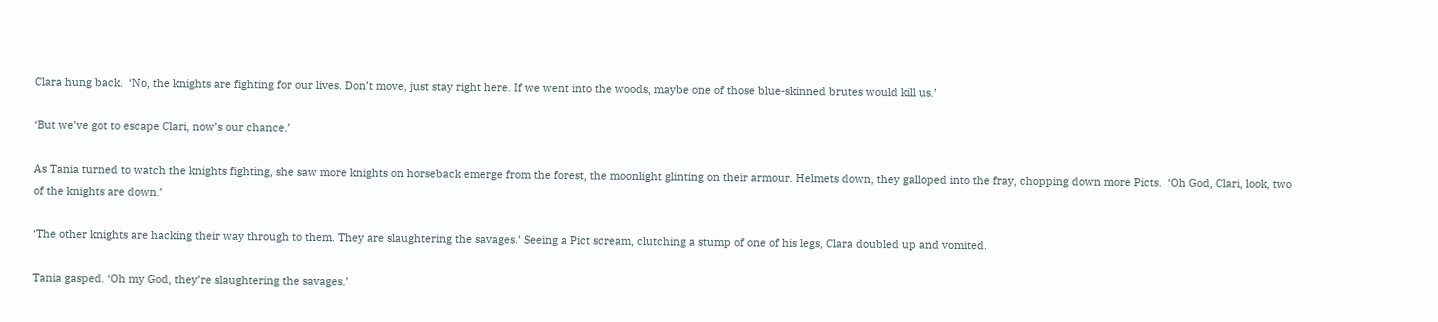Clara hung back.  ‘No, the knights are fighting for our lives. Don’t move, just stay right here. If we went into the woods, maybe one of those blue-skinned brutes would kill us.’

‘But we’ve got to escape Clari, now’s our chance.’

As Tania turned to watch the knights fighting, she saw more knights on horseback emerge from the forest, the moonlight glinting on their armour. Helmets down, they galloped into the fray, chopping down more Picts.  ‘Oh God, Clari, look, two of the knights are down.’

‘The other knights are hacking their way through to them. They are slaughtering the savages.’ Seeing a Pict scream, clutching a stump of one of his legs, Clara doubled up and vomited.

Tania gasped. ‘Oh my God, they’re slaughtering the savages.’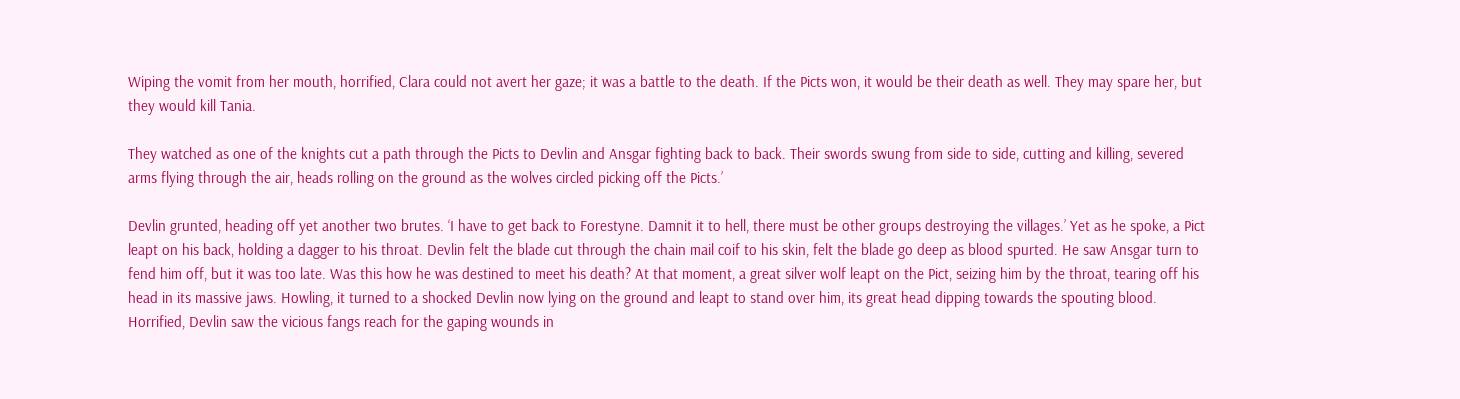Wiping the vomit from her mouth, horrified, Clara could not avert her gaze; it was a battle to the death. If the Picts won, it would be their death as well. They may spare her, but they would kill Tania.

They watched as one of the knights cut a path through the Picts to Devlin and Ansgar fighting back to back. Their swords swung from side to side, cutting and killing, severed arms flying through the air, heads rolling on the ground as the wolves circled picking off the Picts.’

Devlin grunted, heading off yet another two brutes. ‘I have to get back to Forestyne. Damnit it to hell, there must be other groups destroying the villages.’ Yet as he spoke, a Pict leapt on his back, holding a dagger to his throat. Devlin felt the blade cut through the chain mail coif to his skin, felt the blade go deep as blood spurted. He saw Ansgar turn to fend him off, but it was too late. Was this how he was destined to meet his death? At that moment, a great silver wolf leapt on the Pict, seizing him by the throat, tearing off his head in its massive jaws. Howling, it turned to a shocked Devlin now lying on the ground and leapt to stand over him, its great head dipping towards the spouting blood. Horrified, Devlin saw the vicious fangs reach for the gaping wounds in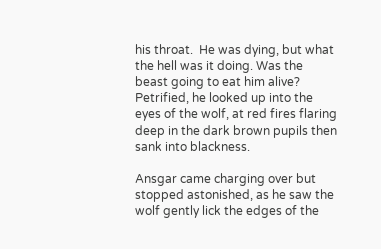his throat.  He was dying, but what the hell was it doing. Was the beast going to eat him alive? Petrified, he looked up into the eyes of the wolf, at red fires flaring deep in the dark brown pupils then sank into blackness.

Ansgar came charging over but stopped astonished, as he saw the wolf gently lick the edges of the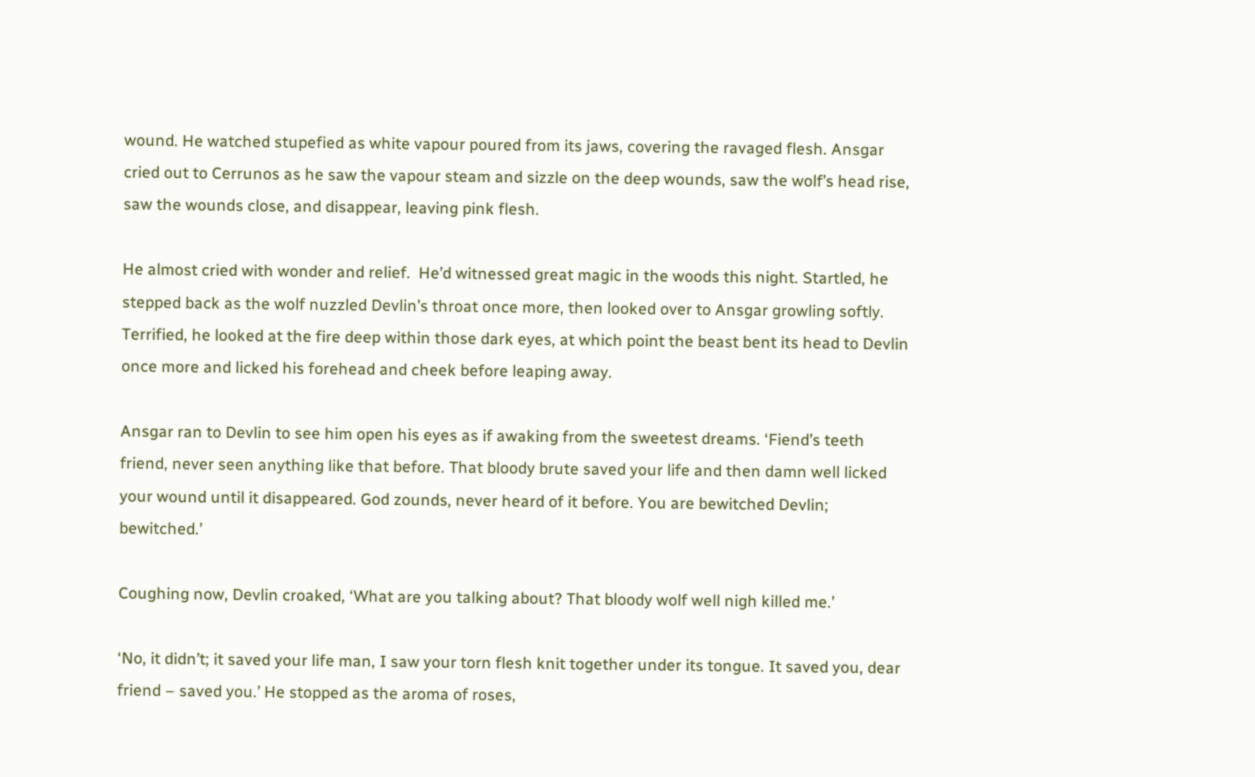wound. He watched stupefied as white vapour poured from its jaws, covering the ravaged flesh. Ansgar cried out to Cerrunos as he saw the vapour steam and sizzle on the deep wounds, saw the wolf’s head rise, saw the wounds close, and disappear, leaving pink flesh.

He almost cried with wonder and relief.  He’d witnessed great magic in the woods this night. Startled, he stepped back as the wolf nuzzled Devlin’s throat once more, then looked over to Ansgar growling softly.  Terrified, he looked at the fire deep within those dark eyes, at which point the beast bent its head to Devlin once more and licked his forehead and cheek before leaping away.

Ansgar ran to Devlin to see him open his eyes as if awaking from the sweetest dreams. ‘Fiend’s teeth friend, never seen anything like that before. That bloody brute saved your life and then damn well licked your wound until it disappeared. God zounds, never heard of it before. You are bewitched Devlin; bewitched.’

Coughing now, Devlin croaked, ‘What are you talking about? That bloody wolf well nigh killed me.’

‘No, it didn’t; it saved your life man, I saw your torn flesh knit together under its tongue. It saved you, dear friend – saved you.’ He stopped as the aroma of roses,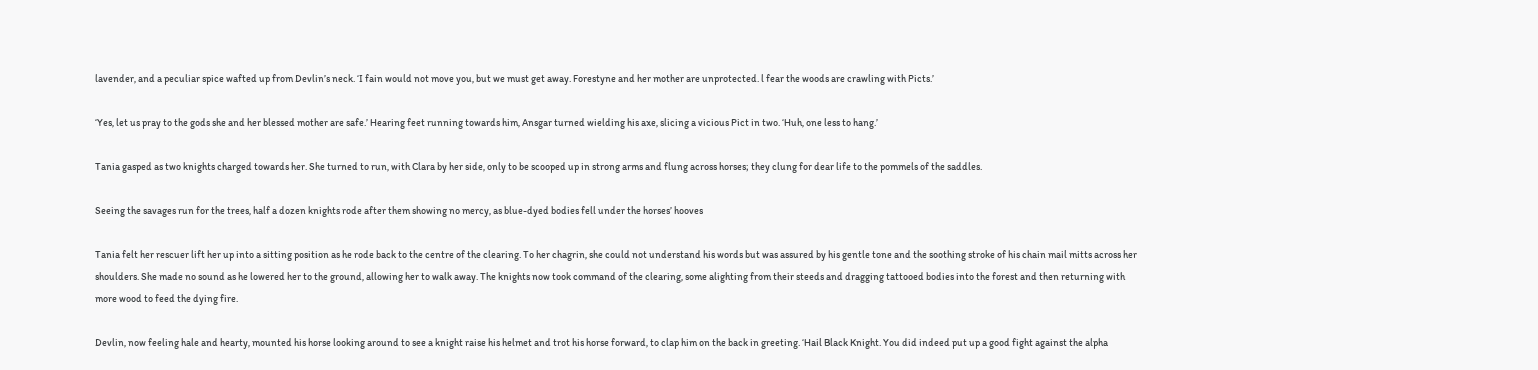lavender, and a peculiar spice wafted up from Devlin’s neck. ‘I fain would not move you, but we must get away. Forestyne and her mother are unprotected. l fear the woods are crawling with Picts.’

‘Yes, let us pray to the gods she and her blessed mother are safe.’ Hearing feet running towards him, Ansgar turned wielding his axe, slicing a vicious Pict in two. ‘Huh, one less to hang.’

Tania gasped as two knights charged towards her. She turned to run, with Clara by her side, only to be scooped up in strong arms and flung across horses; they clung for dear life to the pommels of the saddles.

Seeing the savages run for the trees, half a dozen knights rode after them showing no mercy, as blue-dyed bodies fell under the horses’ hooves

Tania felt her rescuer lift her up into a sitting position as he rode back to the centre of the clearing. To her chagrin, she could not understand his words but was assured by his gentle tone and the soothing stroke of his chain mail mitts across her shoulders. She made no sound as he lowered her to the ground, allowing her to walk away. The knights now took command of the clearing, some alighting from their steeds and dragging tattooed bodies into the forest and then returning with more wood to feed the dying fire.

Devlin, now feeling hale and hearty, mounted his horse looking around to see a knight raise his helmet and trot his horse forward, to clap him on the back in greeting. ‘Hail Black Knight. You did indeed put up a good fight against the alpha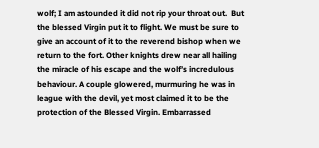wolf; I am astounded it did not rip your throat out.  But the blessed Virgin put it to flight. We must be sure to give an account of it to the reverend bishop when we return to the fort. Other knights drew near all hailing the miracle of his escape and the wolf’s incredulous behaviour. A couple glowered, murmuring he was in league with the devil, yet most claimed it to be the protection of the Blessed Virgin. Embarrassed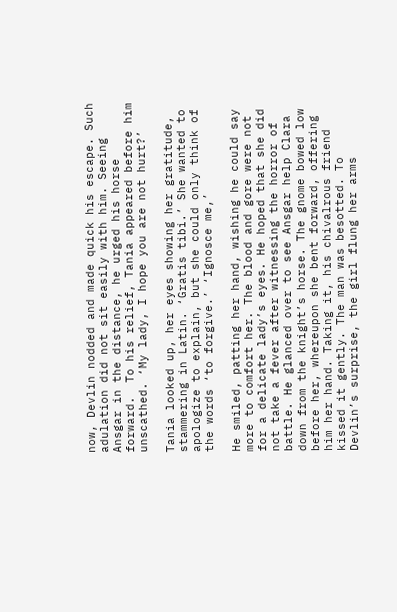now, Devlin nodded and made quick his escape. Such adulation did not sit easily with him. Seeing Ansgar in the distance, he urged his horse forward.  To his relief, Tania appeared before him unscathed. ‘My lady, I hope you are not hurt?’

Tania looked up, her eyes showing her gratitude, stammering in Latin. ‘Gratis tibi.’ She wanted to apologize to explain, but she could only think of the words ‘to forgive.’ ‘Ignosce me,’

He smiled, patting her hand, wishing he could say more to comfort her. The blood and gore were not for a delicate lady’s eyes. He hoped that she did not take a fever after witnessing the horror of battle. He glanced over to see Ansgar help Clara down from the knight’s horse. The gnome bowed low before her, whereupon she bent forward, offering him her hand. Taking it, his chivalrous friend kissed it gently. The man was besotted. To Devlin’s surprise, the girl flung her arms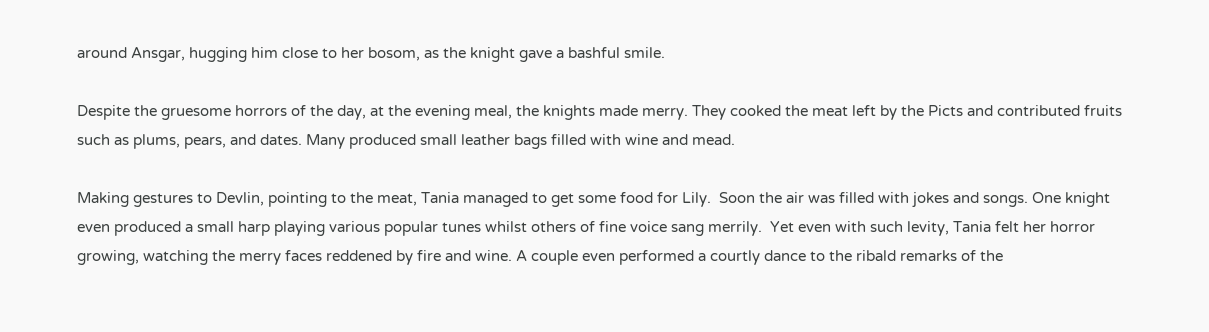around Ansgar, hugging him close to her bosom, as the knight gave a bashful smile.

Despite the gruesome horrors of the day, at the evening meal, the knights made merry. They cooked the meat left by the Picts and contributed fruits such as plums, pears, and dates. Many produced small leather bags filled with wine and mead.

Making gestures to Devlin, pointing to the meat, Tania managed to get some food for Lily.  Soon the air was filled with jokes and songs. One knight even produced a small harp playing various popular tunes whilst others of fine voice sang merrily.  Yet even with such levity, Tania felt her horror growing, watching the merry faces reddened by fire and wine. A couple even performed a courtly dance to the ribald remarks of the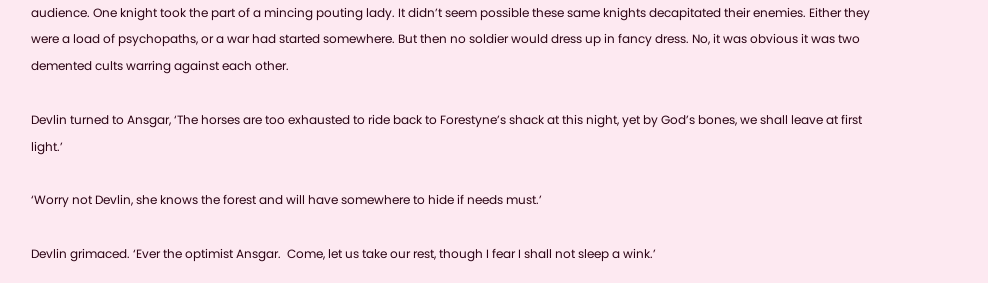audience. One knight took the part of a mincing pouting lady. It didn’t seem possible these same knights decapitated their enemies. Either they were a load of psychopaths, or a war had started somewhere. But then no soldier would dress up in fancy dress. No, it was obvious it was two demented cults warring against each other.

Devlin turned to Ansgar, ‘The horses are too exhausted to ride back to Forestyne’s shack at this night, yet by God’s bones, we shall leave at first light.’

‘Worry not Devlin, she knows the forest and will have somewhere to hide if needs must.’

Devlin grimaced. ‘Ever the optimist Ansgar.  Come, let us take our rest, though I fear I shall not sleep a wink.’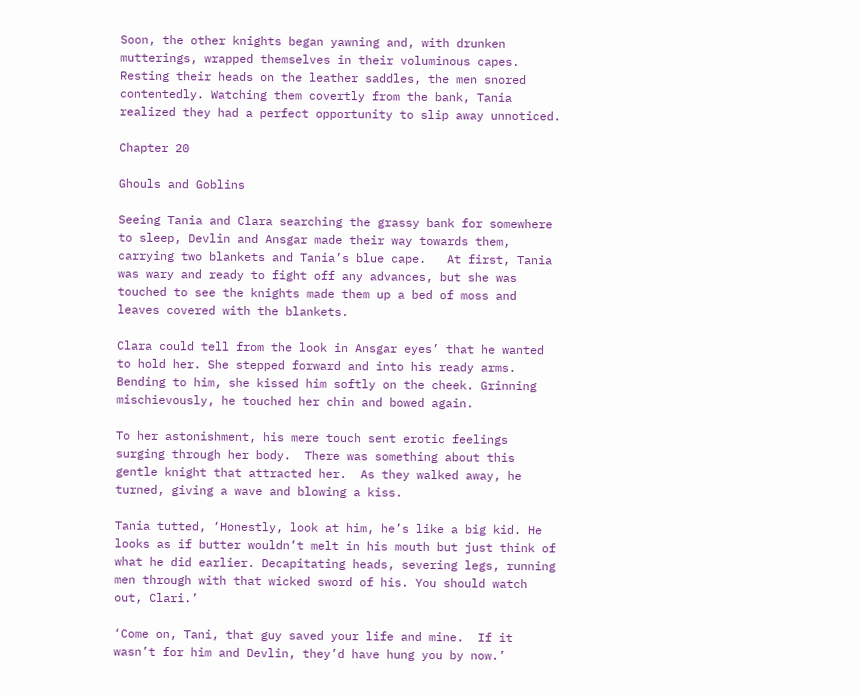Soon, the other knights began yawning and, with drunken mutterings, wrapped themselves in their voluminous capes. Resting their heads on the leather saddles, the men snored contentedly. Watching them covertly from the bank, Tania realized they had a perfect opportunity to slip away unnoticed.

Chapter 20

Ghouls and Goblins

Seeing Tania and Clara searching the grassy bank for somewhere to sleep, Devlin and Ansgar made their way towards them, carrying two blankets and Tania’s blue cape.   At first, Tania was wary and ready to fight off any advances, but she was touched to see the knights made them up a bed of moss and leaves covered with the blankets.

Clara could tell from the look in Ansgar eyes’ that he wanted to hold her. She stepped forward and into his ready arms. Bending to him, she kissed him softly on the cheek. Grinning mischievously, he touched her chin and bowed again.

To her astonishment, his mere touch sent erotic feelings surging through her body.  There was something about this gentle knight that attracted her.  As they walked away, he turned, giving a wave and blowing a kiss.

Tania tutted, ‘Honestly, look at him, he’s like a big kid. He looks as if butter wouldn’t melt in his mouth but just think of what he did earlier. Decapitating heads, severing legs, running men through with that wicked sword of his. You should watch out, Clari.’

‘Come on, Tani, that guy saved your life and mine.  If it wasn’t for him and Devlin, they’d have hung you by now.’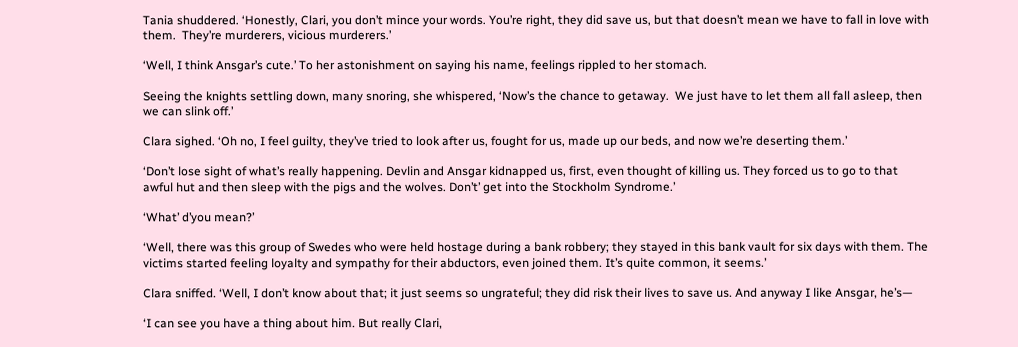Tania shuddered. ‘Honestly, Clari, you don’t mince your words. You’re right, they did save us, but that doesn’t mean we have to fall in love with them.  They’re murderers, vicious murderers.’

‘Well, I think Ansgar’s cute.’ To her astonishment on saying his name, feelings rippled to her stomach.

Seeing the knights settling down, many snoring, she whispered, ‘Now’s the chance to getaway.  We just have to let them all fall asleep, then we can slink off.’

Clara sighed. ‘Oh no, I feel guilty, they’ve tried to look after us, fought for us, made up our beds, and now we’re deserting them.’

‘Don’t lose sight of what’s really happening. Devlin and Ansgar kidnapped us, first, even thought of killing us. They forced us to go to that awful hut and then sleep with the pigs and the wolves. Don’t’ get into the Stockholm Syndrome.’

‘What’ d’you mean?’

‘Well, there was this group of Swedes who were held hostage during a bank robbery; they stayed in this bank vault for six days with them. The victims started feeling loyalty and sympathy for their abductors, even joined them. It’s quite common, it seems.’

Clara sniffed. ‘Well, I don’t know about that; it just seems so ungrateful; they did risk their lives to save us. And anyway I like Ansgar, he’s—

‘I can see you have a thing about him. But really Clari,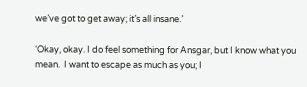we’ve got to get away; it’s all insane.’

‘Okay, okay. I do feel something for Ansgar, but I know what you mean.  I want to escape as much as you; I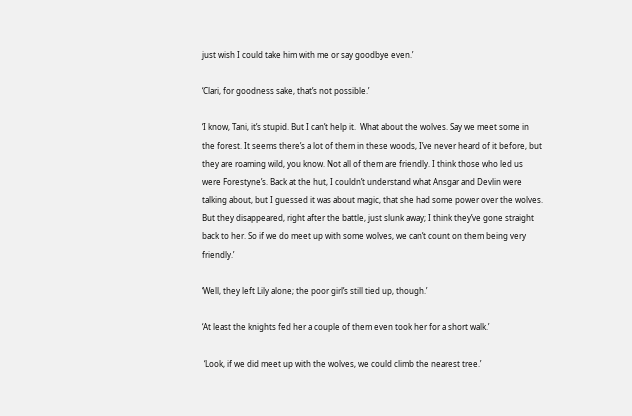just wish I could take him with me or say goodbye even.’

‘Clari, for goodness sake, that’s not possible.’

‘I know, Tani, it’s stupid. But I can’t help it.  What about the wolves. Say we meet some in the forest. It seems there’s a lot of them in these woods, I’ve never heard of it before, but they are roaming wild, you know. Not all of them are friendly. I think those who led us were Forestyne’s. Back at the hut, I couldn’t understand what Ansgar and Devlin were talking about, but I guessed it was about magic, that she had some power over the wolves. But they disappeared, right after the battle, just slunk away; I think they’ve gone straight back to her. So if we do meet up with some wolves, we can’t count on them being very friendly.’

‘Well, they left Lily alone; the poor girl’s still tied up, though.’

‘At least the knights fed her a couple of them even took her for a short walk.’

 ‘Look, if we did meet up with the wolves, we could climb the nearest tree.’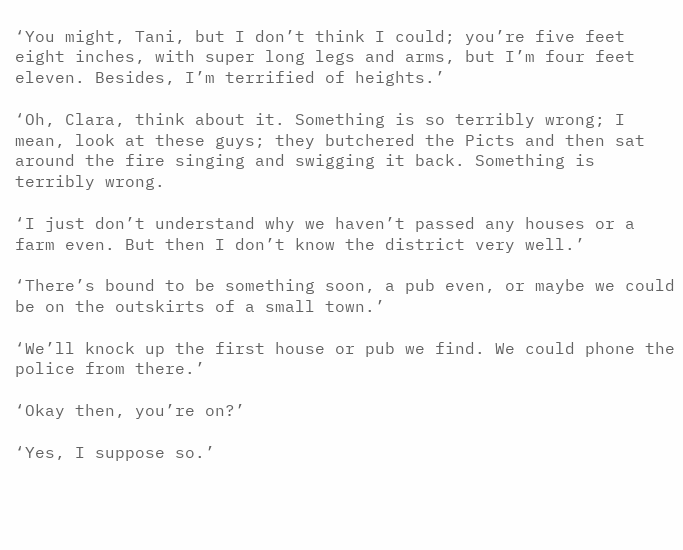‘You might, Tani, but I don’t think I could; you’re five feet eight inches, with super long legs and arms, but I’m four feet eleven. Besides, I’m terrified of heights.’

‘Oh, Clara, think about it. Something is so terribly wrong; I mean, look at these guys; they butchered the Picts and then sat around the fire singing and swigging it back. Something is terribly wrong.

‘I just don’t understand why we haven’t passed any houses or a farm even. But then I don’t know the district very well.’

‘There’s bound to be something soon, a pub even, or maybe we could be on the outskirts of a small town.’

‘We’ll knock up the first house or pub we find. We could phone the police from there.’

‘Okay then, you’re on?’

‘Yes, I suppose so.’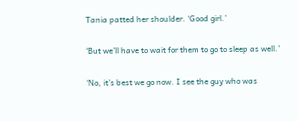Tania patted her shoulder. ‘Good girl.’

‘But we’ll have to wait for them to go to sleep as well.’

‘No, it’s best we go now. I see the guy who was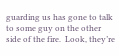guarding us has gone to talk to some guy on the other side of the fire.  Look, they’re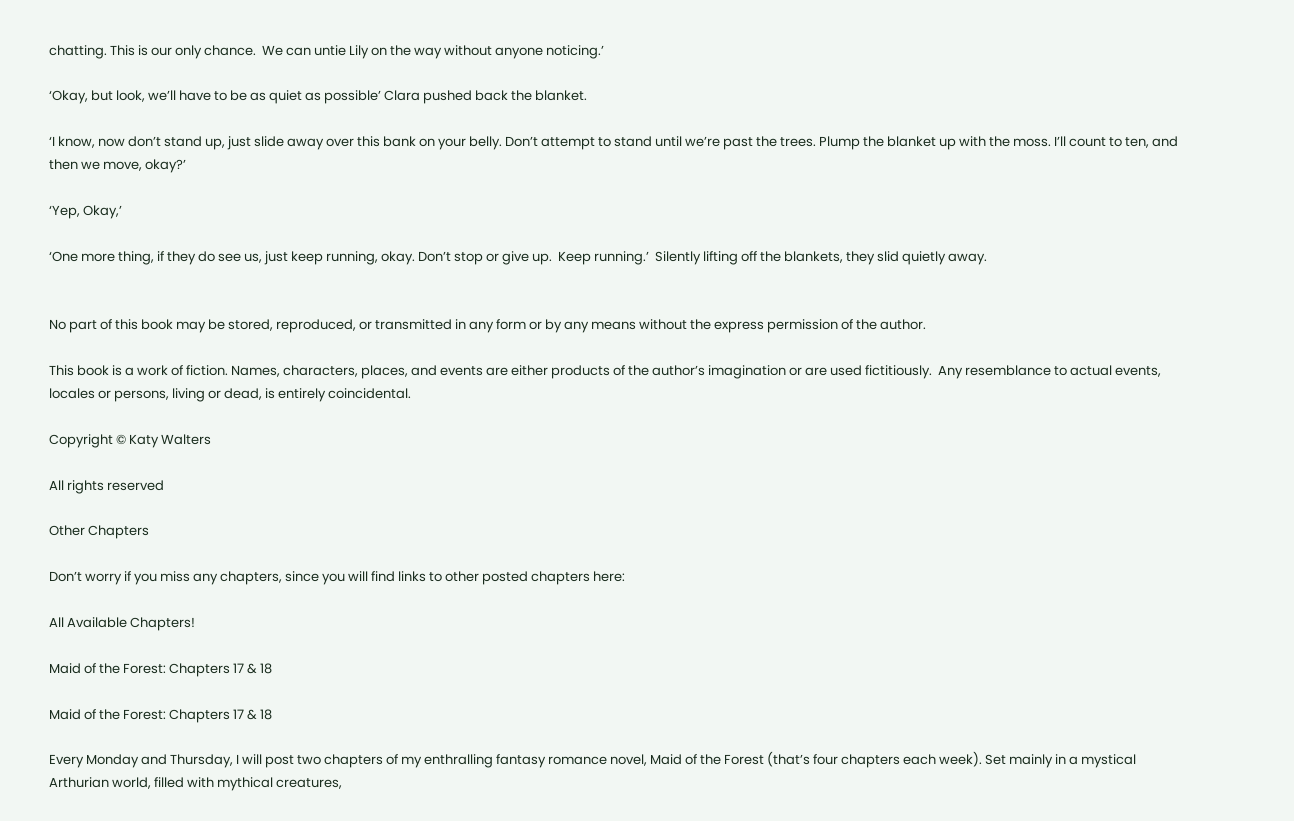chatting. This is our only chance.  We can untie Lily on the way without anyone noticing.’

‘Okay, but look, we’ll have to be as quiet as possible’ Clara pushed back the blanket.

‘I know, now don’t stand up, just slide away over this bank on your belly. Don’t attempt to stand until we’re past the trees. Plump the blanket up with the moss. I’ll count to ten, and then we move, okay?’

‘Yep, Okay,’

‘One more thing, if they do see us, just keep running, okay. Don’t stop or give up.  Keep running.’  Silently lifting off the blankets, they slid quietly away.


No part of this book may be stored, reproduced, or transmitted in any form or by any means without the express permission of the author.

This book is a work of fiction. Names, characters, places, and events are either products of the author’s imagination or are used fictitiously.  Any resemblance to actual events, locales or persons, living or dead, is entirely coincidental.

Copyright © Katy Walters

All rights reserved

Other Chapters

Don’t worry if you miss any chapters, since you will find links to other posted chapters here:

All Available Chapters!

Maid of the Forest: Chapters 17 & 18

Maid of the Forest: Chapters 17 & 18

Every Monday and Thursday, I will post two chapters of my enthralling fantasy romance novel, Maid of the Forest (that’s four chapters each week). Set mainly in a mystical Arthurian world, filled with mythical creatures,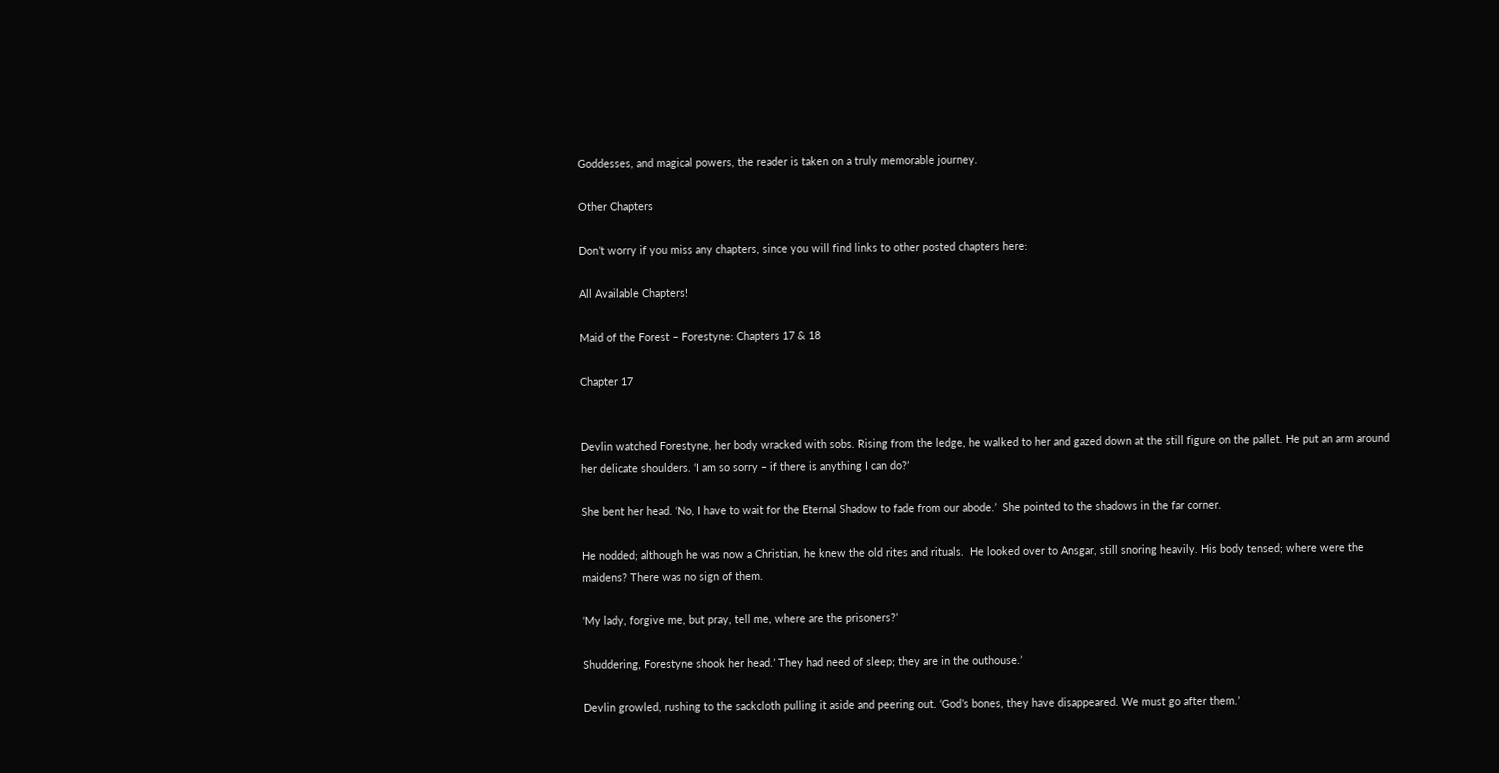Goddesses, and magical powers, the reader is taken on a truly memorable journey.

Other Chapters

Don’t worry if you miss any chapters, since you will find links to other posted chapters here:

All Available Chapters!

Maid of the Forest – Forestyne: Chapters 17 & 18

Chapter 17


Devlin watched Forestyne, her body wracked with sobs. Rising from the ledge, he walked to her and gazed down at the still figure on the pallet. He put an arm around her delicate shoulders. ‘I am so sorry – if there is anything I can do?’

She bent her head. ‘No, I have to wait for the Eternal Shadow to fade from our abode.’  She pointed to the shadows in the far corner.

He nodded; although he was now a Christian, he knew the old rites and rituals.  He looked over to Ansgar, still snoring heavily. His body tensed; where were the maidens? There was no sign of them.

‘My lady, forgive me, but pray, tell me, where are the prisoners?’

Shuddering, Forestyne shook her head.’ They had need of sleep; they are in the outhouse.’

Devlin growled, rushing to the sackcloth pulling it aside and peering out. ‘God’s bones, they have disappeared. We must go after them.’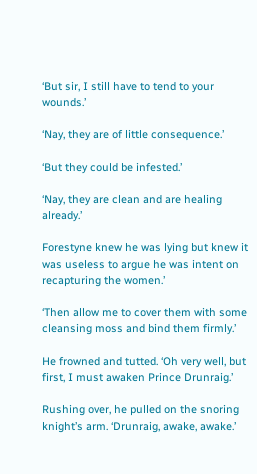‘But sir, I still have to tend to your wounds.’

‘Nay, they are of little consequence.’

‘But they could be infested.’

‘Nay, they are clean and are healing already.’

Forestyne knew he was lying but knew it was useless to argue he was intent on recapturing the women.’

‘Then allow me to cover them with some cleansing moss and bind them firmly.’

He frowned and tutted. ‘Oh very well, but first, I must awaken Prince Drunraig.’

Rushing over, he pulled on the snoring knight’s arm. ‘Drunraig, awake, awake.’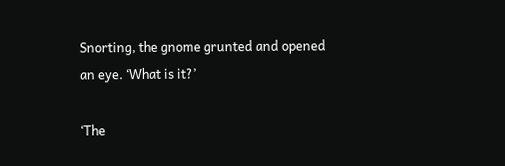Snorting, the gnome grunted and opened an eye. ‘What is it?’

‘The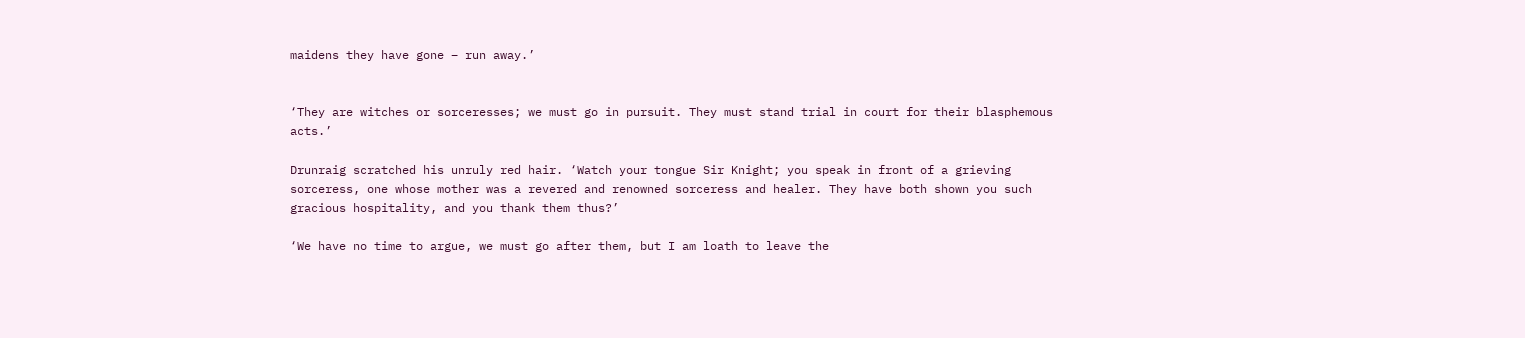maidens they have gone – run away.’


‘They are witches or sorceresses; we must go in pursuit. They must stand trial in court for their blasphemous acts.’

Drunraig scratched his unruly red hair. ‘Watch your tongue Sir Knight; you speak in front of a grieving sorceress, one whose mother was a revered and renowned sorceress and healer. They have both shown you such gracious hospitality, and you thank them thus?’

‘We have no time to argue, we must go after them, but I am loath to leave the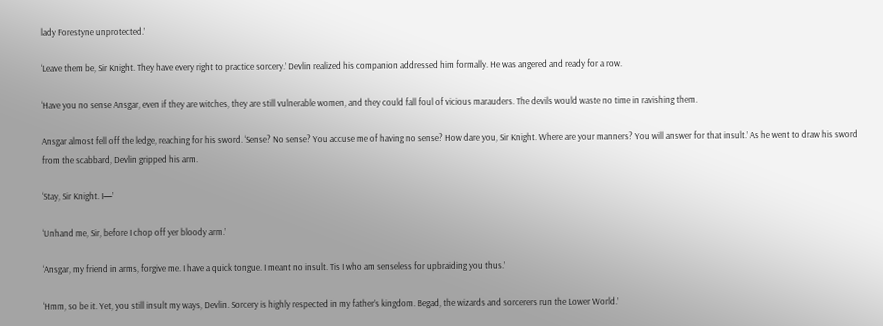lady Forestyne unprotected.’

‘Leave them be, Sir Knight. They have every right to practice sorcery.’ Devlin realized his companion addressed him formally. He was angered and ready for a row.

‘Have you no sense Ansgar, even if they are witches, they are still vulnerable women, and they could fall foul of vicious marauders. The devils would waste no time in ravishing them.

Ansgar almost fell off the ledge, reaching for his sword. ‘Sense? No sense? You accuse me of having no sense? How dare you, Sir Knight. Where are your manners? You will answer for that insult.’ As he went to draw his sword from the scabbard, Devlin gripped his arm.

‘Stay, Sir Knight. I—’

‘Unhand me, Sir, before I chop off yer bloody arm.’

‘Ansgar, my friend in arms, forgive me. I have a quick tongue. I meant no insult. Tis I who am senseless for upbraiding you thus.’

‘Hmm, so be it. Yet, you still insult my ways, Devlin. Sorcery is highly respected in my father’s kingdom. Begad, the wizards and sorcerers run the Lower World.’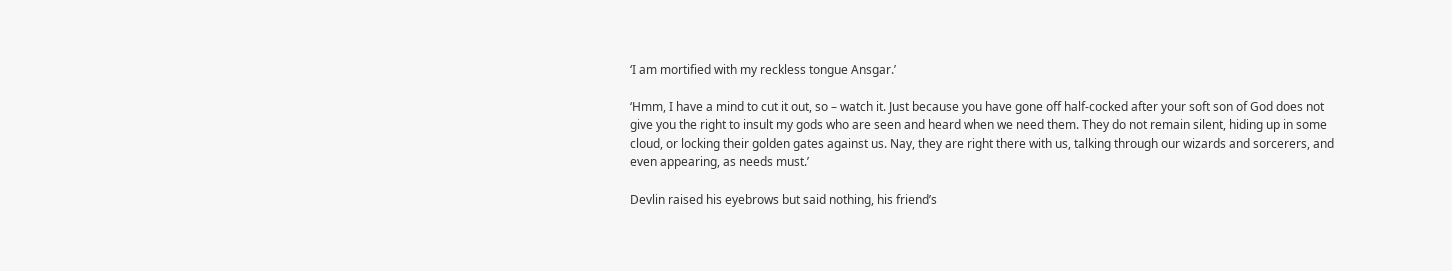‘I am mortified with my reckless tongue Ansgar.’

‘Hmm, I have a mind to cut it out, so – watch it. Just because you have gone off half-cocked after your soft son of God does not give you the right to insult my gods who are seen and heard when we need them. They do not remain silent, hiding up in some cloud, or locking their golden gates against us. Nay, they are right there with us, talking through our wizards and sorcerers, and even appearing, as needs must.’

Devlin raised his eyebrows but said nothing, his friend’s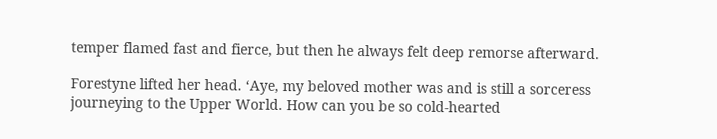temper flamed fast and fierce, but then he always felt deep remorse afterward.

Forestyne lifted her head. ‘Aye, my beloved mother was and is still a sorceress journeying to the Upper World. How can you be so cold-hearted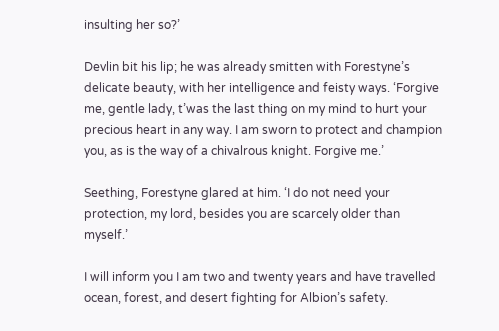insulting her so?’

Devlin bit his lip; he was already smitten with Forestyne’s delicate beauty, with her intelligence and feisty ways. ‘Forgive me, gentle lady, t’was the last thing on my mind to hurt your precious heart in any way. I am sworn to protect and champion you, as is the way of a chivalrous knight. Forgive me.’

Seething, Forestyne glared at him. ‘I do not need your protection, my lord, besides you are scarcely older than myself.’

I will inform you I am two and twenty years and have travelled ocean, forest, and desert fighting for Albion’s safety.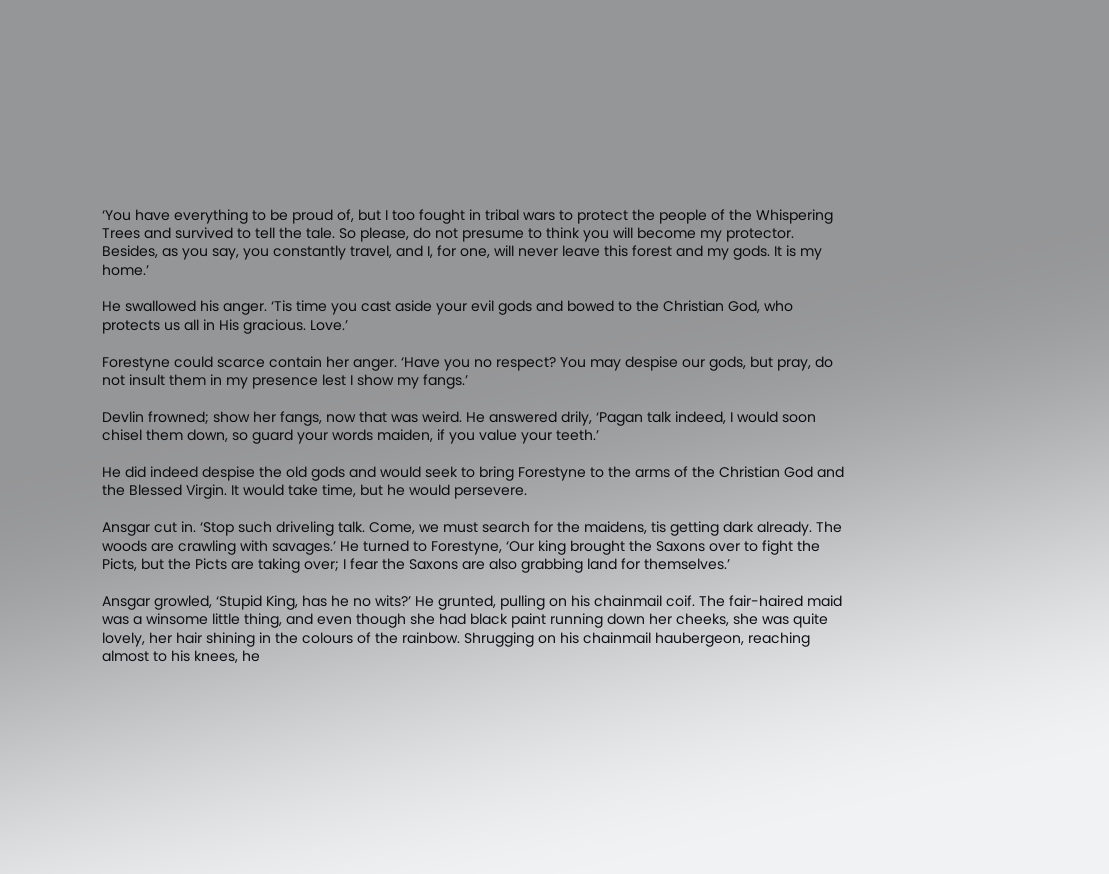‘You have everything to be proud of, but I too fought in tribal wars to protect the people of the Whispering Trees and survived to tell the tale. So please, do not presume to think you will become my protector. Besides, as you say, you constantly travel, and I, for one, will never leave this forest and my gods. It is my home.’

He swallowed his anger. ‘Tis time you cast aside your evil gods and bowed to the Christian God, who protects us all in His gracious. Love.’

Forestyne could scarce contain her anger. ‘Have you no respect? You may despise our gods, but pray, do not insult them in my presence lest I show my fangs.’

Devlin frowned; show her fangs, now that was weird. He answered drily, ‘Pagan talk indeed, I would soon chisel them down, so guard your words maiden, if you value your teeth.’

He did indeed despise the old gods and would seek to bring Forestyne to the arms of the Christian God and the Blessed Virgin. It would take time, but he would persevere.

Ansgar cut in. ‘Stop such driveling talk. Come, we must search for the maidens, tis getting dark already. The woods are crawling with savages.’ He turned to Forestyne, ‘Our king brought the Saxons over to fight the Picts, but the Picts are taking over; I fear the Saxons are also grabbing land for themselves.’

Ansgar growled, ‘Stupid King, has he no wits?’ He grunted, pulling on his chainmail coif. The fair-haired maid was a winsome little thing, and even though she had black paint running down her cheeks, she was quite lovely, her hair shining in the colours of the rainbow. Shrugging on his chainmail haubergeon, reaching almost to his knees, he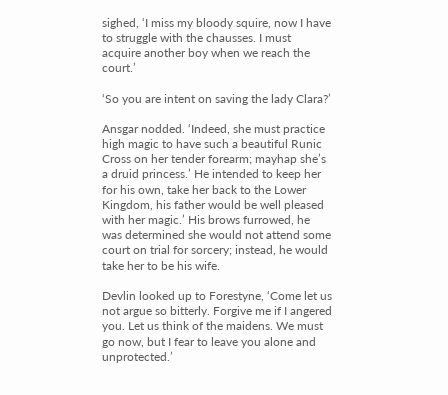sighed, ‘I miss my bloody squire, now I have to struggle with the chausses. I must acquire another boy when we reach the court.’

‘So you are intent on saving the lady Clara?’

Ansgar nodded. ‘Indeed, she must practice high magic to have such a beautiful Runic Cross on her tender forearm; mayhap she’s a druid princess.’ He intended to keep her for his own, take her back to the Lower Kingdom, his father would be well pleased with her magic.’ His brows furrowed, he was determined she would not attend some court on trial for sorcery; instead, he would take her to be his wife.

Devlin looked up to Forestyne, ‘Come let us not argue so bitterly. Forgive me if I angered you. Let us think of the maidens. We must go now, but I fear to leave you alone and unprotected.’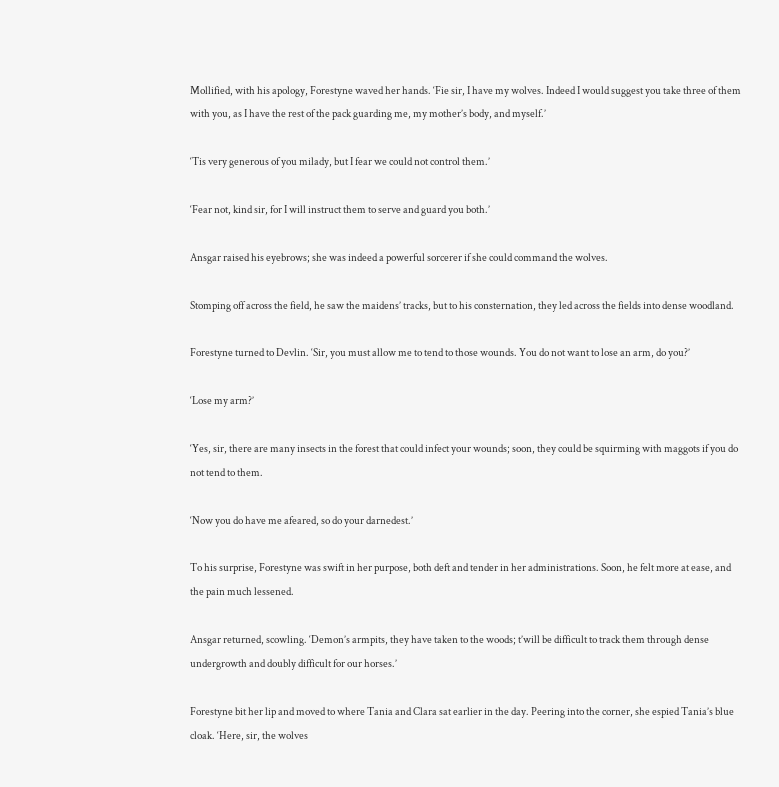Mollified, with his apology, Forestyne waved her hands. ‘Fie sir, I have my wolves. Indeed I would suggest you take three of them with you, as I have the rest of the pack guarding me, my mother’s body, and myself.’

‘Tis very generous of you milady, but I fear we could not control them.’

‘Fear not, kind sir, for I will instruct them to serve and guard you both.’

Ansgar raised his eyebrows; she was indeed a powerful sorcerer if she could command the wolves.

Stomping off across the field, he saw the maidens’ tracks, but to his consternation, they led across the fields into dense woodland.

Forestyne turned to Devlin. ‘Sir, you must allow me to tend to those wounds. You do not want to lose an arm, do you?’

‘Lose my arm?’

‘Yes, sir, there are many insects in the forest that could infect your wounds; soon, they could be squirming with maggots if you do not tend to them.

‘Now you do have me afeared, so do your darnedest.’

To his surprise, Forestyne was swift in her purpose, both deft and tender in her administrations. Soon, he felt more at ease, and the pain much lessened.

Ansgar returned, scowling. ‘Demon’s armpits, they have taken to the woods; t’will be difficult to track them through dense undergrowth and doubly difficult for our horses.’

Forestyne bit her lip and moved to where Tania and Clara sat earlier in the day. Peering into the corner, she espied Tania’s blue cloak. ‘Here, sir, the wolves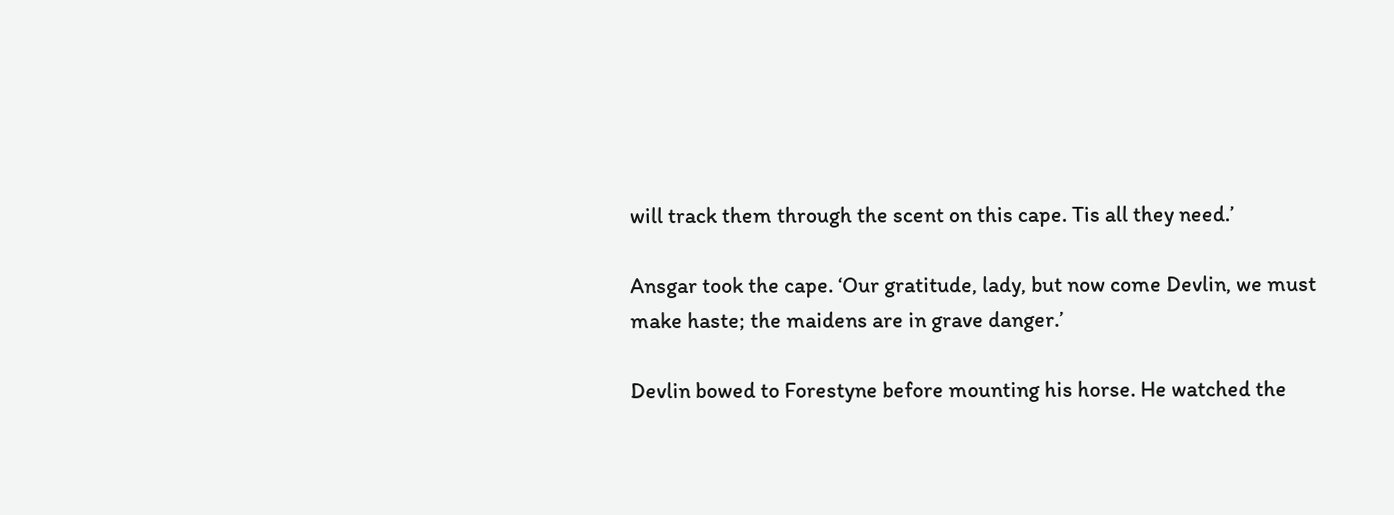will track them through the scent on this cape. Tis all they need.’

Ansgar took the cape. ‘Our gratitude, lady, but now come Devlin, we must make haste; the maidens are in grave danger.’

Devlin bowed to Forestyne before mounting his horse. He watched the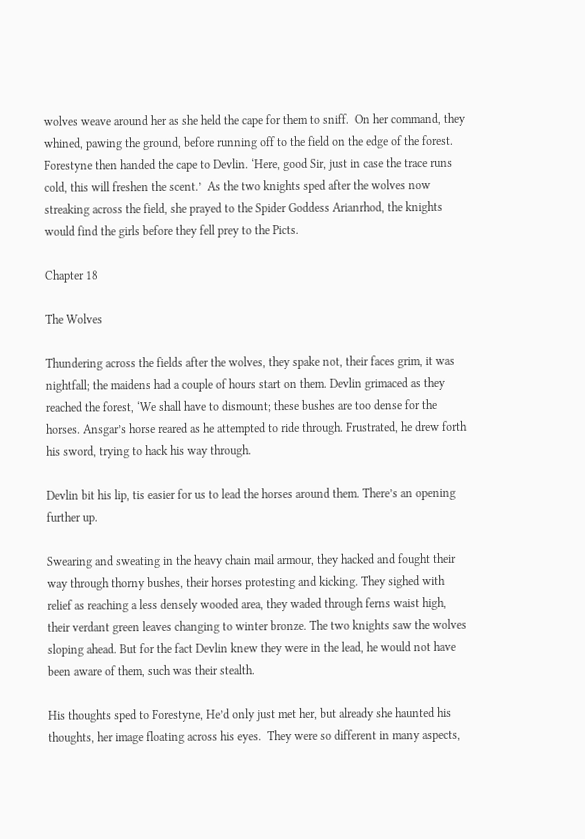wolves weave around her as she held the cape for them to sniff.  On her command, they whined, pawing the ground, before running off to the field on the edge of the forest. Forestyne then handed the cape to Devlin. ‘Here, good Sir, just in case the trace runs cold, this will freshen the scent.’  As the two knights sped after the wolves now streaking across the field, she prayed to the Spider Goddess Arianrhod, the knights would find the girls before they fell prey to the Picts.

Chapter 18

The Wolves

Thundering across the fields after the wolves, they spake not, their faces grim, it was nightfall; the maidens had a couple of hours start on them. Devlin grimaced as they reached the forest, ‘We shall have to dismount; these bushes are too dense for the horses. Ansgar’s horse reared as he attempted to ride through. Frustrated, he drew forth his sword, trying to hack his way through.

Devlin bit his lip, tis easier for us to lead the horses around them. There’s an opening further up.

Swearing and sweating in the heavy chain mail armour, they hacked and fought their way through thorny bushes, their horses protesting and kicking. They sighed with relief as reaching a less densely wooded area, they waded through ferns waist high, their verdant green leaves changing to winter bronze. The two knights saw the wolves sloping ahead. But for the fact Devlin knew they were in the lead, he would not have been aware of them, such was their stealth.

His thoughts sped to Forestyne, He’d only just met her, but already she haunted his thoughts, her image floating across his eyes.  They were so different in many aspects,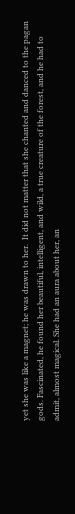yet she was like a magnet; he was drawn to her.  It did not matter that she chanted and danced to the pagan gods. Fascinated, he found her beautiful, intelligent, and wild, a true creature of the forest, and he had to admit, almost magical. She had an aura about her, an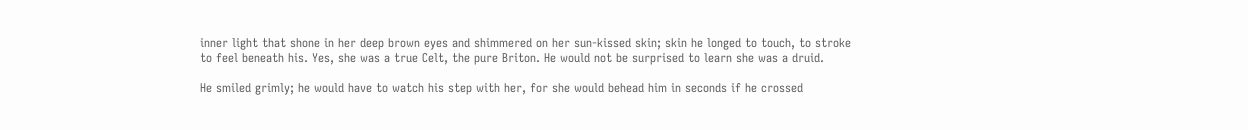inner light that shone in her deep brown eyes and shimmered on her sun-kissed skin; skin he longed to touch, to stroke to feel beneath his. Yes, she was a true Celt, the pure Briton. He would not be surprised to learn she was a druid.

He smiled grimly; he would have to watch his step with her, for she would behead him in seconds if he crossed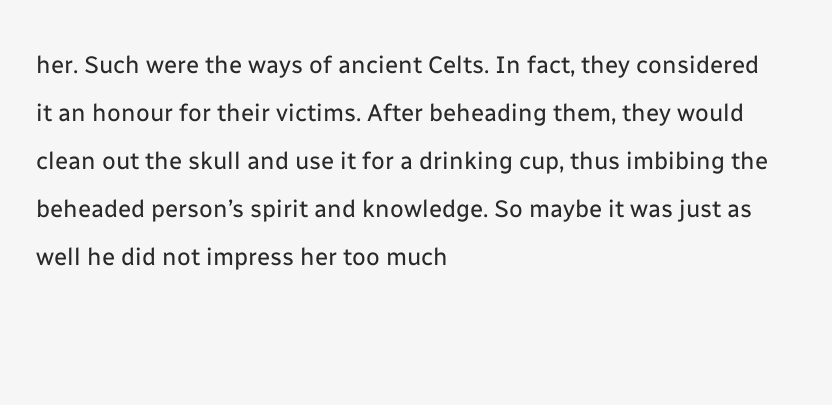her. Such were the ways of ancient Celts. In fact, they considered it an honour for their victims. After beheading them, they would clean out the skull and use it for a drinking cup, thus imbibing the beheaded person’s spirit and knowledge. So maybe it was just as well he did not impress her too much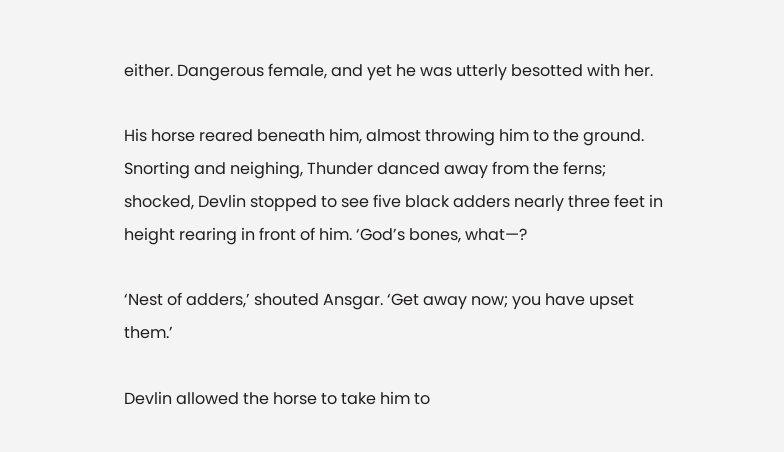either. Dangerous female, and yet he was utterly besotted with her.

His horse reared beneath him, almost throwing him to the ground. Snorting and neighing, Thunder danced away from the ferns; shocked, Devlin stopped to see five black adders nearly three feet in height rearing in front of him. ‘God’s bones, what—?

‘Nest of adders,’ shouted Ansgar. ‘Get away now; you have upset them.’

Devlin allowed the horse to take him to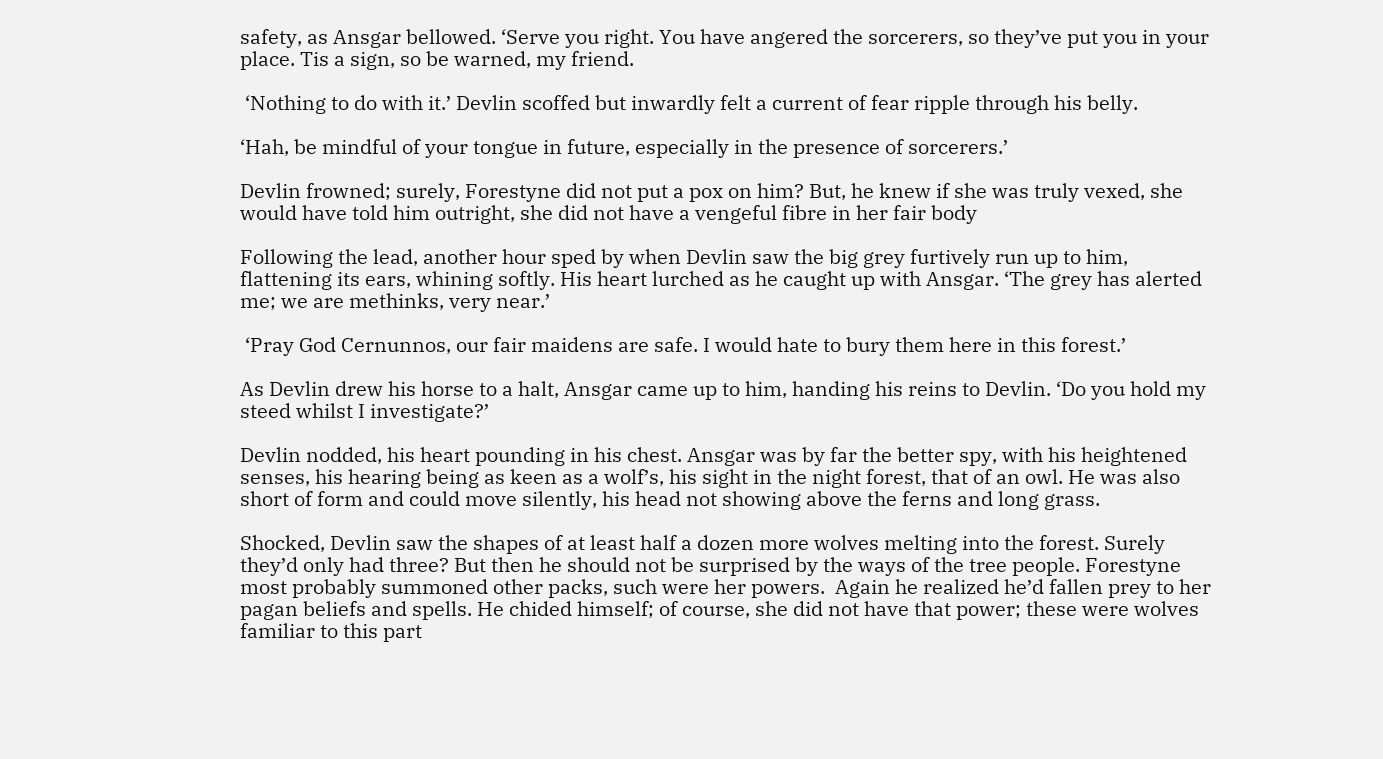safety, as Ansgar bellowed. ‘Serve you right. You have angered the sorcerers, so they’ve put you in your place. Tis a sign, so be warned, my friend.

 ‘Nothing to do with it.’ Devlin scoffed but inwardly felt a current of fear ripple through his belly.

‘Hah, be mindful of your tongue in future, especially in the presence of sorcerers.’

Devlin frowned; surely, Forestyne did not put a pox on him? But, he knew if she was truly vexed, she would have told him outright, she did not have a vengeful fibre in her fair body

Following the lead, another hour sped by when Devlin saw the big grey furtively run up to him, flattening its ears, whining softly. His heart lurched as he caught up with Ansgar. ‘The grey has alerted me; we are methinks, very near.’

 ‘Pray God Cernunnos, our fair maidens are safe. I would hate to bury them here in this forest.’

As Devlin drew his horse to a halt, Ansgar came up to him, handing his reins to Devlin. ‘Do you hold my steed whilst I investigate?’

Devlin nodded, his heart pounding in his chest. Ansgar was by far the better spy, with his heightened senses, his hearing being as keen as a wolf’s, his sight in the night forest, that of an owl. He was also short of form and could move silently, his head not showing above the ferns and long grass.

Shocked, Devlin saw the shapes of at least half a dozen more wolves melting into the forest. Surely they’d only had three? But then he should not be surprised by the ways of the tree people. Forestyne most probably summoned other packs, such were her powers.  Again he realized he’d fallen prey to her pagan beliefs and spells. He chided himself; of course, she did not have that power; these were wolves familiar to this part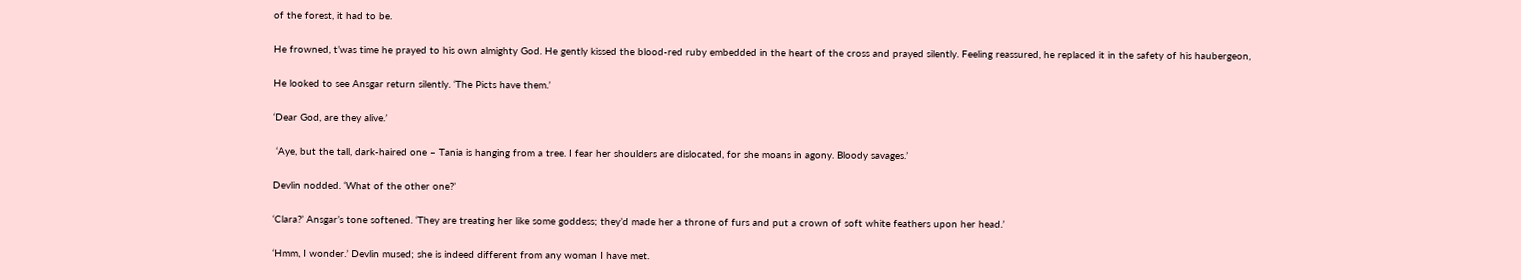of the forest, it had to be.

He frowned, t’was time he prayed to his own almighty God. He gently kissed the blood-red ruby embedded in the heart of the cross and prayed silently. Feeling reassured, he replaced it in the safety of his haubergeon,

He looked to see Ansgar return silently. ‘The Picts have them.’

‘Dear God, are they alive.’

 ‘Aye, but the tall, dark-haired one – Tania is hanging from a tree. I fear her shoulders are dislocated, for she moans in agony. Bloody savages.’

Devlin nodded. ‘What of the other one?’

‘Clara?’ Ansgar’s tone softened. ‘They are treating her like some goddess; they’d made her a throne of furs and put a crown of soft white feathers upon her head.’

‘Hmm, I wonder.’ Devlin mused; she is indeed different from any woman I have met.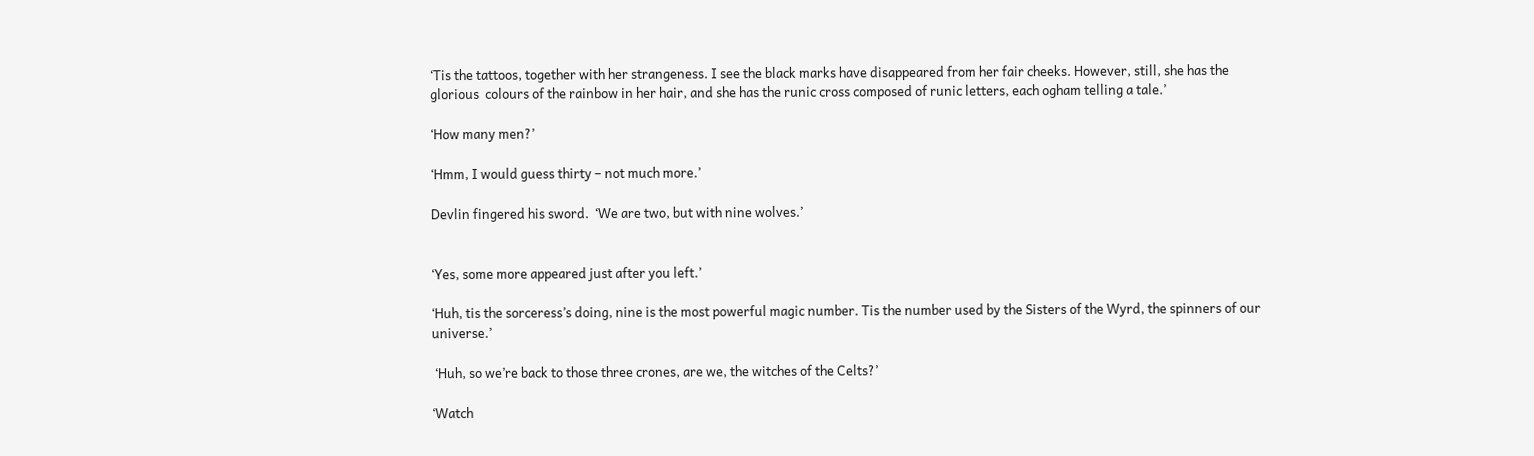‘Tis the tattoos, together with her strangeness. I see the black marks have disappeared from her fair cheeks. However, still, she has the glorious  colours of the rainbow in her hair, and she has the runic cross composed of runic letters, each ogham telling a tale.’

‘How many men?’

‘Hmm, I would guess thirty – not much more.’

Devlin fingered his sword.  ‘We are two, but with nine wolves.’


‘Yes, some more appeared just after you left.’

‘Huh, tis the sorceress’s doing, nine is the most powerful magic number. Tis the number used by the Sisters of the Wyrd, the spinners of our universe.’

 ‘Huh, so we’re back to those three crones, are we, the witches of the Celts?’

‘Watch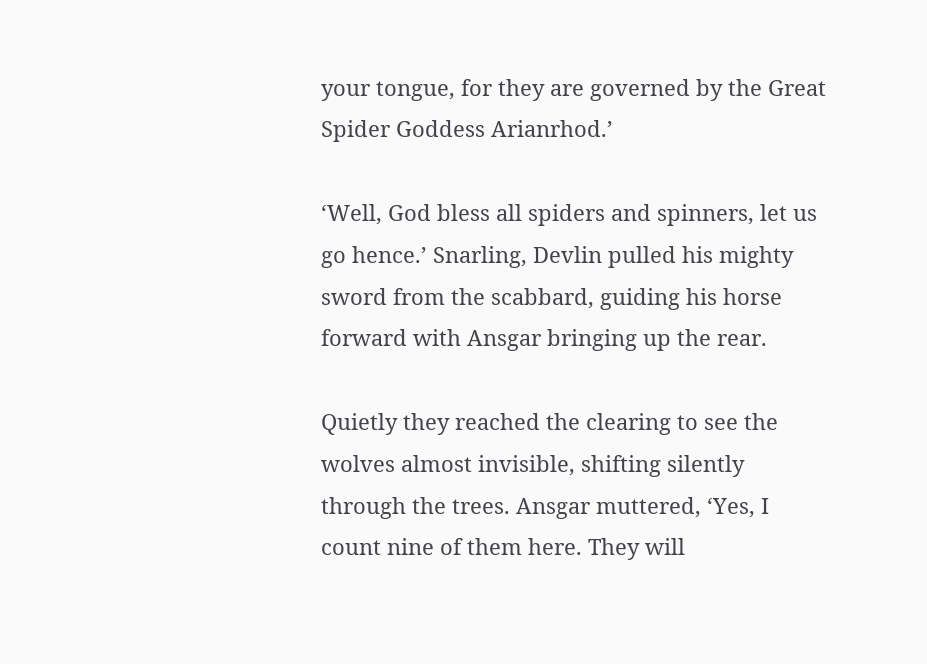your tongue, for they are governed by the Great Spider Goddess Arianrhod.’

‘Well, God bless all spiders and spinners, let us go hence.’ Snarling, Devlin pulled his mighty sword from the scabbard, guiding his horse forward with Ansgar bringing up the rear.

Quietly they reached the clearing to see the wolves almost invisible, shifting silently through the trees. Ansgar muttered, ‘Yes, I count nine of them here. They will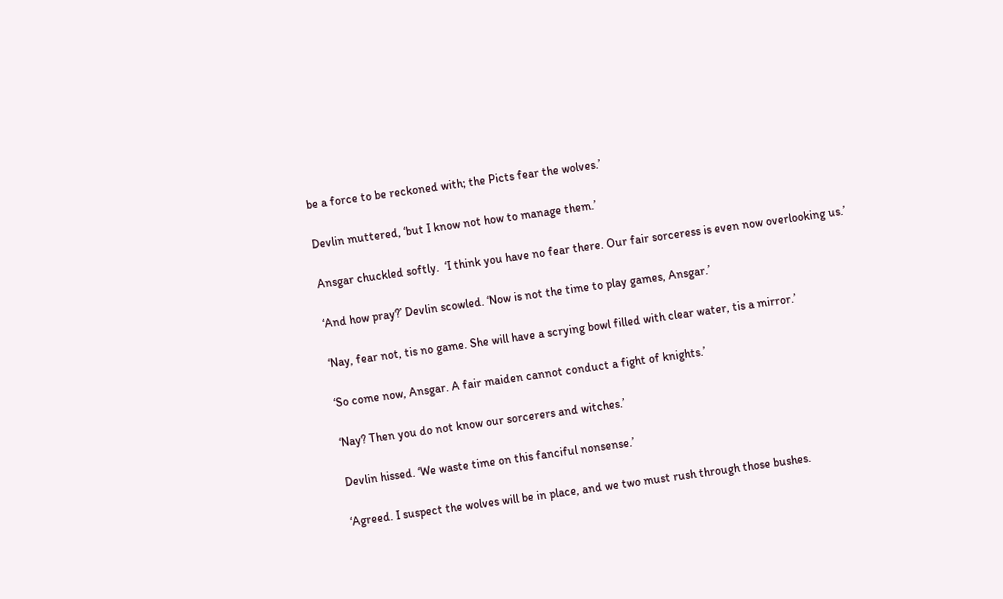be a force to be reckoned with; the Picts fear the wolves.’

Devlin muttered, ‘but I know not how to manage them.’

Ansgar chuckled softly.  ‘I think you have no fear there. Our fair sorceress is even now overlooking us.’

‘And how pray?’ Devlin scowled. ‘Now is not the time to play games, Ansgar.’

‘Nay, fear not, tis no game. She will have a scrying bowl filled with clear water, tis a mirror.’

‘So come now, Ansgar. A fair maiden cannot conduct a fight of knights.’

‘Nay? Then you do not know our sorcerers and witches.’

Devlin hissed. ‘We waste time on this fanciful nonsense.’

‘Agreed. I suspect the wolves will be in place, and we two must rush through those bushes.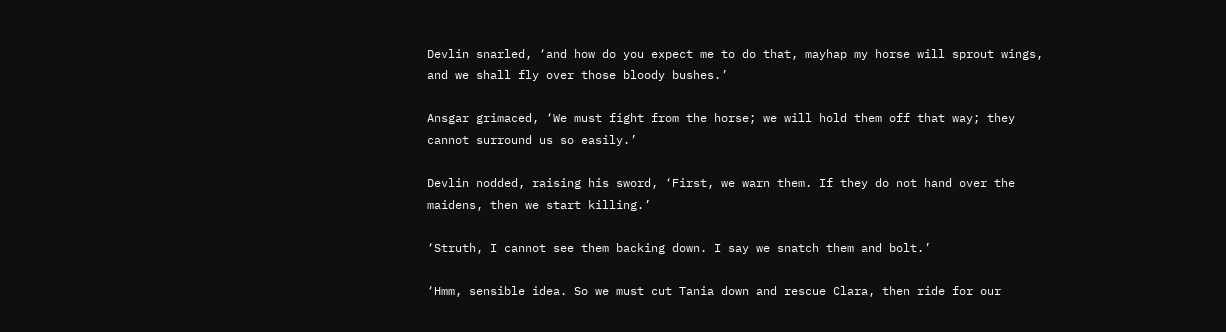Devlin snarled, ‘and how do you expect me to do that, mayhap my horse will sprout wings, and we shall fly over those bloody bushes.’

Ansgar grimaced, ‘We must fight from the horse; we will hold them off that way; they cannot surround us so easily.’

Devlin nodded, raising his sword, ‘First, we warn them. If they do not hand over the maidens, then we start killing.’

‘Struth, I cannot see them backing down. I say we snatch them and bolt.’

‘Hmm, sensible idea. So we must cut Tania down and rescue Clara, then ride for our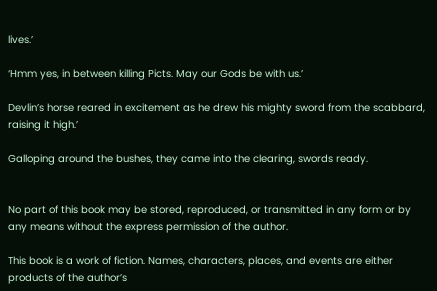lives.’

‘Hmm yes, in between killing Picts. May our Gods be with us.’

Devlin’s horse reared in excitement as he drew his mighty sword from the scabbard, raising it high.’

Galloping around the bushes, they came into the clearing, swords ready.


No part of this book may be stored, reproduced, or transmitted in any form or by any means without the express permission of the author.

This book is a work of fiction. Names, characters, places, and events are either products of the author’s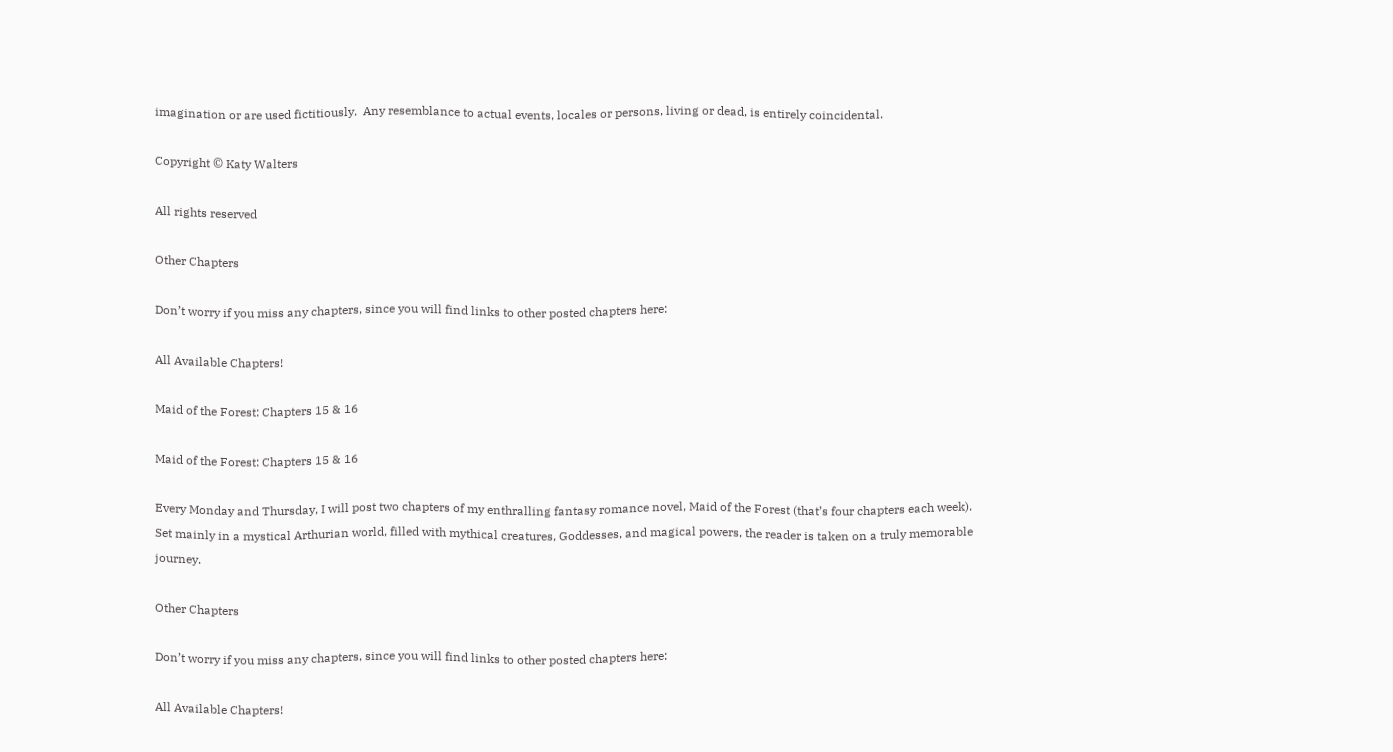imagination or are used fictitiously.  Any resemblance to actual events, locales or persons, living or dead, is entirely coincidental.

Copyright © Katy Walters

All rights reserved

Other Chapters

Don’t worry if you miss any chapters, since you will find links to other posted chapters here:

All Available Chapters!

Maid of the Forest: Chapters 15 & 16

Maid of the Forest: Chapters 15 & 16

Every Monday and Thursday, I will post two chapters of my enthralling fantasy romance novel, Maid of the Forest (that’s four chapters each week). Set mainly in a mystical Arthurian world, filled with mythical creatures, Goddesses, and magical powers, the reader is taken on a truly memorable journey.

Other Chapters

Don’t worry if you miss any chapters, since you will find links to other posted chapters here:

All Available Chapters!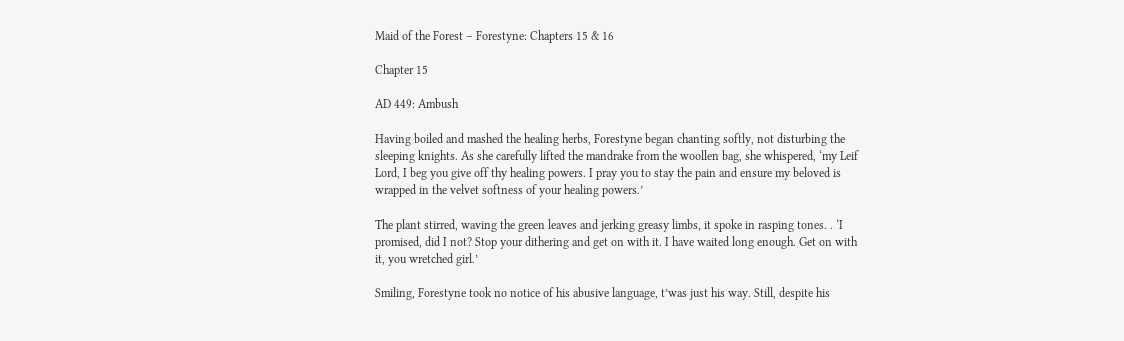Maid of the Forest – Forestyne: Chapters 15 & 16

Chapter 15

AD 449: Ambush

Having boiled and mashed the healing herbs, Forestyne began chanting softly, not disturbing the sleeping knights. As she carefully lifted the mandrake from the woollen bag, she whispered, ‘my Leif Lord, I beg you give off thy healing powers. I pray you to stay the pain and ensure my beloved is wrapped in the velvet softness of your healing powers.’

The plant stirred, waving the green leaves and jerking greasy limbs, it spoke in rasping tones. . ‘I promised, did I not? Stop your dithering and get on with it. I have waited long enough. Get on with it, you wretched girl.’

Smiling, Forestyne took no notice of his abusive language, t’was just his way. Still, despite his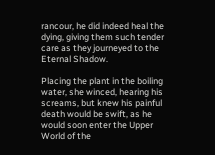rancour, he did indeed heal the dying, giving them such tender care as they journeyed to the Eternal Shadow.

Placing the plant in the boiling water, she winced, hearing his screams, but knew his painful death would be swift, as he would soon enter the Upper World of the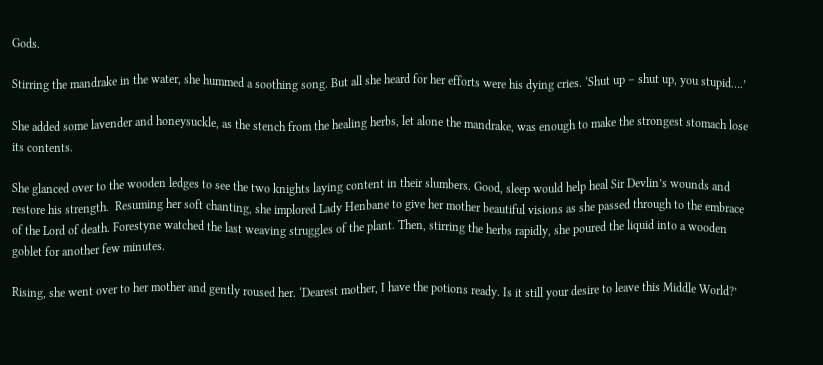Gods.

Stirring the mandrake in the water, she hummed a soothing song. But all she heard for her efforts were his dying cries. ‘Shut up – shut up, you stupid….’

She added some lavender and honeysuckle, as the stench from the healing herbs, let alone the mandrake, was enough to make the strongest stomach lose its contents.

She glanced over to the wooden ledges to see the two knights laying content in their slumbers. Good, sleep would help heal Sir Devlin’s wounds and restore his strength.  Resuming her soft chanting, she implored Lady Henbane to give her mother beautiful visions as she passed through to the embrace of the Lord of death. Forestyne watched the last weaving struggles of the plant. Then, stirring the herbs rapidly, she poured the liquid into a wooden goblet for another few minutes.

Rising, she went over to her mother and gently roused her. ‘Dearest mother, I have the potions ready. Is it still your desire to leave this Middle World?’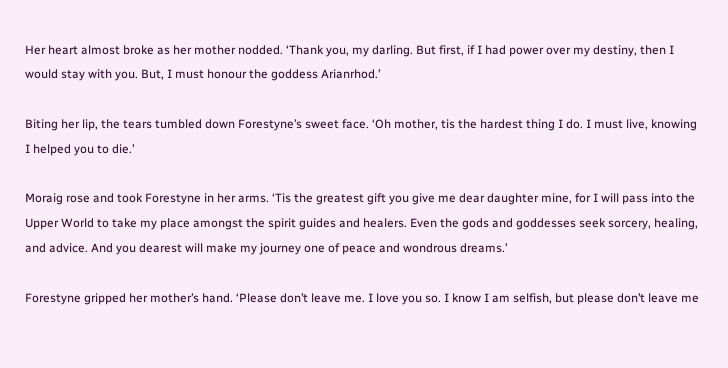Her heart almost broke as her mother nodded. ‘Thank you, my darling. But first, if I had power over my destiny, then I would stay with you. But, I must honour the goddess Arianrhod.’

Biting her lip, the tears tumbled down Forestyne’s sweet face. ‘Oh mother, tis the hardest thing I do. I must live, knowing I helped you to die.’

Moraig rose and took Forestyne in her arms. ‘Tis the greatest gift you give me dear daughter mine, for I will pass into the Upper World to take my place amongst the spirit guides and healers. Even the gods and goddesses seek sorcery, healing, and advice. And you dearest will make my journey one of peace and wondrous dreams.’

Forestyne gripped her mother’s hand. ‘Please don’t leave me. I love you so. I know I am selfish, but please don’t leave me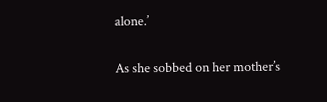alone.’

As she sobbed on her mother’s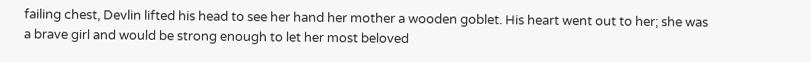failing chest, Devlin lifted his head to see her hand her mother a wooden goblet. His heart went out to her; she was a brave girl and would be strong enough to let her most beloved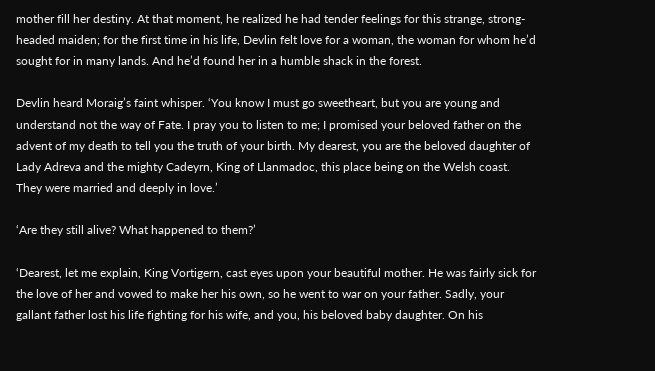mother fill her destiny. At that moment, he realized he had tender feelings for this strange, strong-headed maiden; for the first time in his life, Devlin felt love for a woman, the woman for whom he’d sought for in many lands. And he’d found her in a humble shack in the forest.

Devlin heard Moraig’s faint whisper. ‘You know I must go sweetheart, but you are young and understand not the way of Fate. I pray you to listen to me; I promised your beloved father on the advent of my death to tell you the truth of your birth. My dearest, you are the beloved daughter of Lady Adreva and the mighty Cadeyrn, King of Llanmadoc, this place being on the Welsh coast. They were married and deeply in love.’

‘Are they still alive? What happened to them?’

‘Dearest, let me explain, King Vortigern, cast eyes upon your beautiful mother. He was fairly sick for the love of her and vowed to make her his own, so he went to war on your father. Sadly, your gallant father lost his life fighting for his wife, and you, his beloved baby daughter. On his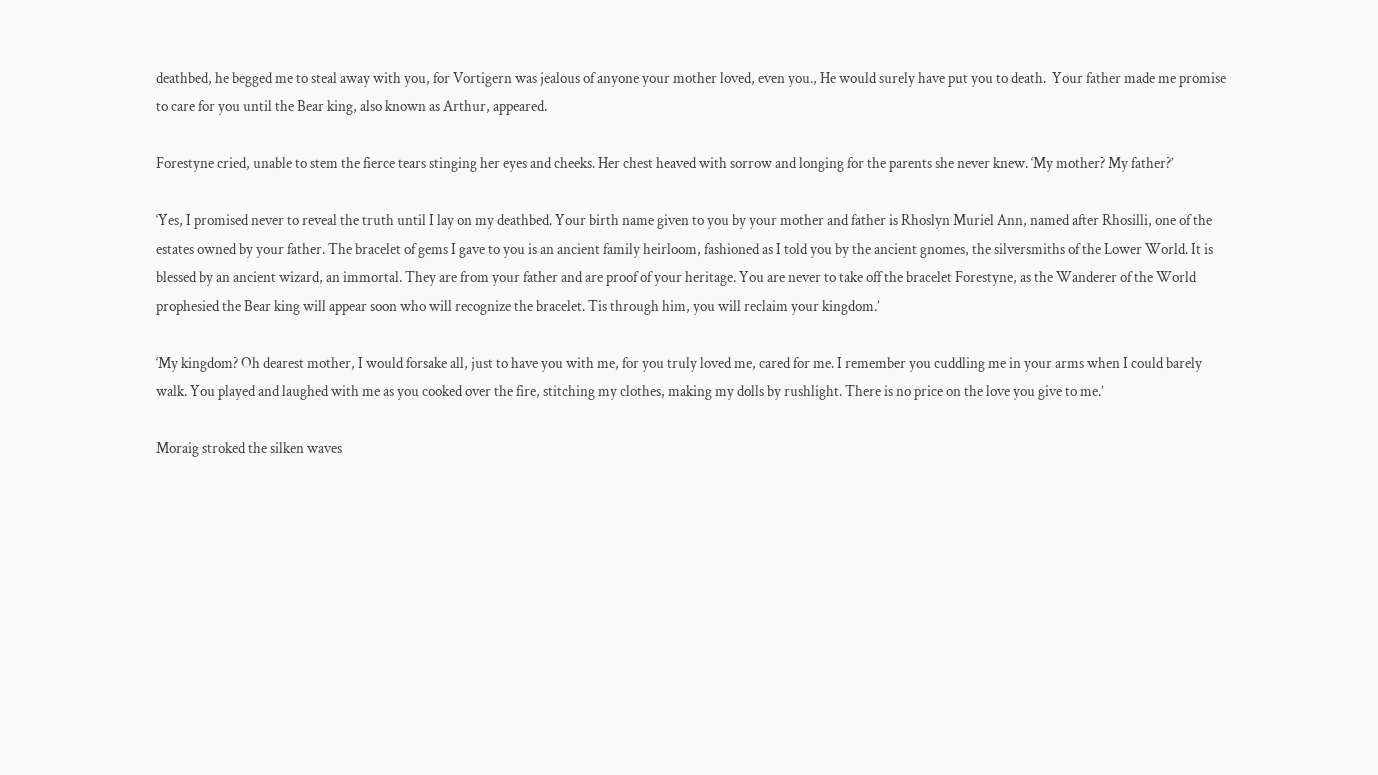deathbed, he begged me to steal away with you, for Vortigern was jealous of anyone your mother loved, even you., He would surely have put you to death.  Your father made me promise to care for you until the Bear king, also known as Arthur, appeared.

Forestyne cried, unable to stem the fierce tears stinging her eyes and cheeks. Her chest heaved with sorrow and longing for the parents she never knew. ‘My mother? My father?’

‘Yes, I promised never to reveal the truth until I lay on my deathbed. Your birth name given to you by your mother and father is Rhoslyn Muriel Ann, named after Rhosilli, one of the estates owned by your father. The bracelet of gems I gave to you is an ancient family heirloom, fashioned as I told you by the ancient gnomes, the silversmiths of the Lower World. It is blessed by an ancient wizard, an immortal. They are from your father and are proof of your heritage. You are never to take off the bracelet Forestyne, as the Wanderer of the World prophesied the Bear king will appear soon who will recognize the bracelet. Tis through him, you will reclaim your kingdom.’

‘My kingdom? Oh dearest mother, I would forsake all, just to have you with me, for you truly loved me, cared for me. I remember you cuddling me in your arms when I could barely walk. You played and laughed with me as you cooked over the fire, stitching my clothes, making my dolls by rushlight. There is no price on the love you give to me.’

Moraig stroked the silken waves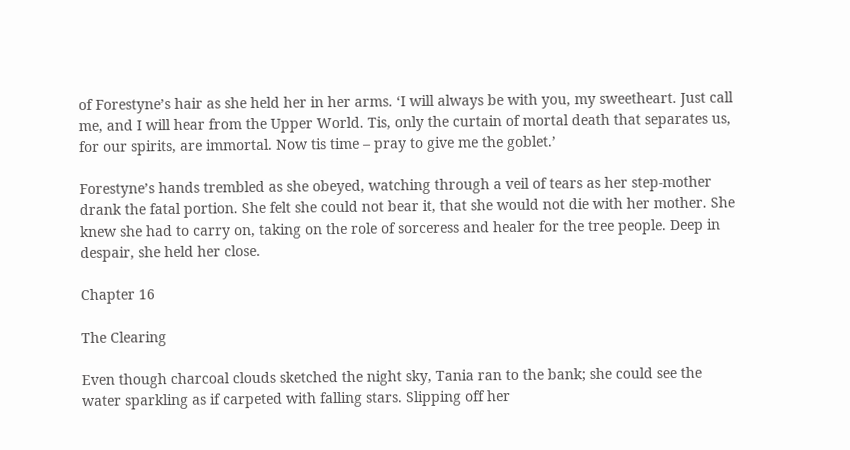of Forestyne’s hair as she held her in her arms. ‘I will always be with you, my sweetheart. Just call me, and I will hear from the Upper World. Tis, only the curtain of mortal death that separates us, for our spirits, are immortal. Now tis time – pray to give me the goblet.’

Forestyne’s hands trembled as she obeyed, watching through a veil of tears as her step-mother drank the fatal portion. She felt she could not bear it, that she would not die with her mother. She knew she had to carry on, taking on the role of sorceress and healer for the tree people. Deep in despair, she held her close.

Chapter 16

The Clearing

Even though charcoal clouds sketched the night sky, Tania ran to the bank; she could see the water sparkling as if carpeted with falling stars. Slipping off her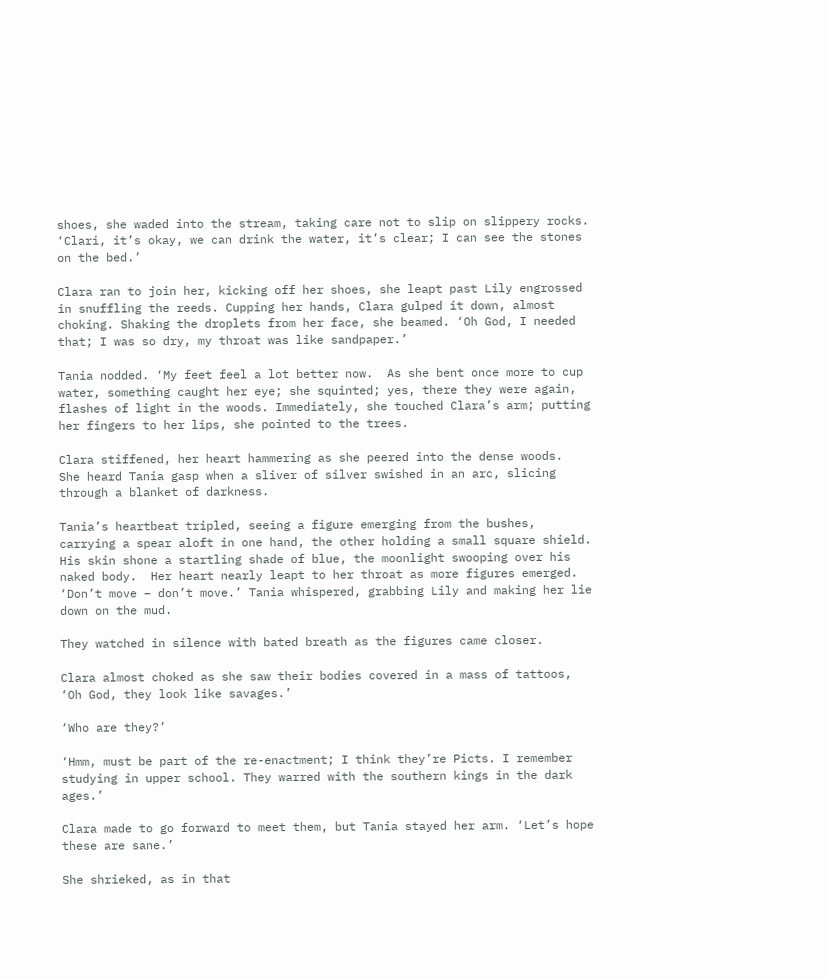shoes, she waded into the stream, taking care not to slip on slippery rocks. ‘Clari, it’s okay, we can drink the water, it’s clear; I can see the stones on the bed.’

Clara ran to join her, kicking off her shoes, she leapt past Lily engrossed in snuffling the reeds. Cupping her hands, Clara gulped it down, almost choking. Shaking the droplets from her face, she beamed. ‘Oh God, I needed that; I was so dry, my throat was like sandpaper.’

Tania nodded. ‘My feet feel a lot better now.  As she bent once more to cup water, something caught her eye; she squinted; yes, there they were again, flashes of light in the woods. Immediately, she touched Clara’s arm; putting her fingers to her lips, she pointed to the trees.

Clara stiffened, her heart hammering as she peered into the dense woods.  She heard Tania gasp when a sliver of silver swished in an arc, slicing through a blanket of darkness.

Tania’s heartbeat tripled, seeing a figure emerging from the bushes, carrying a spear aloft in one hand, the other holding a small square shield. His skin shone a startling shade of blue, the moonlight swooping over his naked body.  Her heart nearly leapt to her throat as more figures emerged. ‘Don’t move – don’t move.’ Tania whispered, grabbing Lily and making her lie down on the mud.

They watched in silence with bated breath as the figures came closer.

Clara almost choked as she saw their bodies covered in a mass of tattoos, ‘Oh God, they look like savages.’

‘Who are they?’

‘Hmm, must be part of the re-enactment; I think they’re Picts. I remember studying in upper school. They warred with the southern kings in the dark ages.’

Clara made to go forward to meet them, but Tania stayed her arm. ‘Let’s hope these are sane.’

She shrieked, as in that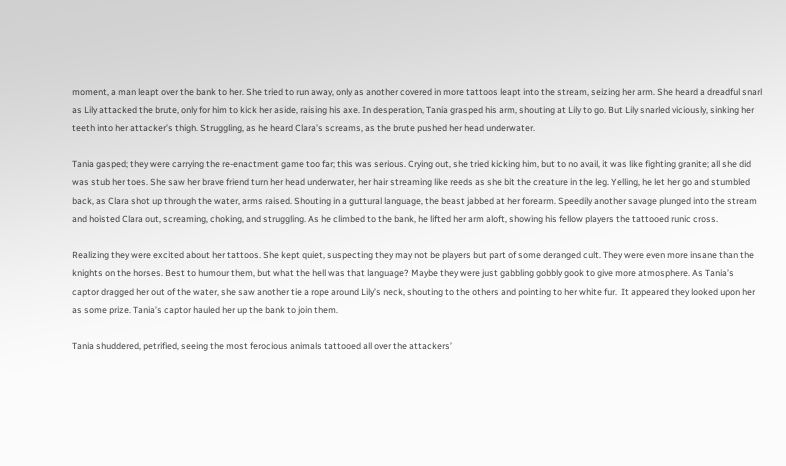moment, a man leapt over the bank to her. She tried to run away, only as another covered in more tattoos leapt into the stream, seizing her arm. She heard a dreadful snarl as Lily attacked the brute, only for him to kick her aside, raising his axe. In desperation, Tania grasped his arm, shouting at Lily to go. But Lily snarled viciously, sinking her teeth into her attacker’s thigh. Struggling, as he heard Clara’s screams, as the brute pushed her head underwater.

Tania gasped; they were carrying the re-enactment game too far; this was serious. Crying out, she tried kicking him, but to no avail, it was like fighting granite; all she did was stub her toes. She saw her brave friend turn her head underwater, her hair streaming like reeds as she bit the creature in the leg. Yelling, he let her go and stumbled back, as Clara shot up through the water, arms raised. Shouting in a guttural language, the beast jabbed at her forearm. Speedily another savage plunged into the stream and hoisted Clara out, screaming, choking, and struggling. As he climbed to the bank, he lifted her arm aloft, showing his fellow players the tattooed runic cross.

Realizing they were excited about her tattoos. She kept quiet, suspecting they may not be players but part of some deranged cult. They were even more insane than the knights on the horses. Best to humour them, but what the hell was that language? Maybe they were just gabbling gobbly gook to give more atmosphere. As Tania’s captor dragged her out of the water, she saw another tie a rope around Lily’s neck, shouting to the others and pointing to her white fur.  It appeared they looked upon her as some prize. Tania’s captor hauled her up the bank to join them.

Tania shuddered, petrified, seeing the most ferocious animals tattooed all over the attackers’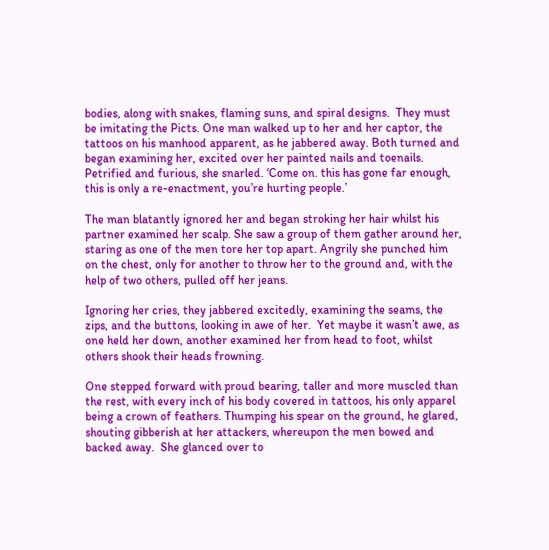bodies, along with snakes, flaming suns, and spiral designs.  They must be imitating the Picts. One man walked up to her and her captor, the tattoos on his manhood apparent, as he jabbered away. Both turned and began examining her, excited over her painted nails and toenails.  Petrified and furious, she snarled. ‘Come on. this has gone far enough, this is only a re-enactment, you’re hurting people.’

The man blatantly ignored her and began stroking her hair whilst his partner examined her scalp. She saw a group of them gather around her, staring as one of the men tore her top apart. Angrily she punched him on the chest, only for another to throw her to the ground and, with the help of two others, pulled off her jeans.

Ignoring her cries, they jabbered excitedly, examining the seams, the zips, and the buttons, looking in awe of her.  Yet maybe it wasn’t awe, as one held her down, another examined her from head to foot, whilst others shook their heads frowning.

One stepped forward with proud bearing, taller and more muscled than the rest, with every inch of his body covered in tattoos, his only apparel being a crown of feathers. Thumping his spear on the ground, he glared, shouting gibberish at her attackers, whereupon the men bowed and backed away.  She glanced over to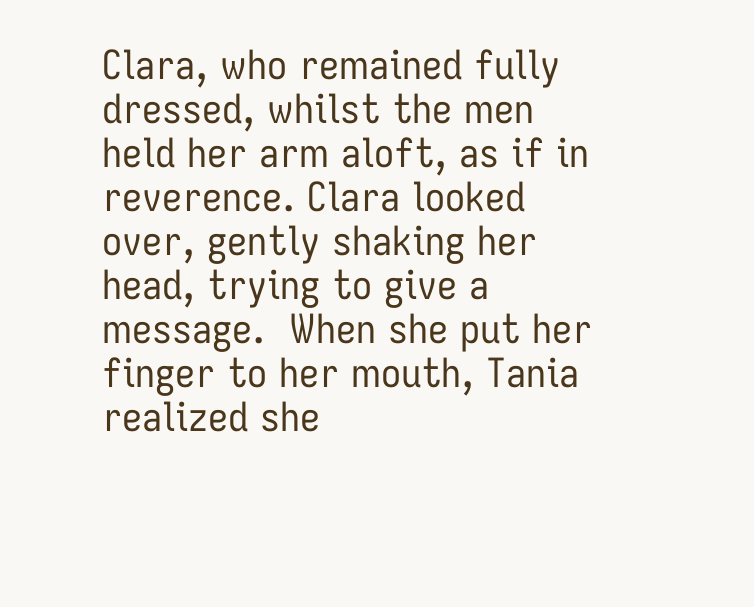Clara, who remained fully dressed, whilst the men held her arm aloft, as if in reverence. Clara looked over, gently shaking her head, trying to give a message.  When she put her finger to her mouth, Tania realized she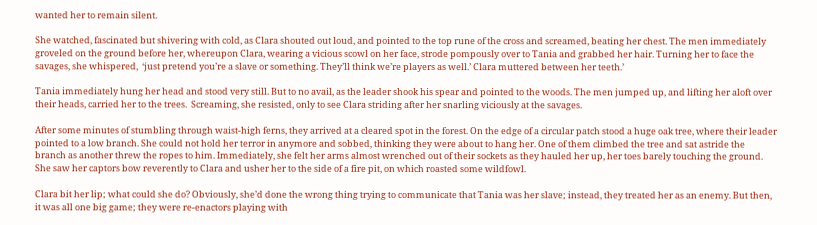wanted her to remain silent.

She watched, fascinated but shivering with cold, as Clara shouted out loud, and pointed to the top rune of the cross and screamed, beating her chest. The men immediately groveled on the ground before her, whereupon Clara, wearing a vicious scowl on her face, strode pompously over to Tania and grabbed her hair. Turning her to face the savages, she whispered,  ‘just pretend you’re a slave or something. They’ll think we’re players as well.’ Clara muttered between her teeth.’

Tania immediately hung her head and stood very still. But to no avail, as the leader shook his spear and pointed to the woods. The men jumped up, and lifting her aloft over their heads, carried her to the trees.  Screaming, she resisted, only to see Clara striding after her snarling viciously at the savages.

After some minutes of stumbling through waist-high ferns, they arrived at a cleared spot in the forest. On the edge of a circular patch stood a huge oak tree, where their leader pointed to a low branch. She could not hold her terror in anymore and sobbed, thinking they were about to hang her. One of them climbed the tree and sat astride the branch as another threw the ropes to him. Immediately, she felt her arms almost wrenched out of their sockets as they hauled her up, her toes barely touching the ground. She saw her captors bow reverently to Clara and usher her to the side of a fire pit, on which roasted some wildfowl.

Clara bit her lip; what could she do? Obviously, she’d done the wrong thing trying to communicate that Tania was her slave; instead, they treated her as an enemy. But then, it was all one big game; they were re-enactors playing with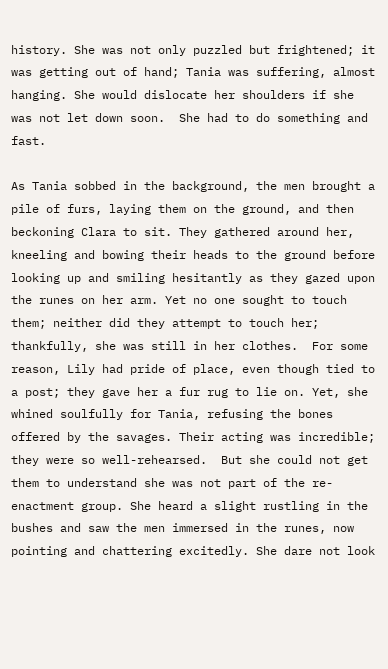history. She was not only puzzled but frightened; it was getting out of hand; Tania was suffering, almost hanging. She would dislocate her shoulders if she was not let down soon.  She had to do something and fast.

As Tania sobbed in the background, the men brought a pile of furs, laying them on the ground, and then beckoning Clara to sit. They gathered around her, kneeling and bowing their heads to the ground before looking up and smiling hesitantly as they gazed upon the runes on her arm. Yet no one sought to touch them; neither did they attempt to touch her; thankfully, she was still in her clothes.  For some reason, Lily had pride of place, even though tied to a post; they gave her a fur rug to lie on. Yet, she whined soulfully for Tania, refusing the bones offered by the savages. Their acting was incredible; they were so well-rehearsed.  But she could not get them to understand she was not part of the re-enactment group. She heard a slight rustling in the bushes and saw the men immersed in the runes, now pointing and chattering excitedly. She dare not look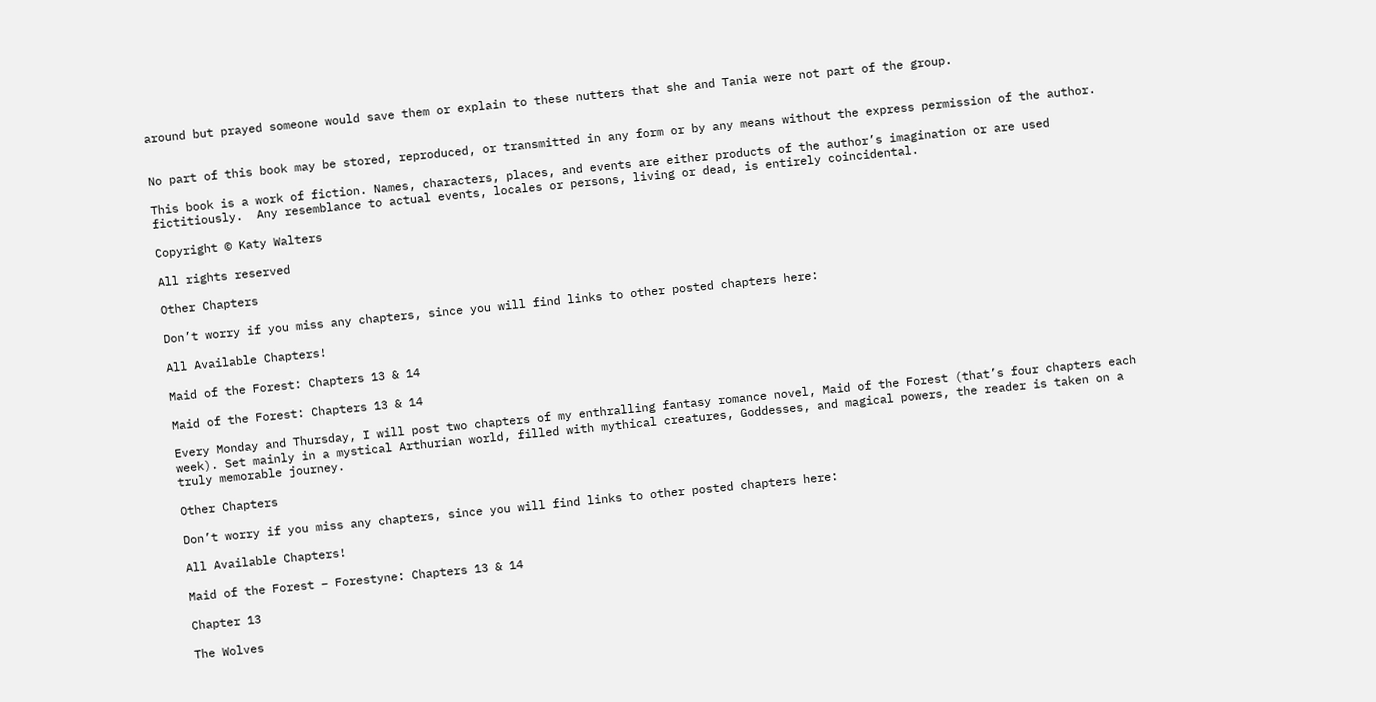around but prayed someone would save them or explain to these nutters that she and Tania were not part of the group.


No part of this book may be stored, reproduced, or transmitted in any form or by any means without the express permission of the author.

This book is a work of fiction. Names, characters, places, and events are either products of the author’s imagination or are used fictitiously.  Any resemblance to actual events, locales or persons, living or dead, is entirely coincidental.

Copyright © Katy Walters

All rights reserved

Other Chapters

Don’t worry if you miss any chapters, since you will find links to other posted chapters here:

All Available Chapters!

Maid of the Forest: Chapters 13 & 14

Maid of the Forest: Chapters 13 & 14

Every Monday and Thursday, I will post two chapters of my enthralling fantasy romance novel, Maid of the Forest (that’s four chapters each week). Set mainly in a mystical Arthurian world, filled with mythical creatures, Goddesses, and magical powers, the reader is taken on a truly memorable journey.

Other Chapters

Don’t worry if you miss any chapters, since you will find links to other posted chapters here:

All Available Chapters!

Maid of the Forest – Forestyne: Chapters 13 & 14

Chapter 13

The Wolves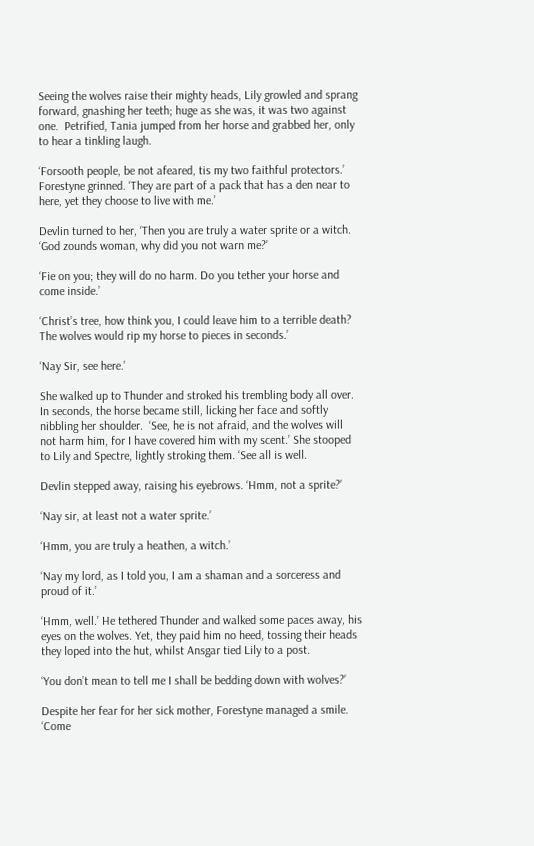Seeing the wolves raise their mighty heads, Lily growled and sprang forward, gnashing her teeth; huge as she was, it was two against one.  Petrified, Tania jumped from her horse and grabbed her, only to hear a tinkling laugh.

‘Forsooth people, be not afeared, tis my two faithful protectors.’ Forestyne grinned. ‘They are part of a pack that has a den near to here, yet they choose to live with me.’

Devlin turned to her, ‘Then you are truly a water sprite or a witch. ‘God zounds woman, why did you not warn me?’

‘Fie on you; they will do no harm. Do you tether your horse and come inside.’

‘Christ’s tree, how think you, I could leave him to a terrible death? The wolves would rip my horse to pieces in seconds.’

‘Nay Sir, see here.’

She walked up to Thunder and stroked his trembling body all over. In seconds, the horse became still, licking her face and softly nibbling her shoulder.  ‘See, he is not afraid, and the wolves will not harm him, for I have covered him with my scent.’ She stooped to Lily and Spectre, lightly stroking them. ‘See all is well.

Devlin stepped away, raising his eyebrows. ‘Hmm, not a sprite?’

‘Nay sir, at least not a water sprite.’

‘Hmm, you are truly a heathen, a witch.’

‘Nay my lord, as I told you, I am a shaman and a sorceress and proud of it.’

‘Hmm, well.’ He tethered Thunder and walked some paces away, his eyes on the wolves. Yet, they paid him no heed, tossing their heads they loped into the hut, whilst Ansgar tied Lily to a post.

‘You don’t mean to tell me I shall be bedding down with wolves?’

Despite her fear for her sick mother, Forestyne managed a smile. ‘Come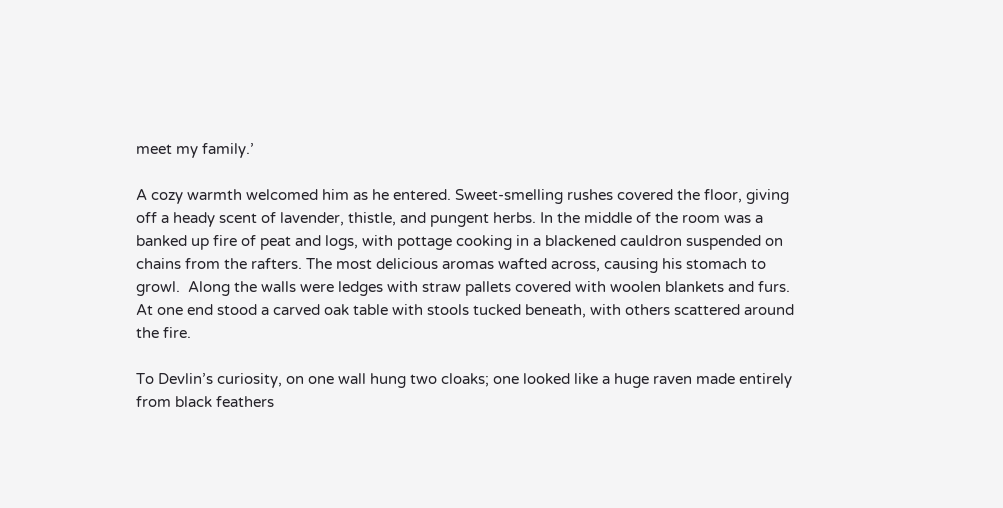meet my family.’

A cozy warmth welcomed him as he entered. Sweet-smelling rushes covered the floor, giving off a heady scent of lavender, thistle, and pungent herbs. In the middle of the room was a banked up fire of peat and logs, with pottage cooking in a blackened cauldron suspended on chains from the rafters. The most delicious aromas wafted across, causing his stomach to growl.  Along the walls were ledges with straw pallets covered with woolen blankets and furs. At one end stood a carved oak table with stools tucked beneath, with others scattered around the fire.

To Devlin’s curiosity, on one wall hung two cloaks; one looked like a huge raven made entirely from black feathers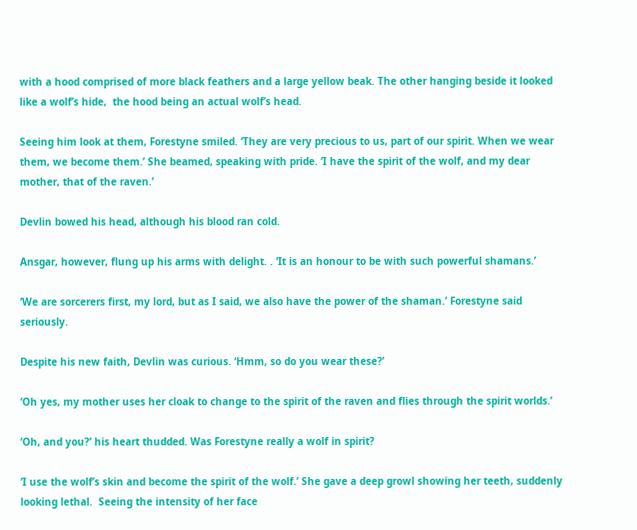with a hood comprised of more black feathers and a large yellow beak. The other hanging beside it looked like a wolf’s hide,  the hood being an actual wolf’s head.

Seeing him look at them, Forestyne smiled. ‘They are very precious to us, part of our spirit. When we wear them, we become them.’ She beamed, speaking with pride. ‘I have the spirit of the wolf, and my dear mother, that of the raven.’

Devlin bowed his head, although his blood ran cold.

Ansgar, however, flung up his arms with delight. . ‘It is an honour to be with such powerful shamans.’

‘We are sorcerers first, my lord, but as I said, we also have the power of the shaman.’ Forestyne said seriously.

Despite his new faith, Devlin was curious. ‘Hmm, so do you wear these?’

‘Oh yes, my mother uses her cloak to change to the spirit of the raven and flies through the spirit worlds.’

‘Oh, and you?’ his heart thudded. Was Forestyne really a wolf in spirit?

‘I use the wolf’s skin and become the spirit of the wolf.’ She gave a deep growl showing her teeth, suddenly looking lethal.  Seeing the intensity of her face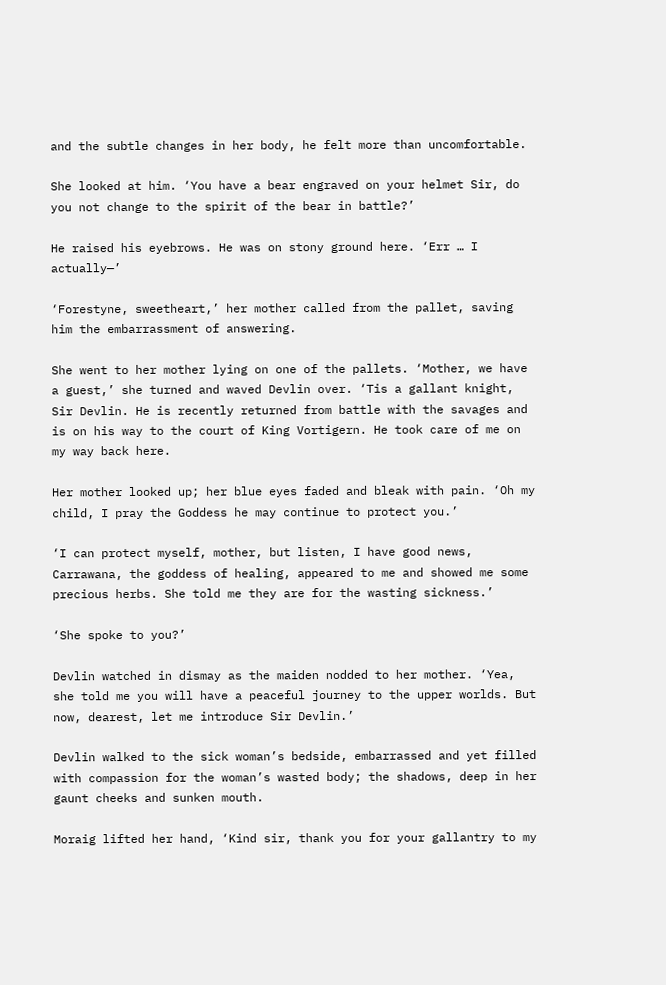and the subtle changes in her body, he felt more than uncomfortable.

She looked at him. ‘You have a bear engraved on your helmet Sir, do you not change to the spirit of the bear in battle?’

He raised his eyebrows. He was on stony ground here. ‘Err … I actually—’

‘Forestyne, sweetheart,’ her mother called from the pallet, saving him the embarrassment of answering.

She went to her mother lying on one of the pallets. ‘Mother, we have a guest,’ she turned and waved Devlin over. ‘Tis a gallant knight, Sir Devlin. He is recently returned from battle with the savages and is on his way to the court of King Vortigern. He took care of me on my way back here.

Her mother looked up; her blue eyes faded and bleak with pain. ‘Oh my child, I pray the Goddess he may continue to protect you.’

‘I can protect myself, mother, but listen, I have good news, Carrawana, the goddess of healing, appeared to me and showed me some precious herbs. She told me they are for the wasting sickness.’

‘She spoke to you?’

Devlin watched in dismay as the maiden nodded to her mother. ‘Yea, she told me you will have a peaceful journey to the upper worlds. But now, dearest, let me introduce Sir Devlin.’

Devlin walked to the sick woman’s bedside, embarrassed and yet filled with compassion for the woman’s wasted body; the shadows, deep in her gaunt cheeks and sunken mouth.

Moraig lifted her hand, ‘Kind sir, thank you for your gallantry to my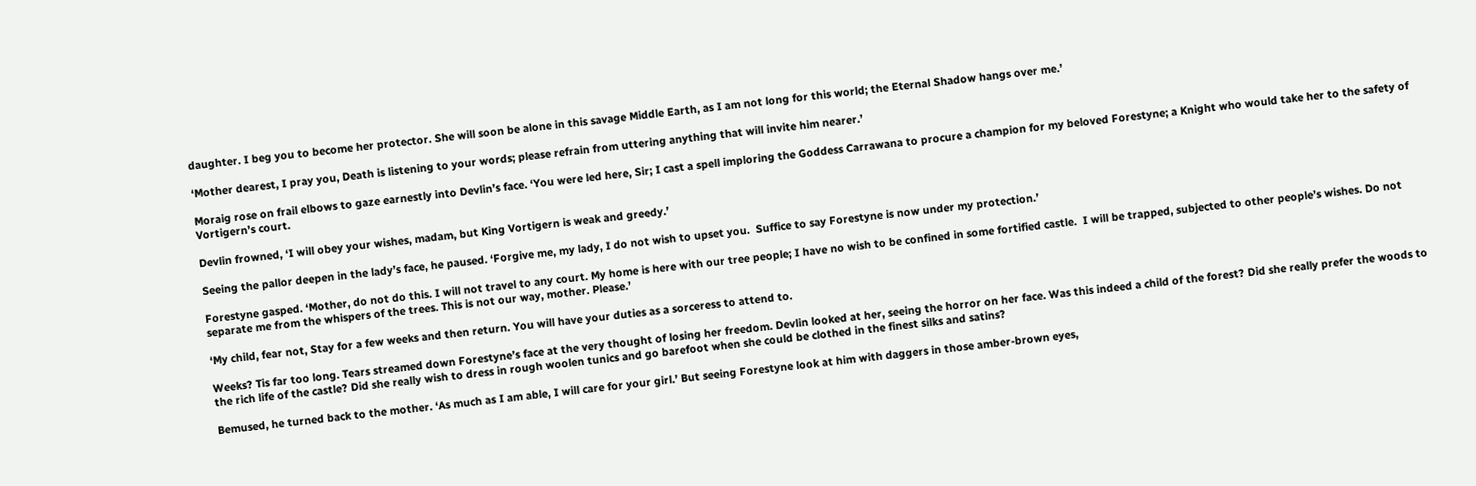daughter. I beg you to become her protector. She will soon be alone in this savage Middle Earth, as I am not long for this world; the Eternal Shadow hangs over me.’

‘Mother dearest, I pray you, Death is listening to your words; please refrain from uttering anything that will invite him nearer.’

Moraig rose on frail elbows to gaze earnestly into Devlin’s face. ‘You were led here, Sir; I cast a spell imploring the Goddess Carrawana to procure a champion for my beloved Forestyne; a Knight who would take her to the safety of Vortigern’s court.

Devlin frowned, ‘I will obey your wishes, madam, but King Vortigern is weak and greedy.’

Seeing the pallor deepen in the lady’s face, he paused. ‘Forgive me, my lady, I do not wish to upset you.  Suffice to say Forestyne is now under my protection.’

Forestyne gasped. ‘Mother, do not do this. I will not travel to any court. My home is here with our tree people; I have no wish to be confined in some fortified castle.  I will be trapped, subjected to other people’s wishes. Do not separate me from the whispers of the trees. This is not our way, mother. Please.’

‘My child, fear not, Stay for a few weeks and then return. You will have your duties as a sorceress to attend to.

Weeks? Tis far too long. Tears streamed down Forestyne’s face at the very thought of losing her freedom. Devlin looked at her, seeing the horror on her face. Was this indeed a child of the forest? Did she really prefer the woods to the rich life of the castle? Did she really wish to dress in rough woolen tunics and go barefoot when she could be clothed in the finest silks and satins?

Bemused, he turned back to the mother. ‘As much as I am able, I will care for your girl.’ But seeing Forestyne look at him with daggers in those amber-brown eyes,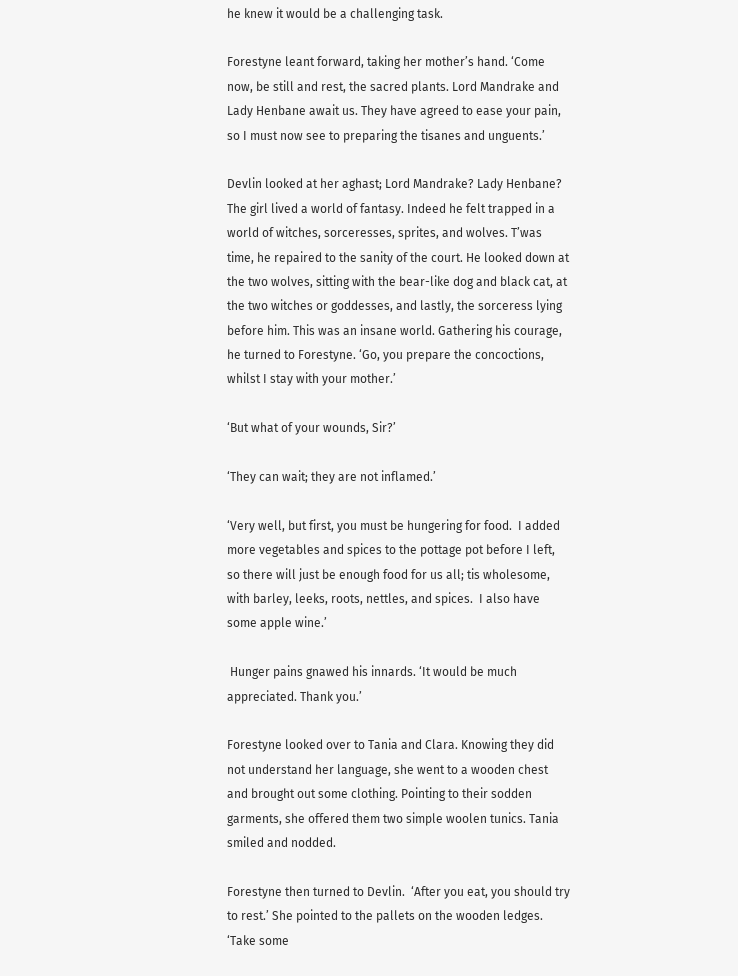he knew it would be a challenging task.

Forestyne leant forward, taking her mother’s hand. ‘Come now, be still and rest, the sacred plants. Lord Mandrake and Lady Henbane await us. They have agreed to ease your pain, so I must now see to preparing the tisanes and unguents.’

Devlin looked at her aghast; Lord Mandrake? Lady Henbane? The girl lived a world of fantasy. Indeed he felt trapped in a world of witches, sorceresses, sprites, and wolves. T’was time, he repaired to the sanity of the court. He looked down at the two wolves, sitting with the bear-like dog and black cat, at the two witches or goddesses, and lastly, the sorceress lying before him. This was an insane world. Gathering his courage, he turned to Forestyne. ‘Go, you prepare the concoctions, whilst I stay with your mother.’

‘But what of your wounds, Sir?’

‘They can wait; they are not inflamed.’

‘Very well, but first, you must be hungering for food.  I added more vegetables and spices to the pottage pot before I left, so there will just be enough food for us all; tis wholesome, with barley, leeks, roots, nettles, and spices.  I also have some apple wine.’

 Hunger pains gnawed his innards. ‘It would be much appreciated. Thank you.’

Forestyne looked over to Tania and Clara. Knowing they did not understand her language, she went to a wooden chest and brought out some clothing. Pointing to their sodden garments, she offered them two simple woolen tunics. Tania smiled and nodded.

Forestyne then turned to Devlin.  ‘After you eat, you should try to rest.’ She pointed to the pallets on the wooden ledges. ‘Take some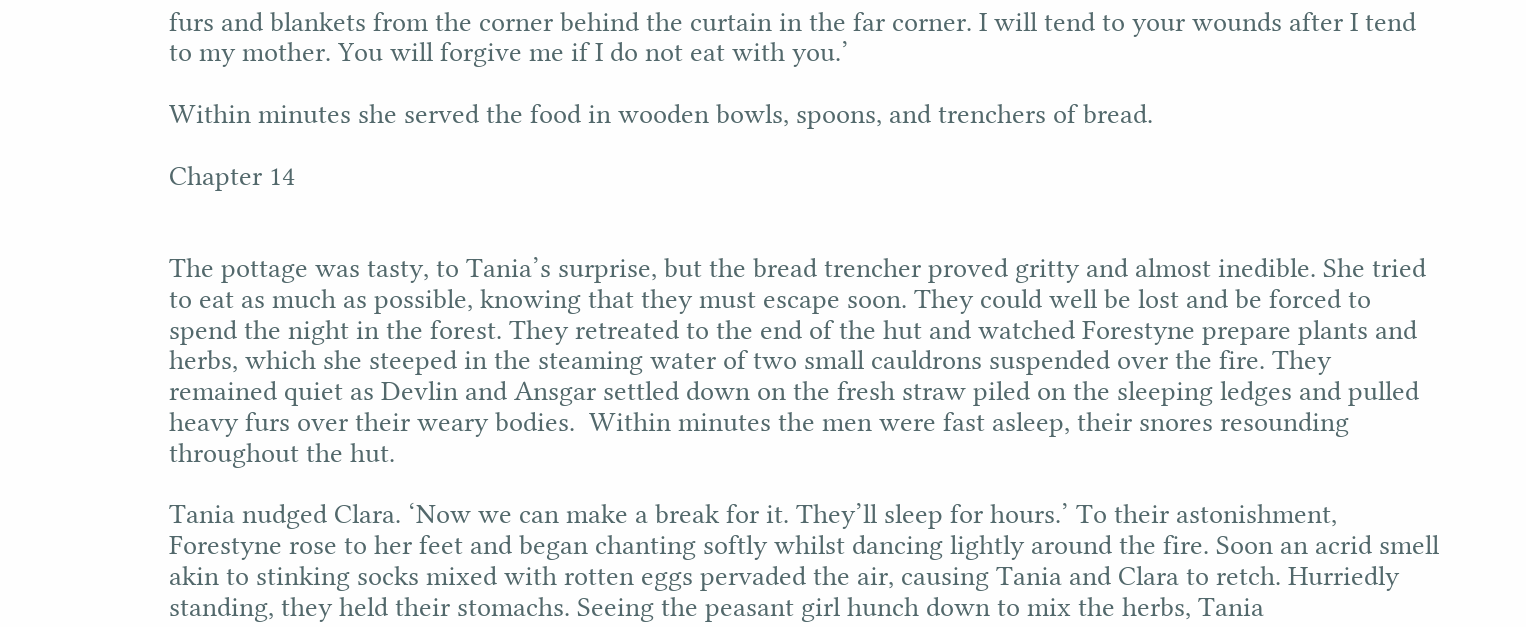furs and blankets from the corner behind the curtain in the far corner. I will tend to your wounds after I tend to my mother. You will forgive me if I do not eat with you.’

Within minutes she served the food in wooden bowls, spoons, and trenchers of bread.

Chapter 14


The pottage was tasty, to Tania’s surprise, but the bread trencher proved gritty and almost inedible. She tried to eat as much as possible, knowing that they must escape soon. They could well be lost and be forced to spend the night in the forest. They retreated to the end of the hut and watched Forestyne prepare plants and herbs, which she steeped in the steaming water of two small cauldrons suspended over the fire. They remained quiet as Devlin and Ansgar settled down on the fresh straw piled on the sleeping ledges and pulled heavy furs over their weary bodies.  Within minutes the men were fast asleep, their snores resounding throughout the hut.

Tania nudged Clara. ‘Now we can make a break for it. They’ll sleep for hours.’ To their astonishment, Forestyne rose to her feet and began chanting softly whilst dancing lightly around the fire. Soon an acrid smell akin to stinking socks mixed with rotten eggs pervaded the air, causing Tania and Clara to retch. Hurriedly standing, they held their stomachs. Seeing the peasant girl hunch down to mix the herbs, Tania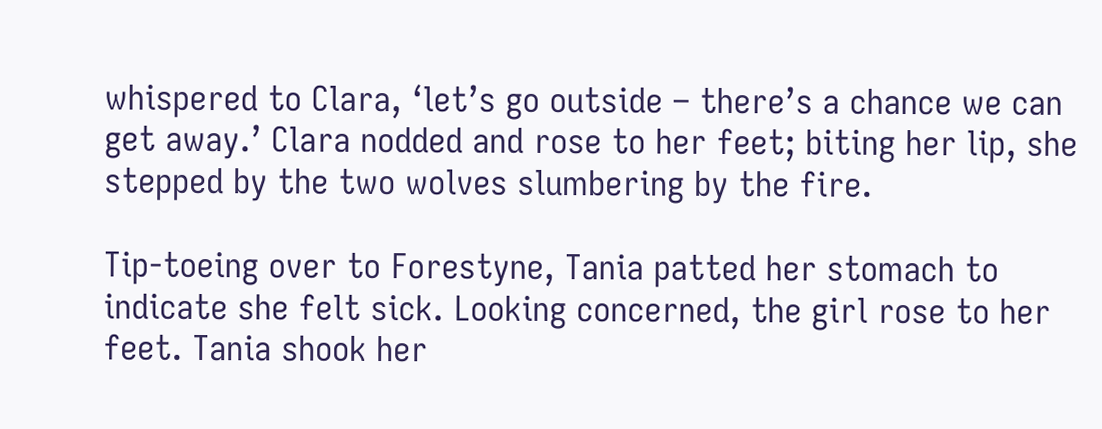whispered to Clara, ‘let’s go outside – there’s a chance we can get away.’ Clara nodded and rose to her feet; biting her lip, she stepped by the two wolves slumbering by the fire.

Tip-toeing over to Forestyne, Tania patted her stomach to indicate she felt sick. Looking concerned, the girl rose to her feet. Tania shook her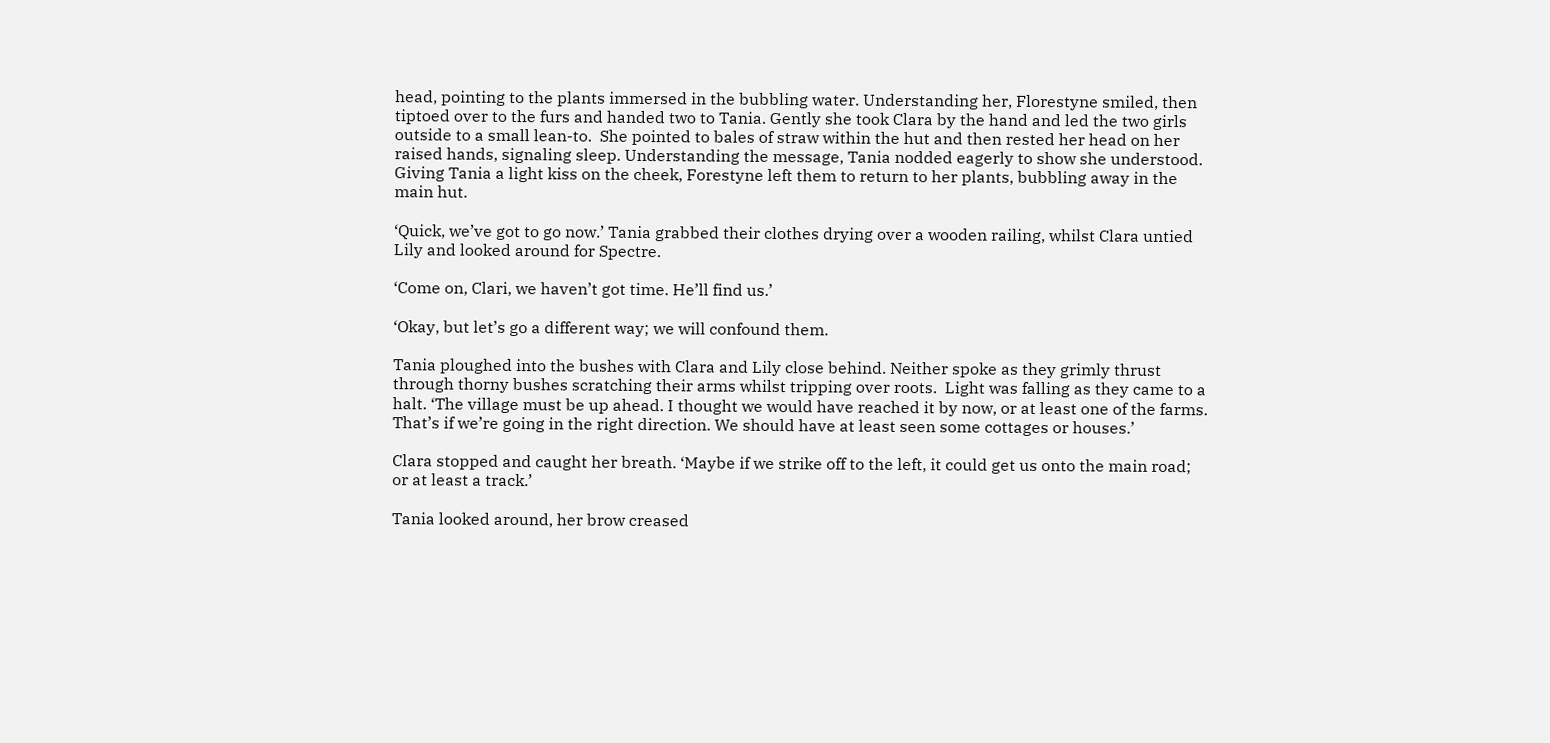head, pointing to the plants immersed in the bubbling water. Understanding her, Florestyne smiled, then tiptoed over to the furs and handed two to Tania. Gently she took Clara by the hand and led the two girls outside to a small lean-to.  She pointed to bales of straw within the hut and then rested her head on her raised hands, signaling sleep. Understanding the message, Tania nodded eagerly to show she understood.  Giving Tania a light kiss on the cheek, Forestyne left them to return to her plants, bubbling away in the main hut.

‘Quick, we’ve got to go now.’ Tania grabbed their clothes drying over a wooden railing, whilst Clara untied Lily and looked around for Spectre.

‘Come on, Clari, we haven’t got time. He’ll find us.’

‘Okay, but let’s go a different way; we will confound them.

Tania ploughed into the bushes with Clara and Lily close behind. Neither spoke as they grimly thrust through thorny bushes scratching their arms whilst tripping over roots.  Light was falling as they came to a halt. ‘The village must be up ahead. I thought we would have reached it by now, or at least one of the farms. That’s if we’re going in the right direction. We should have at least seen some cottages or houses.’

Clara stopped and caught her breath. ‘Maybe if we strike off to the left, it could get us onto the main road; or at least a track.’

Tania looked around, her brow creased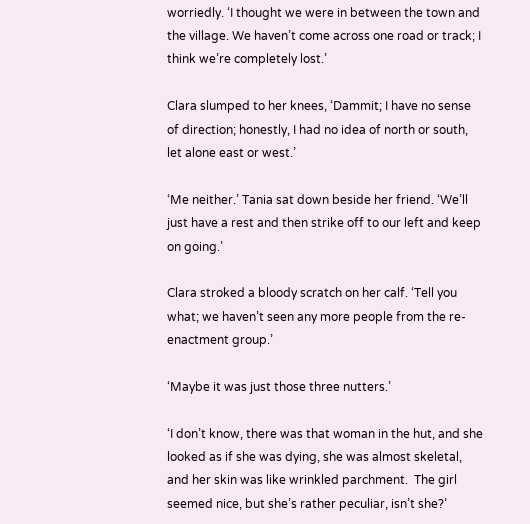worriedly. ‘I thought we were in between the town and the village. We haven’t come across one road or track; I think we’re completely lost.’

Clara slumped to her knees, ‘Dammit; I have no sense of direction; honestly, I had no idea of north or south, let alone east or west.’

‘Me neither.’ Tania sat down beside her friend. ‘We’ll just have a rest and then strike off to our left and keep on going.’

Clara stroked a bloody scratch on her calf. ‘Tell you what; we haven’t seen any more people from the re-enactment group.’

‘Maybe it was just those three nutters.’

‘I don’t know, there was that woman in the hut, and she looked as if she was dying, she was almost skeletal, and her skin was like wrinkled parchment.  The girl seemed nice, but she’s rather peculiar, isn’t she?’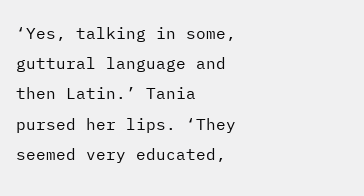‘Yes, talking in some, guttural language and then Latin.’ Tania pursed her lips. ‘They seemed very educated,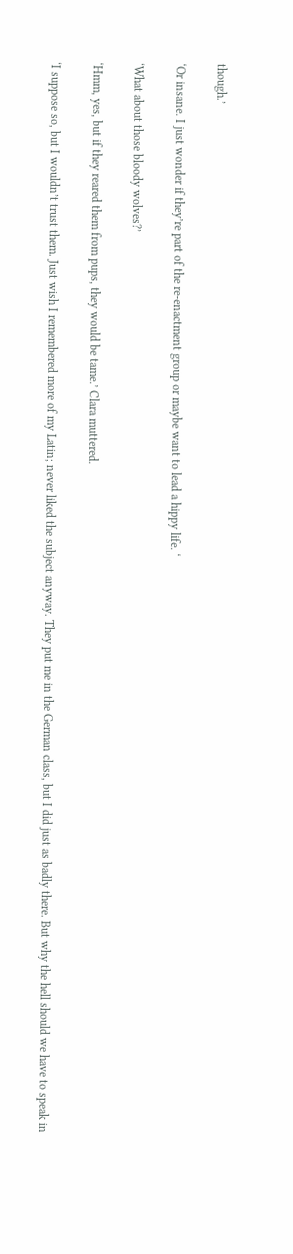though.’

‘Or insane. I just wonder if they’re part of the re-enactment group or maybe want to lead a hippy life. ‘

‘What about those bloody wolves?’

‘Hmm, yes, but if they reared them from pups, they would be tame.’ Clara muttered.

‘I suppose so, but I wouldn’t trust them. Just wish I remembered more of my Latin; never liked the subject anyway. They put me in the German class, but I did just as badly there. But why the hell should we have to speak in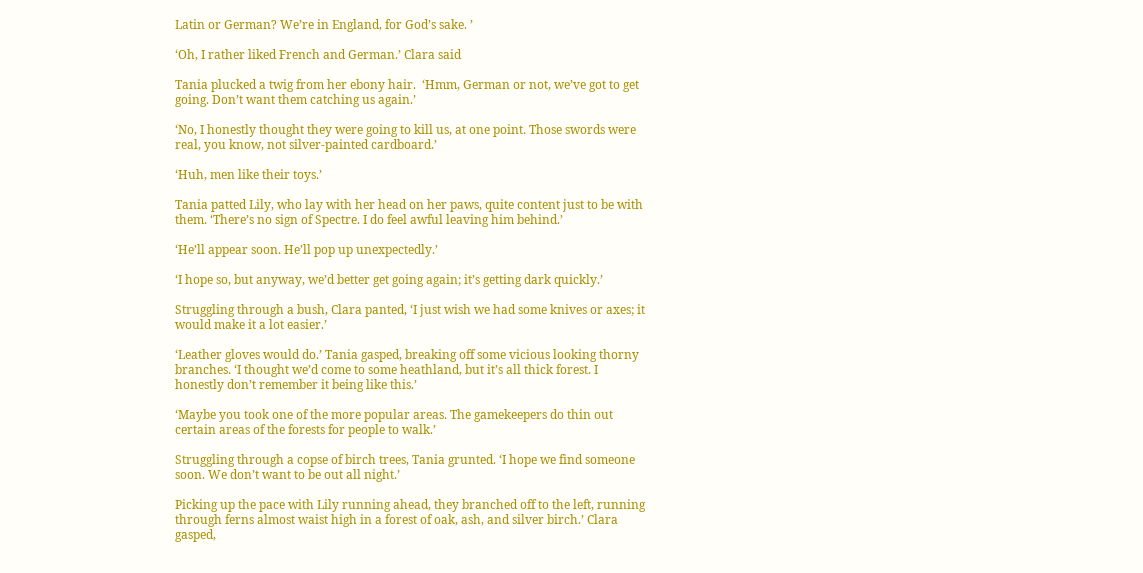Latin or German? We’re in England, for God’s sake. ’

‘Oh, I rather liked French and German.’ Clara said

Tania plucked a twig from her ebony hair.  ‘Hmm, German or not, we’ve got to get going. Don’t want them catching us again.’

‘No, I honestly thought they were going to kill us, at one point. Those swords were real, you know, not silver-painted cardboard.’

‘Huh, men like their toys.’

Tania patted Lily, who lay with her head on her paws, quite content just to be with them. ‘There’s no sign of Spectre. I do feel awful leaving him behind.’

‘He’ll appear soon. He’ll pop up unexpectedly.’

‘I hope so, but anyway, we’d better get going again; it’s getting dark quickly.’

Struggling through a bush, Clara panted, ‘I just wish we had some knives or axes; it would make it a lot easier.’

‘Leather gloves would do.’ Tania gasped, breaking off some vicious looking thorny branches. ‘I thought we’d come to some heathland, but it’s all thick forest. I honestly don’t remember it being like this.’

‘Maybe you took one of the more popular areas. The gamekeepers do thin out certain areas of the forests for people to walk.’

Struggling through a copse of birch trees, Tania grunted. ‘I hope we find someone soon. We don’t want to be out all night.’

Picking up the pace with Lily running ahead, they branched off to the left, running through ferns almost waist high in a forest of oak, ash, and silver birch.’ Clara gasped,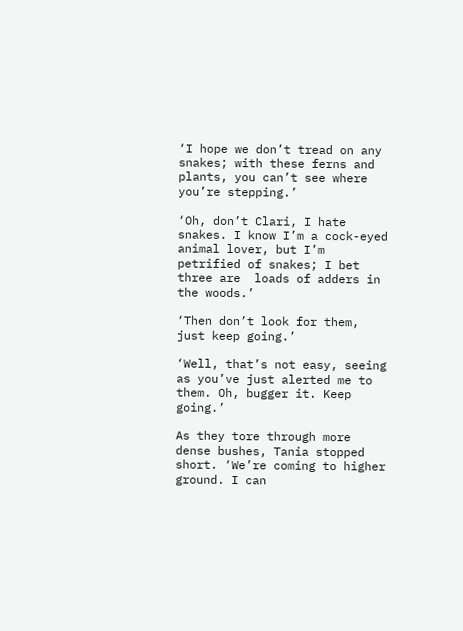‘I hope we don’t tread on any snakes; with these ferns and plants, you can’t see where you’re stepping.’

‘Oh, don’t Clari, I hate snakes. I know I’m a cock-eyed animal lover, but I’m petrified of snakes; I bet three are  loads of adders in the woods.’

‘Then don’t look for them, just keep going.’

‘Well, that’s not easy, seeing as you’ve just alerted me to them. Oh, bugger it. Keep going.’

As they tore through more dense bushes, Tania stopped short. ‘We’re coming to higher ground. I can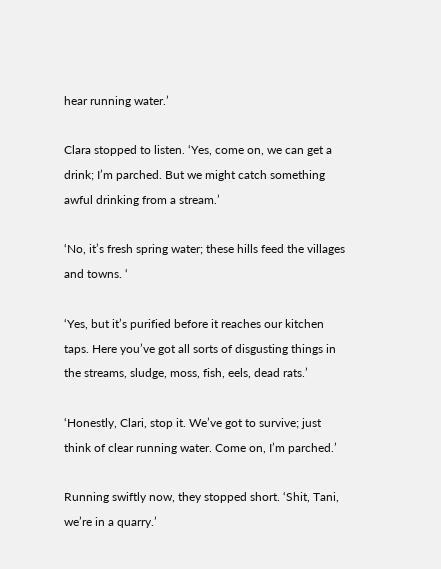hear running water.’

Clara stopped to listen. ‘Yes, come on, we can get a drink; I’m parched. But we might catch something awful drinking from a stream.’

‘No, it’s fresh spring water; these hills feed the villages and towns. ‘

‘Yes, but it’s purified before it reaches our kitchen taps. Here you’ve got all sorts of disgusting things in the streams, sludge, moss, fish, eels, dead rats.’

‘Honestly, Clari, stop it. We’ve got to survive; just think of clear running water. Come on, I’m parched.’

Running swiftly now, they stopped short. ‘Shit, Tani, we’re in a quarry.’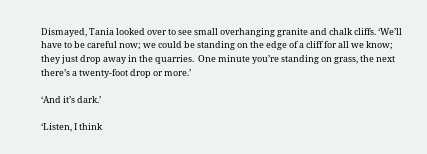Dismayed, Tania looked over to see small overhanging granite and chalk cliffs. ‘We’ll have to be careful now; we could be standing on the edge of a cliff for all we know; they just drop away in the quarries.  One minute you’re standing on grass, the next there’s a twenty-foot drop or more.’

‘And it’s dark.’

‘Listen, I think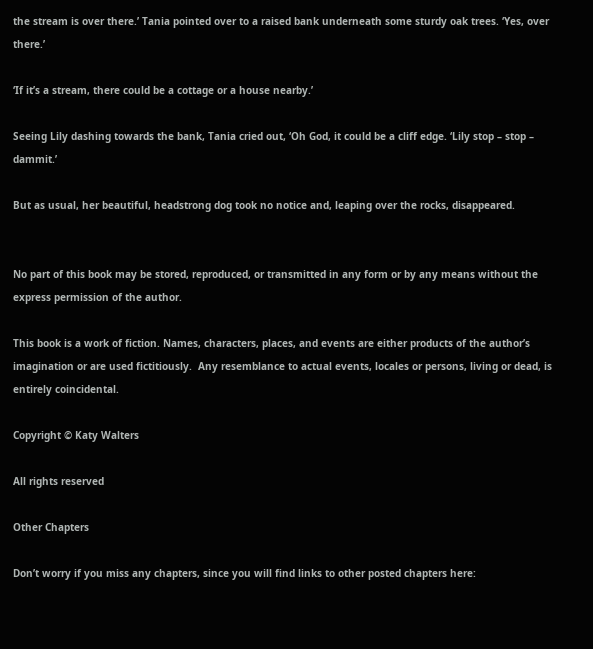the stream is over there.’ Tania pointed over to a raised bank underneath some sturdy oak trees. ‘Yes, over there.’

‘If it’s a stream, there could be a cottage or a house nearby.’

Seeing Lily dashing towards the bank, Tania cried out, ‘Oh God, it could be a cliff edge. ‘Lily stop – stop – dammit.’

But as usual, her beautiful, headstrong dog took no notice and, leaping over the rocks, disappeared.


No part of this book may be stored, reproduced, or transmitted in any form or by any means without the express permission of the author.

This book is a work of fiction. Names, characters, places, and events are either products of the author’s imagination or are used fictitiously.  Any resemblance to actual events, locales or persons, living or dead, is entirely coincidental.

Copyright © Katy Walters

All rights reserved

Other Chapters

Don’t worry if you miss any chapters, since you will find links to other posted chapters here: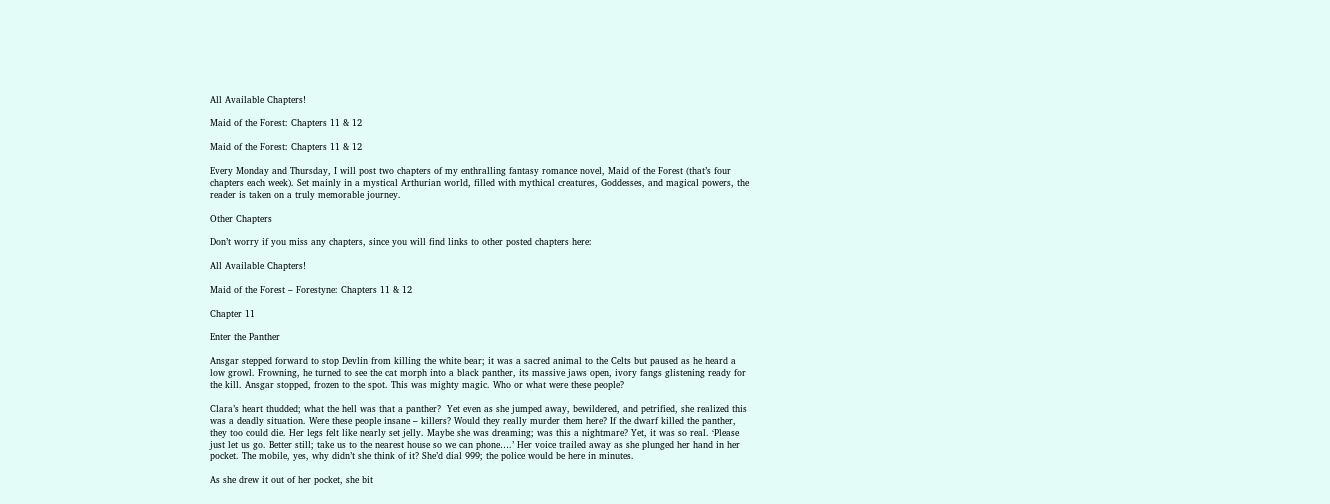All Available Chapters!

Maid of the Forest: Chapters 11 & 12

Maid of the Forest: Chapters 11 & 12

Every Monday and Thursday, I will post two chapters of my enthralling fantasy romance novel, Maid of the Forest (that’s four chapters each week). Set mainly in a mystical Arthurian world, filled with mythical creatures, Goddesses, and magical powers, the reader is taken on a truly memorable journey.

Other Chapters

Don’t worry if you miss any chapters, since you will find links to other posted chapters here:

All Available Chapters!

Maid of the Forest – Forestyne: Chapters 11 & 12

Chapter 11

Enter the Panther

Ansgar stepped forward to stop Devlin from killing the white bear; it was a sacred animal to the Celts but paused as he heard a low growl. Frowning, he turned to see the cat morph into a black panther, its massive jaws open, ivory fangs glistening ready for the kill. Ansgar stopped, frozen to the spot. This was mighty magic. Who or what were these people?

Clara’s heart thudded; what the hell was that a panther?  Yet even as she jumped away, bewildered, and petrified, she realized this was a deadly situation. Were these people insane – killers? Would they really murder them here? If the dwarf killed the panther, they too could die. Her legs felt like nearly set jelly. Maybe she was dreaming; was this a nightmare? Yet, it was so real. ‘Please just let us go. Better still; take us to the nearest house so we can phone….’ Her voice trailed away as she plunged her hand in her pocket. The mobile, yes, why didn’t she think of it? She’d dial 999; the police would be here in minutes.

As she drew it out of her pocket, she bit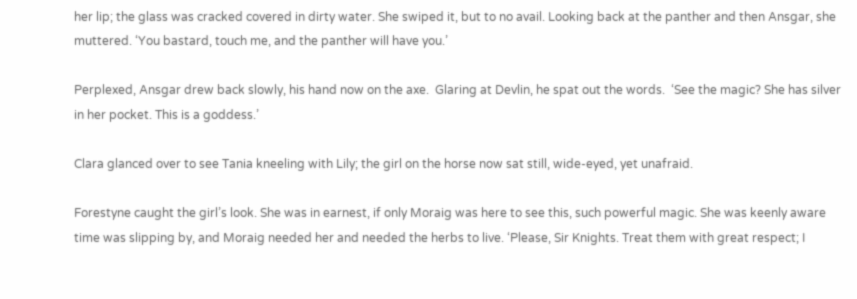her lip; the glass was cracked covered in dirty water. She swiped it, but to no avail. Looking back at the panther and then Ansgar, she muttered. ‘You bastard, touch me, and the panther will have you.’

Perplexed, Ansgar drew back slowly, his hand now on the axe.  Glaring at Devlin, he spat out the words.  ‘See the magic? She has silver in her pocket. This is a goddess.’

Clara glanced over to see Tania kneeling with Lily; the girl on the horse now sat still, wide-eyed, yet unafraid.

Forestyne caught the girl’s look. She was in earnest, if only Moraig was here to see this, such powerful magic. She was keenly aware time was slipping by, and Moraig needed her and needed the herbs to live. ‘Please, Sir Knights. Treat them with great respect; I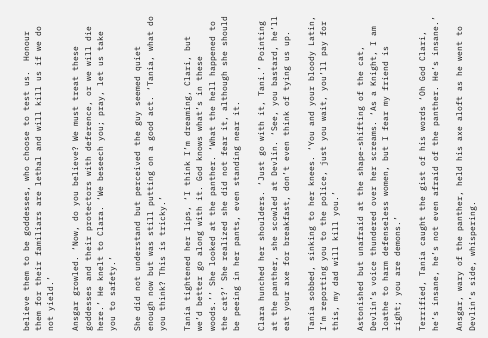believe them to be goddesses, who choose to test us.  Honour them for their familiars are lethal and will kill us if we do not yield.’

Ansgar growled. ‘Now, do you believe? We must treat these goddesses and their protectors with deference, or we will die here.’ He knelt to Clara. ‘We beseech you; pray, let us take you to safety.’

She did not understand but perceived the guy seemed quiet enough now but was still putting on a good act. ‘Tania, what do you think? This is tricky.’

Tania tightened her lips, ‘I think I’m dreaming, Clari, but we’d better go along with it. God knows what’s in these woods.’’ She looked at the panther. ‘What the hell happened to the cat?’ She realized she did not fear it, although she should be peeing in her pants, even standing near it.

Clara hunched her shoulders. ‘Just go with it, Tani.’ Pointing at the panther, she scowled at Devlin. ‘See, you bastard, he’ll eat your axe for breakfast, don’t even think of tying us up.

Tania sobbed, sinking to her knees. ‘You and your bloody Latin, I’m reporting you to the police, just you wait, you’ll pay for this, my dad will kill you.’

Astonished but unafraid at the shape-shifting of the cat, Devlin’s voice thundered over her screams. ‘As a Knight, I am loathe to harm defenseless women, but I fear my friend is right; you are demons.’

Terrified, Tania caught the gist of his words ‘Oh God Clari, he’s insane, he’s not even afraid of the panther. He’s insane.’

Ansgar, wary of the panther, held his axe aloft as he went to Devlin’s side, whispering.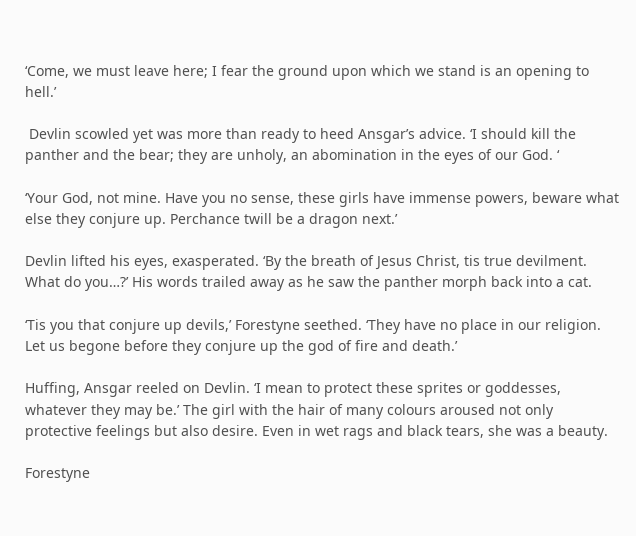‘Come, we must leave here; I fear the ground upon which we stand is an opening to hell.’

 Devlin scowled yet was more than ready to heed Ansgar’s advice. ‘I should kill the panther and the bear; they are unholy, an abomination in the eyes of our God. ‘

‘Your God, not mine. Have you no sense, these girls have immense powers, beware what else they conjure up. Perchance twill be a dragon next.’

Devlin lifted his eyes, exasperated. ‘By the breath of Jesus Christ, tis true devilment. What do you…?’ His words trailed away as he saw the panther morph back into a cat.

‘Tis you that conjure up devils,’ Forestyne seethed. ‘They have no place in our religion. Let us begone before they conjure up the god of fire and death.’

Huffing, Ansgar reeled on Devlin. ‘I mean to protect these sprites or goddesses, whatever they may be.’ The girl with the hair of many colours aroused not only protective feelings but also desire. Even in wet rags and black tears, she was a beauty.

Forestyne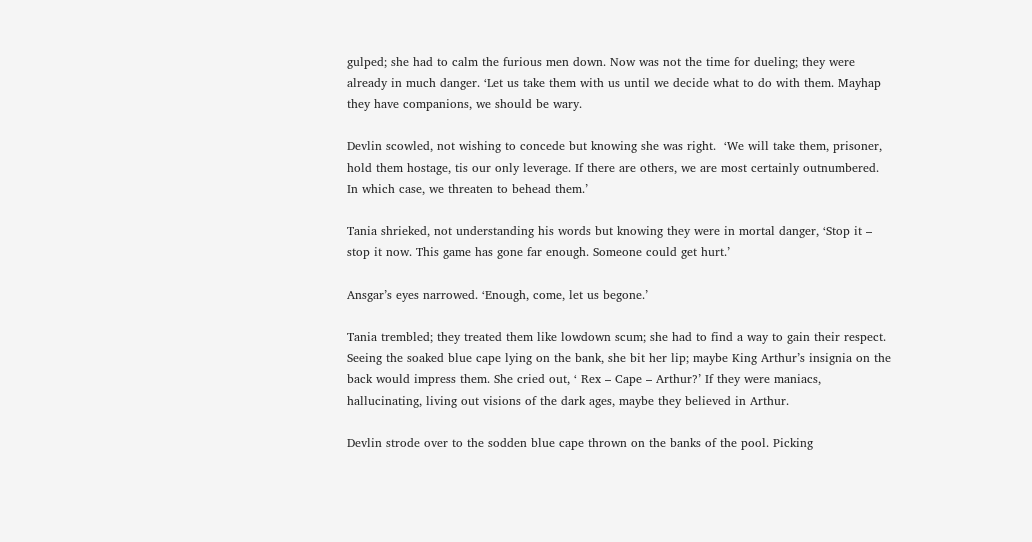gulped; she had to calm the furious men down. Now was not the time for dueling; they were already in much danger. ‘Let us take them with us until we decide what to do with them. Mayhap they have companions, we should be wary.

Devlin scowled, not wishing to concede but knowing she was right.  ‘We will take them, prisoner, hold them hostage, tis our only leverage. If there are others, we are most certainly outnumbered. In which case, we threaten to behead them.’

Tania shrieked, not understanding his words but knowing they were in mortal danger, ‘Stop it – stop it now. This game has gone far enough. Someone could get hurt.’

Ansgar’s eyes narrowed. ‘Enough, come, let us begone.’

Tania trembled; they treated them like lowdown scum; she had to find a way to gain their respect.  Seeing the soaked blue cape lying on the bank, she bit her lip; maybe King Arthur’s insignia on the back would impress them. She cried out, ‘ Rex – Cape – Arthur?’ If they were maniacs, hallucinating, living out visions of the dark ages, maybe they believed in Arthur.

Devlin strode over to the sodden blue cape thrown on the banks of the pool. Picking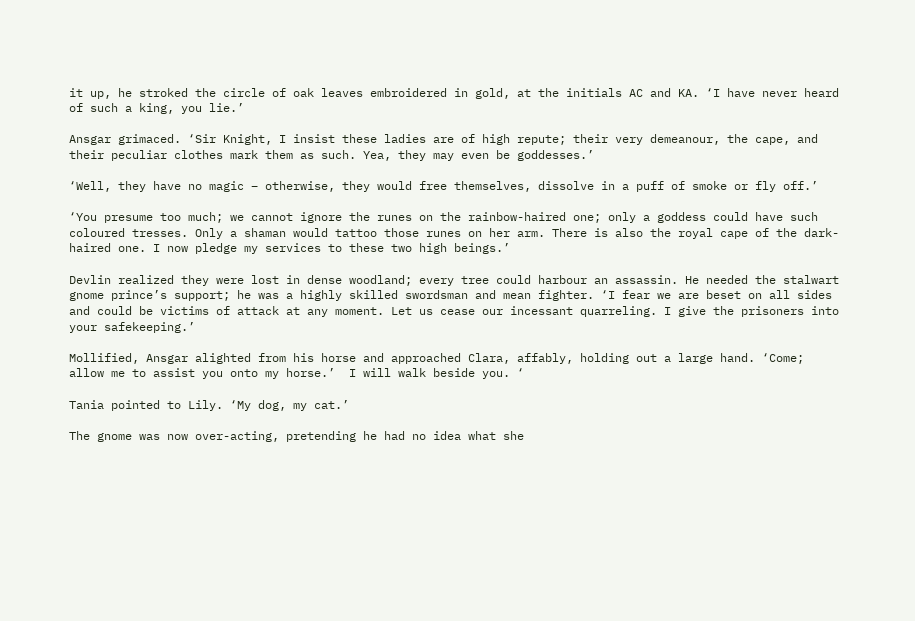it up, he stroked the circle of oak leaves embroidered in gold, at the initials AC and KA. ‘I have never heard of such a king, you lie.’

Ansgar grimaced. ‘Sir Knight, I insist these ladies are of high repute; their very demeanour, the cape, and their peculiar clothes mark them as such. Yea, they may even be goddesses.’

‘Well, they have no magic – otherwise, they would free themselves, dissolve in a puff of smoke or fly off.’

‘You presume too much; we cannot ignore the runes on the rainbow-haired one; only a goddess could have such coloured tresses. Only a shaman would tattoo those runes on her arm. There is also the royal cape of the dark-haired one. I now pledge my services to these two high beings.’

Devlin realized they were lost in dense woodland; every tree could harbour an assassin. He needed the stalwart gnome prince’s support; he was a highly skilled swordsman and mean fighter. ‘I fear we are beset on all sides and could be victims of attack at any moment. Let us cease our incessant quarreling. I give the prisoners into your safekeeping.’

Mollified, Ansgar alighted from his horse and approached Clara, affably, holding out a large hand. ‘Come; allow me to assist you onto my horse.’  I will walk beside you. ‘

Tania pointed to Lily. ‘My dog, my cat.’

The gnome was now over-acting, pretending he had no idea what she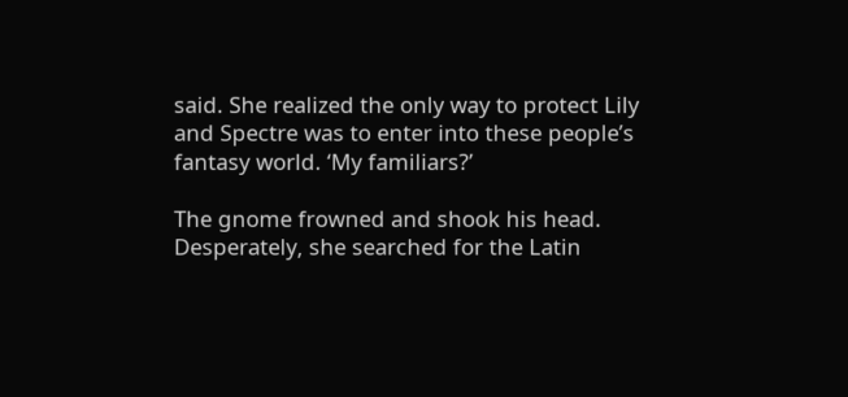said. She realized the only way to protect Lily and Spectre was to enter into these people’s fantasy world. ‘My familiars?’

The gnome frowned and shook his head. Desperately, she searched for the Latin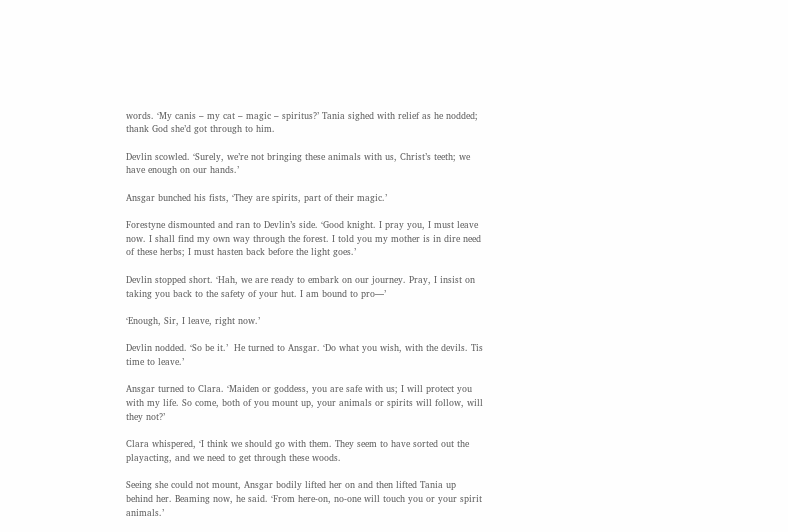words. ‘My canis – my cat – magic – spiritus?’ Tania sighed with relief as he nodded; thank God she’d got through to him.

Devlin scowled. ‘Surely, we’re not bringing these animals with us, Christ’s teeth; we have enough on our hands.’

Ansgar bunched his fists, ‘They are spirits, part of their magic.’

Forestyne dismounted and ran to Devlin’s side. ‘Good knight. I pray you, I must leave now. I shall find my own way through the forest. I told you my mother is in dire need of these herbs; I must hasten back before the light goes.’

Devlin stopped short. ‘Hah, we are ready to embark on our journey. Pray, I insist on taking you back to the safety of your hut. I am bound to pro—’

‘Enough, Sir, I leave, right now.’

Devlin nodded. ‘So be it.’  He turned to Ansgar. ‘Do what you wish, with the devils. Tis time to leave.’

Ansgar turned to Clara. ‘Maiden or goddess, you are safe with us; I will protect you with my life. So come, both of you mount up, your animals or spirits will follow, will they not?’

Clara whispered, ‘I think we should go with them. They seem to have sorted out the playacting, and we need to get through these woods.

Seeing she could not mount, Ansgar bodily lifted her on and then lifted Tania up behind her. Beaming now, he said. ‘From here-on, no-one will touch you or your spirit animals.’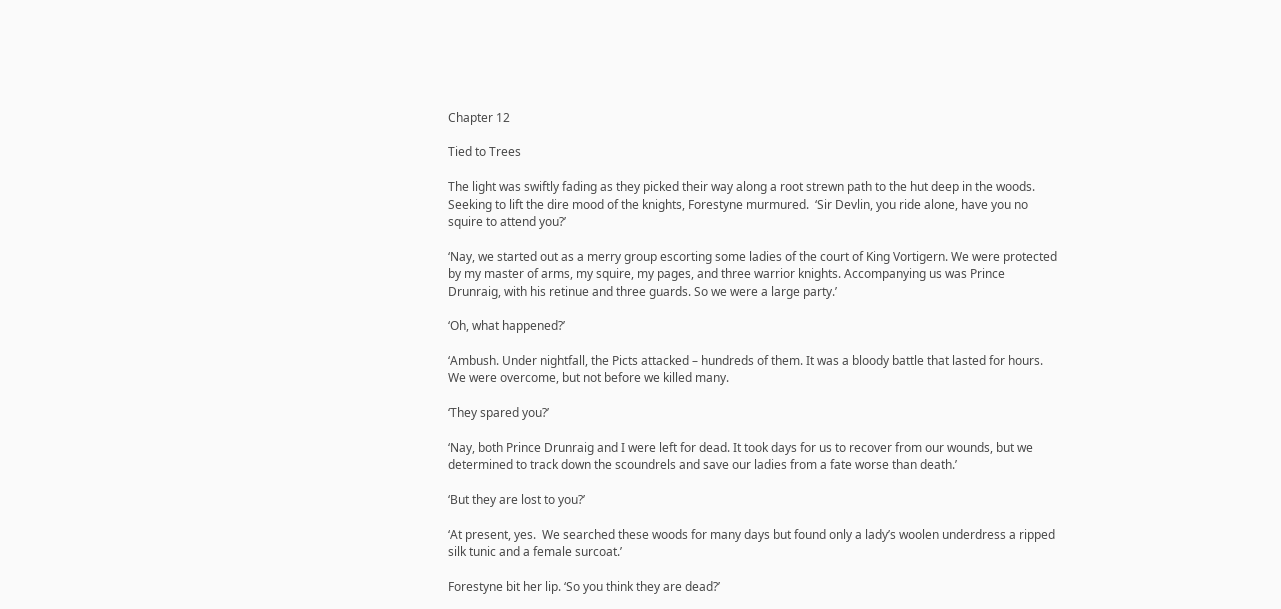Chapter 12

Tied to Trees

The light was swiftly fading as they picked their way along a root strewn path to the hut deep in the woods. Seeking to lift the dire mood of the knights, Forestyne murmured.  ‘Sir Devlin, you ride alone, have you no squire to attend you?’

‘Nay, we started out as a merry group escorting some ladies of the court of King Vortigern. We were protected by my master of arms, my squire, my pages, and three warrior knights. Accompanying us was Prince Drunraig, with his retinue and three guards. So we were a large party.’

‘Oh, what happened?’

‘Ambush. Under nightfall, the Picts attacked – hundreds of them. It was a bloody battle that lasted for hours. We were overcome, but not before we killed many.

‘They spared you?’

‘Nay, both Prince Drunraig and I were left for dead. It took days for us to recover from our wounds, but we determined to track down the scoundrels and save our ladies from a fate worse than death.’

‘But they are lost to you?’

‘At present, yes.  We searched these woods for many days but found only a lady’s woolen underdress a ripped silk tunic and a female surcoat.’

Forestyne bit her lip. ‘So you think they are dead?’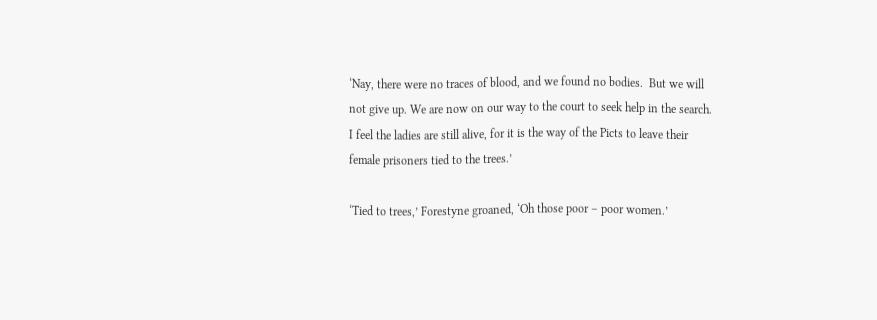‘Nay, there were no traces of blood, and we found no bodies.  But we will not give up. We are now on our way to the court to seek help in the search. I feel the ladies are still alive, for it is the way of the Picts to leave their female prisoners tied to the trees.’

‘Tied to trees,’ Forestyne groaned, ‘Oh those poor – poor women.’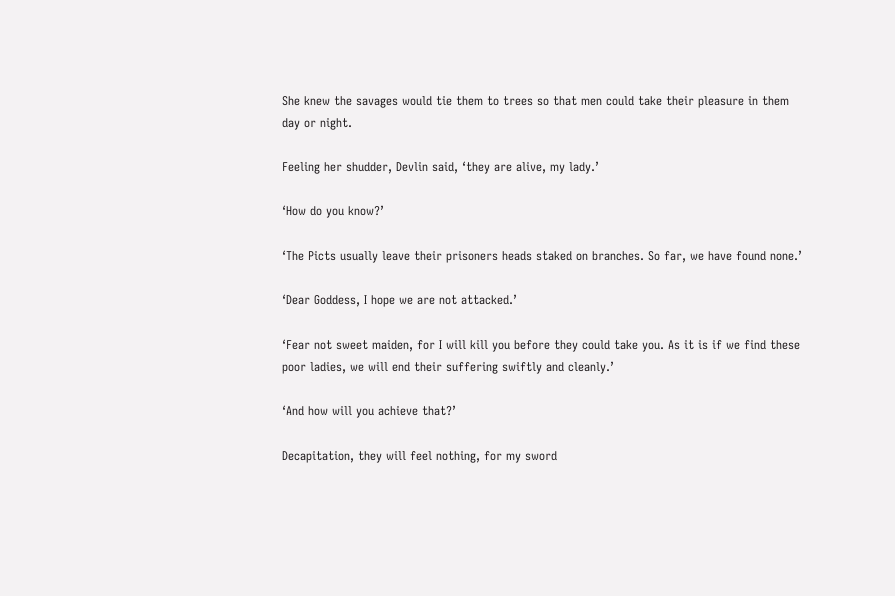She knew the savages would tie them to trees so that men could take their pleasure in them day or night.

Feeling her shudder, Devlin said, ‘they are alive, my lady.’

‘How do you know?’

‘The Picts usually leave their prisoners heads staked on branches. So far, we have found none.’

‘Dear Goddess, I hope we are not attacked.’

‘Fear not sweet maiden, for I will kill you before they could take you. As it is if we find these poor ladies, we will end their suffering swiftly and cleanly.’

‘And how will you achieve that?’

Decapitation, they will feel nothing, for my sword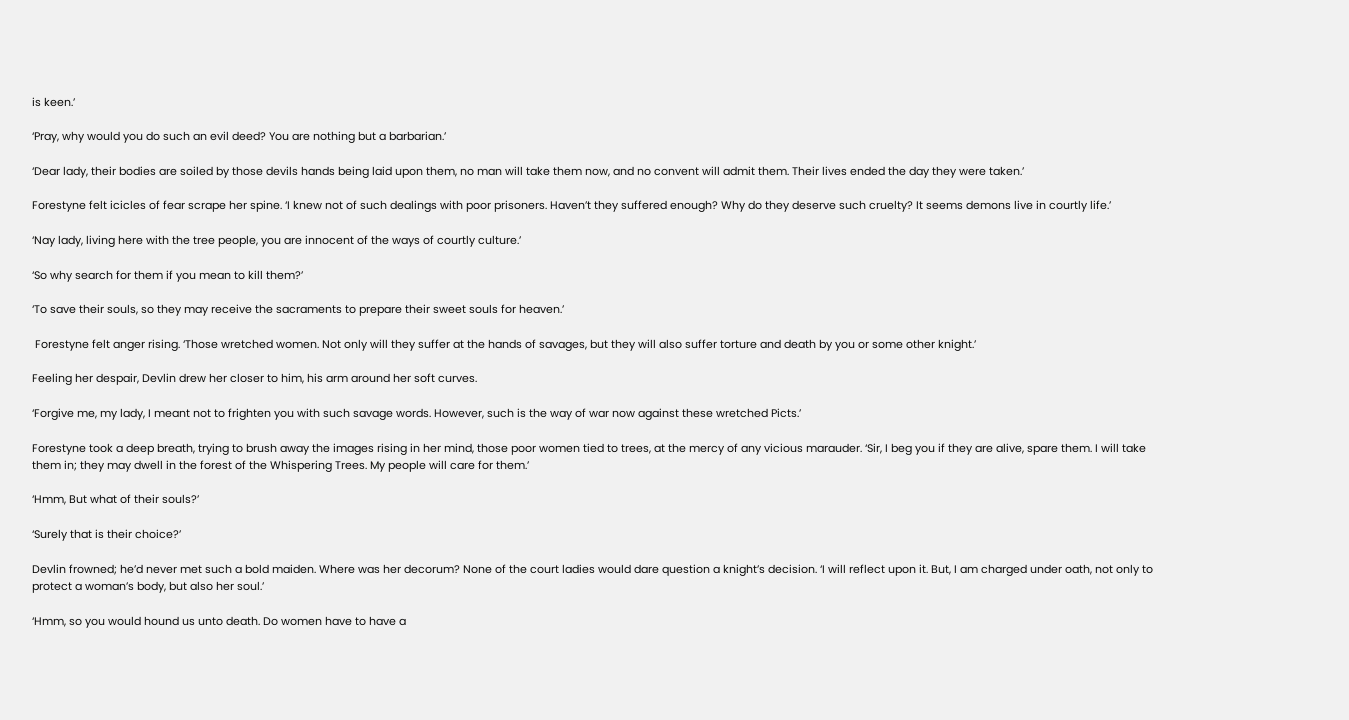is keen.’

‘Pray, why would you do such an evil deed? You are nothing but a barbarian.’

‘Dear lady, their bodies are soiled by those devils hands being laid upon them, no man will take them now, and no convent will admit them. Their lives ended the day they were taken.’

Forestyne felt icicles of fear scrape her spine. ‘I knew not of such dealings with poor prisoners. Haven’t they suffered enough? Why do they deserve such cruelty? It seems demons live in courtly life.’

‘Nay lady, living here with the tree people, you are innocent of the ways of courtly culture.’

‘So why search for them if you mean to kill them?’

‘To save their souls, so they may receive the sacraments to prepare their sweet souls for heaven.’

 Forestyne felt anger rising. ‘Those wretched women. Not only will they suffer at the hands of savages, but they will also suffer torture and death by you or some other knight.’

Feeling her despair, Devlin drew her closer to him, his arm around her soft curves.

‘Forgive me, my lady, I meant not to frighten you with such savage words. However, such is the way of war now against these wretched Picts.’

Forestyne took a deep breath, trying to brush away the images rising in her mind, those poor women tied to trees, at the mercy of any vicious marauder. ‘Sir, I beg you if they are alive, spare them. I will take them in; they may dwell in the forest of the Whispering Trees. My people will care for them.’

‘Hmm, But what of their souls?’

‘Surely that is their choice?’

Devlin frowned; he’d never met such a bold maiden. Where was her decorum? None of the court ladies would dare question a knight’s decision. ‘I will reflect upon it. But, I am charged under oath, not only to protect a woman’s body, but also her soul.’

‘Hmm, so you would hound us unto death. Do women have to have a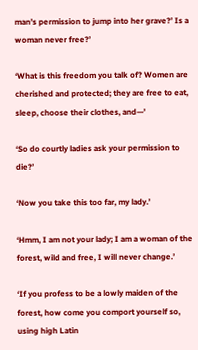man’s permission to jump into her grave?’ Is a woman never free?’

‘What is this freedom you talk of? Women are cherished and protected; they are free to eat, sleep, choose their clothes, and—’

‘So do courtly ladies ask your permission to die?’

‘Now you take this too far, my lady.’

‘Hmm, I am not your lady; I am a woman of the forest, wild and free, I will never change.’

‘If you profess to be a lowly maiden of the forest, how come you comport yourself so, using high Latin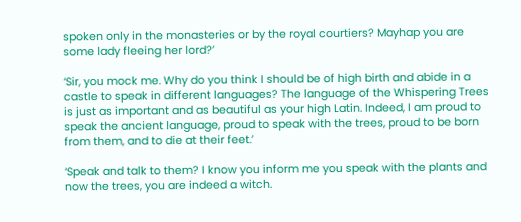spoken only in the monasteries or by the royal courtiers? Mayhap you are some lady fleeing her lord?’

‘Sir, you mock me. Why do you think I should be of high birth and abide in a castle to speak in different languages? The language of the Whispering Trees is just as important and as beautiful as your high Latin. Indeed, I am proud to speak the ancient language, proud to speak with the trees, proud to be born from them, and to die at their feet.’

‘Speak and talk to them? I know you inform me you speak with the plants and now the trees, you are indeed a witch.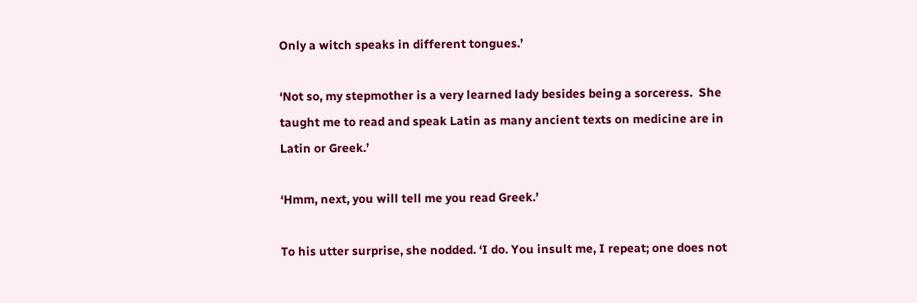Only a witch speaks in different tongues.’

‘Not so, my stepmother is a very learned lady besides being a sorceress.  She taught me to read and speak Latin as many ancient texts on medicine are in Latin or Greek.’

‘Hmm, next, you will tell me you read Greek.’

To his utter surprise, she nodded. ‘I do. You insult me, I repeat; one does not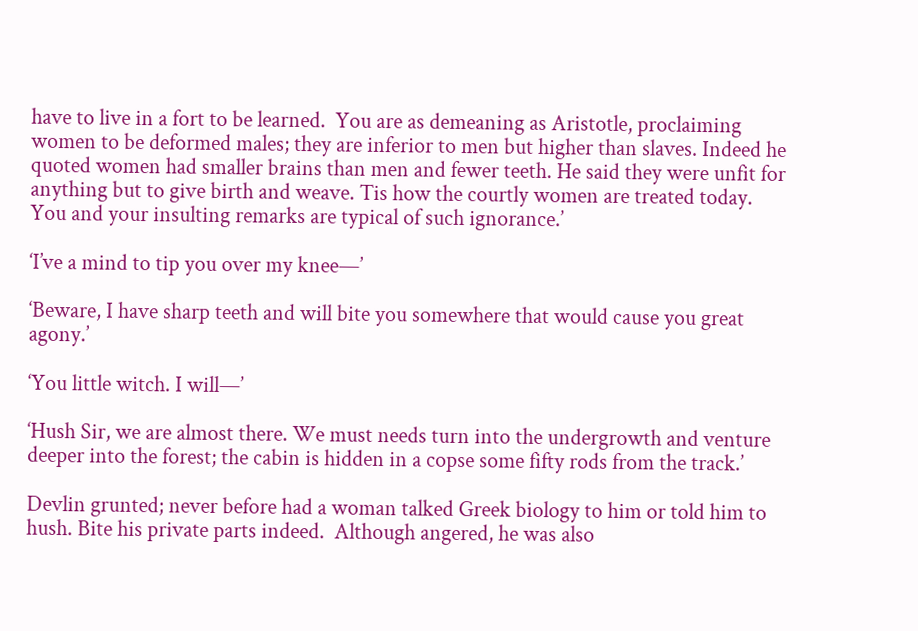have to live in a fort to be learned.  You are as demeaning as Aristotle, proclaiming women to be deformed males; they are inferior to men but higher than slaves. Indeed he quoted women had smaller brains than men and fewer teeth. He said they were unfit for anything but to give birth and weave. Tis how the courtly women are treated today. You and your insulting remarks are typical of such ignorance.’

‘I’ve a mind to tip you over my knee—’

‘Beware, I have sharp teeth and will bite you somewhere that would cause you great agony.’

‘You little witch. I will—’

‘Hush Sir, we are almost there. We must needs turn into the undergrowth and venture deeper into the forest; the cabin is hidden in a copse some fifty rods from the track.’

Devlin grunted; never before had a woman talked Greek biology to him or told him to hush. Bite his private parts indeed.  Although angered, he was also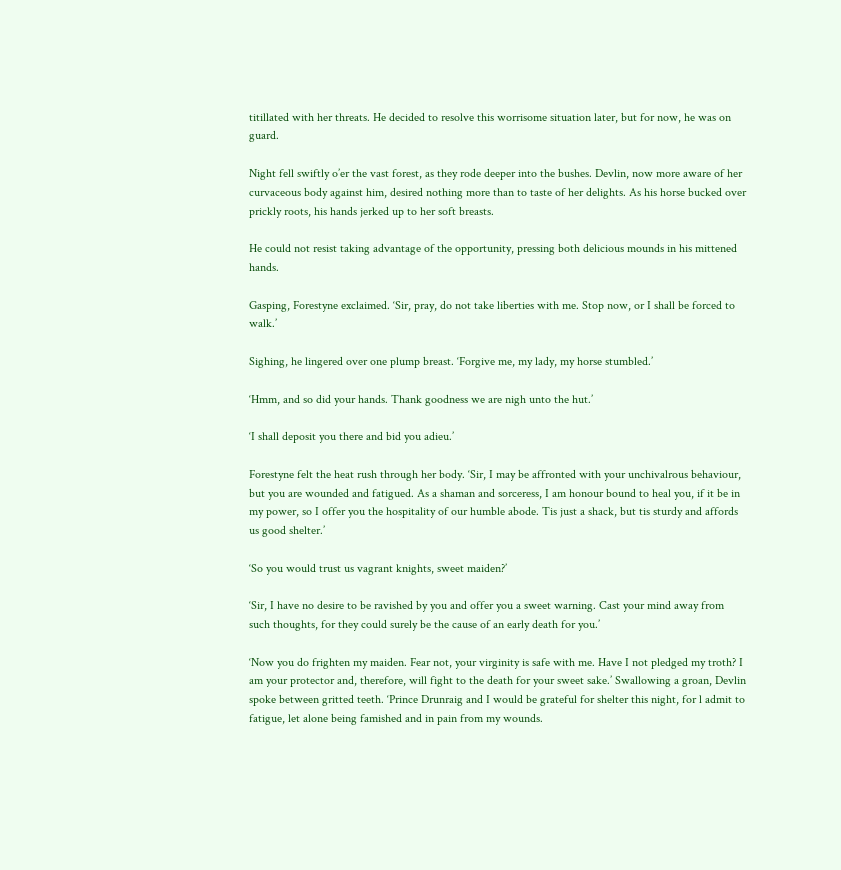titillated with her threats. He decided to resolve this worrisome situation later, but for now, he was on guard.

Night fell swiftly o’er the vast forest, as they rode deeper into the bushes. Devlin, now more aware of her curvaceous body against him, desired nothing more than to taste of her delights. As his horse bucked over prickly roots, his hands jerked up to her soft breasts.

He could not resist taking advantage of the opportunity, pressing both delicious mounds in his mittened hands.

Gasping, Forestyne exclaimed. ‘Sir, pray, do not take liberties with me. Stop now, or I shall be forced to walk.’

Sighing, he lingered over one plump breast. ‘Forgive me, my lady, my horse stumbled.’

‘Hmm, and so did your hands. Thank goodness we are nigh unto the hut.’

‘I shall deposit you there and bid you adieu.’

Forestyne felt the heat rush through her body. ‘Sir, I may be affronted with your unchivalrous behaviour, but you are wounded and fatigued. As a shaman and sorceress, I am honour bound to heal you, if it be in my power, so I offer you the hospitality of our humble abode. Tis just a shack, but tis sturdy and affords us good shelter.’

‘So you would trust us vagrant knights, sweet maiden?’

‘Sir, I have no desire to be ravished by you and offer you a sweet warning. Cast your mind away from such thoughts, for they could surely be the cause of an early death for you.’

‘Now you do frighten my maiden. Fear not, your virginity is safe with me. Have I not pledged my troth? I am your protector and, therefore, will fight to the death for your sweet sake.’ Swallowing a groan, Devlin spoke between gritted teeth. ‘Prince Drunraig and I would be grateful for shelter this night, for l admit to fatigue, let alone being famished and in pain from my wounds.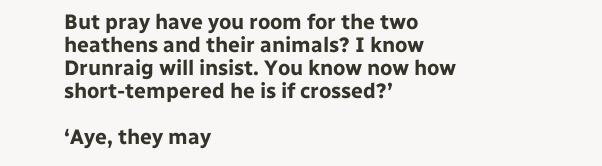But pray have you room for the two heathens and their animals? I know Drunraig will insist. You know now how short-tempered he is if crossed?’

‘Aye, they may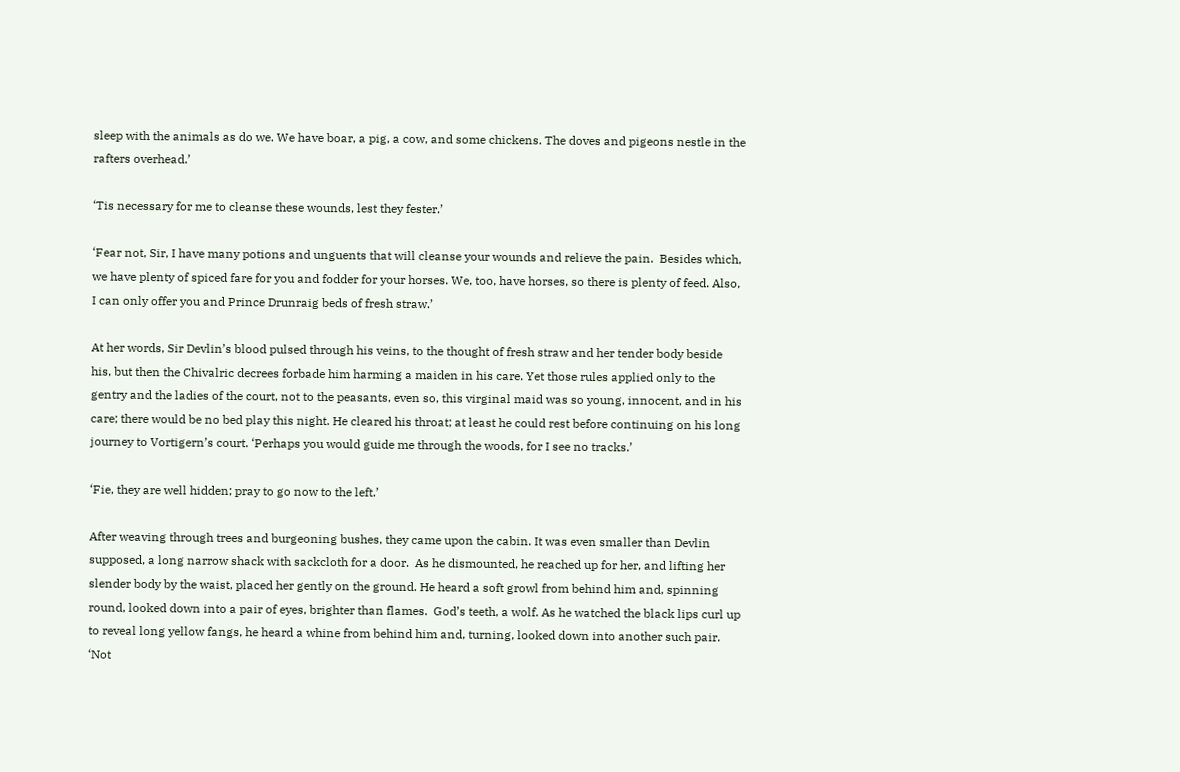sleep with the animals as do we. We have boar, a pig, a cow, and some chickens. The doves and pigeons nestle in the rafters overhead.’

‘Tis necessary for me to cleanse these wounds, lest they fester.’

‘Fear not, Sir, I have many potions and unguents that will cleanse your wounds and relieve the pain.  Besides which, we have plenty of spiced fare for you and fodder for your horses. We, too, have horses, so there is plenty of feed. Also, I can only offer you and Prince Drunraig beds of fresh straw.’

At her words, Sir Devlin’s blood pulsed through his veins, to the thought of fresh straw and her tender body beside his, but then the Chivalric decrees forbade him harming a maiden in his care. Yet those rules applied only to the gentry and the ladies of the court, not to the peasants, even so, this virginal maid was so young, innocent, and in his care; there would be no bed play this night. He cleared his throat; at least he could rest before continuing on his long journey to Vortigern’s court. ‘Perhaps you would guide me through the woods, for I see no tracks.’

‘Fie, they are well hidden; pray to go now to the left.’

After weaving through trees and burgeoning bushes, they came upon the cabin. It was even smaller than Devlin supposed, a long narrow shack with sackcloth for a door.  As he dismounted, he reached up for her, and lifting her slender body by the waist, placed her gently on the ground. He heard a soft growl from behind him and, spinning round, looked down into a pair of eyes, brighter than flames.  God’s teeth, a wolf. As he watched the black lips curl up to reveal long yellow fangs, he heard a whine from behind him and, turning, looked down into another such pair. ‘Not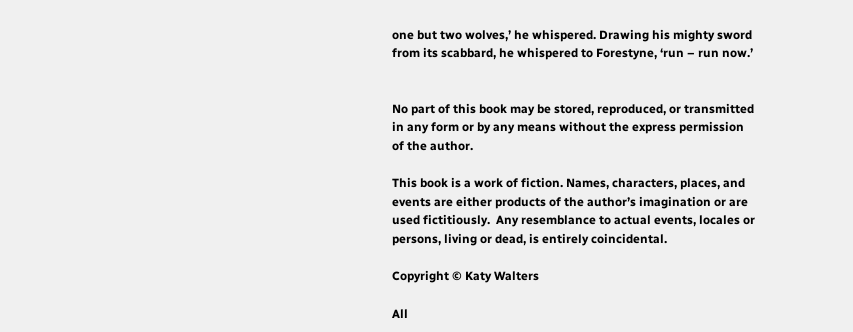one but two wolves,’ he whispered. Drawing his mighty sword from its scabbard, he whispered to Forestyne, ‘run – run now.’


No part of this book may be stored, reproduced, or transmitted in any form or by any means without the express permission of the author.

This book is a work of fiction. Names, characters, places, and events are either products of the author’s imagination or are used fictitiously.  Any resemblance to actual events, locales or persons, living or dead, is entirely coincidental.

Copyright © Katy Walters

All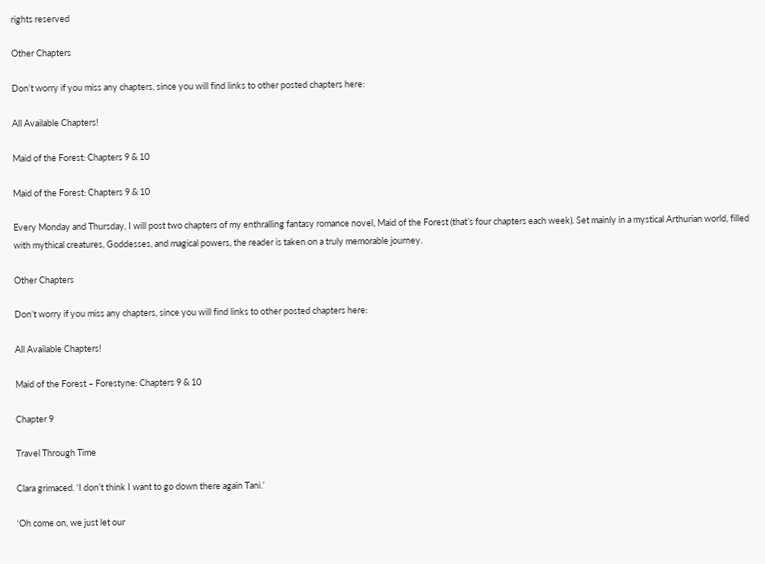rights reserved

Other Chapters

Don’t worry if you miss any chapters, since you will find links to other posted chapters here:

All Available Chapters!

Maid of the Forest: Chapters 9 & 10

Maid of the Forest: Chapters 9 & 10

Every Monday and Thursday, I will post two chapters of my enthralling fantasy romance novel, Maid of the Forest (that’s four chapters each week). Set mainly in a mystical Arthurian world, filled with mythical creatures, Goddesses, and magical powers, the reader is taken on a truly memorable journey.

Other Chapters

Don’t worry if you miss any chapters, since you will find links to other posted chapters here:

All Available Chapters!

Maid of the Forest – Forestyne: Chapters 9 & 10

Chapter 9

Travel Through Time

Clara grimaced. ‘I don’t think I want to go down there again Tani.’

‘Oh come on, we just let our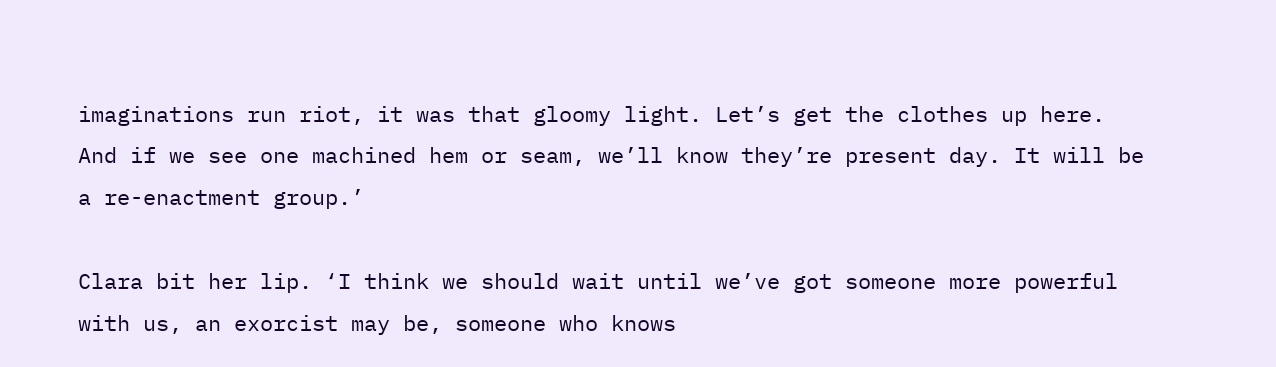imaginations run riot, it was that gloomy light. Let’s get the clothes up here.  And if we see one machined hem or seam, we’ll know they’re present day. It will be a re-enactment group.’

Clara bit her lip. ‘I think we should wait until we’ve got someone more powerful with us, an exorcist may be, someone who knows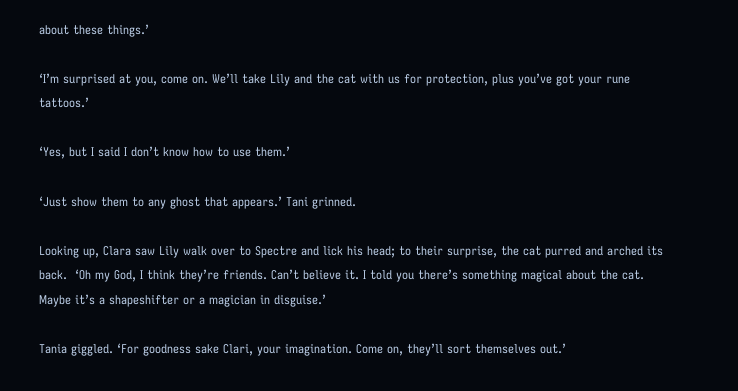about these things.’

‘I’m surprised at you, come on. We’ll take Lily and the cat with us for protection, plus you’ve got your rune tattoos.’

‘Yes, but I said I don’t know how to use them.’

‘Just show them to any ghost that appears.’ Tani grinned.

Looking up, Clara saw Lily walk over to Spectre and lick his head; to their surprise, the cat purred and arched its back.  ‘Oh my God, I think they’re friends. Can’t believe it. I told you there’s something magical about the cat. Maybe it’s a shapeshifter or a magician in disguise.’

Tania giggled. ‘For goodness sake Clari, your imagination. Come on, they’ll sort themselves out.’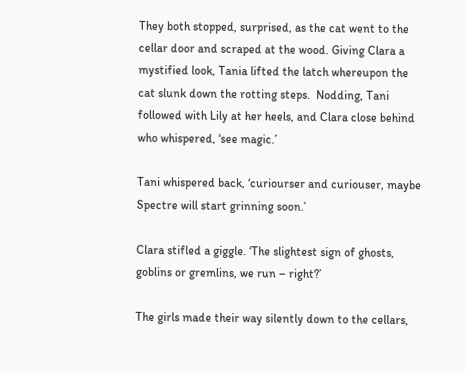They both stopped, surprised, as the cat went to the cellar door and scraped at the wood. Giving Clara a mystified look, Tania lifted the latch whereupon the cat slunk down the rotting steps.  Nodding, Tani followed with Lily at her heels, and Clara close behind who whispered, ‘see magic.’

Tani whispered back, ‘curiourser and curiouser, maybe Spectre will start grinning soon.’

Clara stifled a giggle. ‘The slightest sign of ghosts, goblins or gremlins, we run – right?’

The girls made their way silently down to the cellars,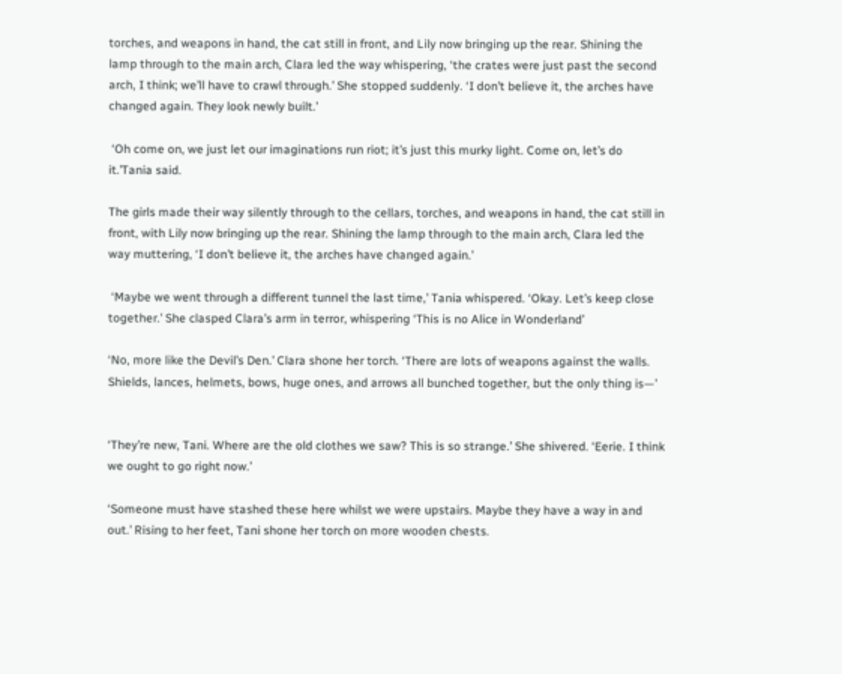torches, and weapons in hand, the cat still in front, and Lily now bringing up the rear. Shining the lamp through to the main arch, Clara led the way whispering, ‘the crates were just past the second arch, I think; we’ll have to crawl through.’ She stopped suddenly. ‘I don’t believe it, the arches have changed again. They look newly built.’

 ‘Oh come on, we just let our imaginations run riot; it’s just this murky light. Come on, let’s do it.’Tania said.

The girls made their way silently through to the cellars, torches, and weapons in hand, the cat still in front, with Lily now bringing up the rear. Shining the lamp through to the main arch, Clara led the way muttering, ‘I don’t believe it, the arches have changed again.’

 ‘Maybe we went through a different tunnel the last time,’ Tania whispered. ‘Okay. Let’s keep close together.’ She clasped Clara’s arm in terror, whispering ‘This is no Alice in Wonderland’

‘No, more like the Devil’s Den.’ Clara shone her torch. ‘There are lots of weapons against the walls. Shields, lances, helmets, bows, huge ones, and arrows all bunched together, but the only thing is—’


‘They’re new, Tani. Where are the old clothes we saw? This is so strange.’ She shivered. ‘Eerie. I think we ought to go right now.’

‘Someone must have stashed these here whilst we were upstairs. Maybe they have a way in and out.’ Rising to her feet, Tani shone her torch on more wooden chests.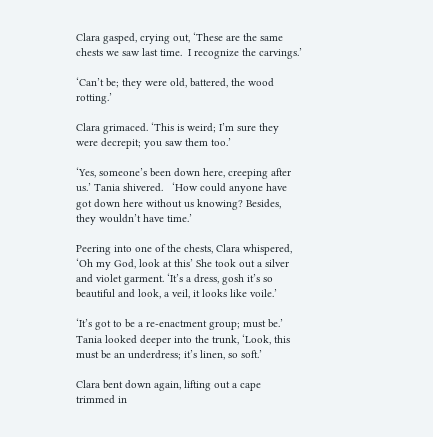Clara gasped, crying out, ‘These are the same chests we saw last time.  I recognize the carvings.’

‘Can’t be; they were old, battered, the wood rotting.’

Clara grimaced. ‘This is weird; I’m sure they were decrepit; you saw them too.’

‘Yes, someone’s been down here, creeping after us.’ Tania shivered.   ‘How could anyone have got down here without us knowing? Besides, they wouldn’t have time.’

Peering into one of the chests, Clara whispered, ‘Oh my God, look at this’ She took out a silver and violet garment. ‘It’s a dress, gosh it’s so beautiful and look, a veil, it looks like voile.’

‘It’s got to be a re-enactment group; must be.’ Tania looked deeper into the trunk, ‘Look, this must be an underdress; it’s linen, so soft.’

Clara bent down again, lifting out a cape trimmed in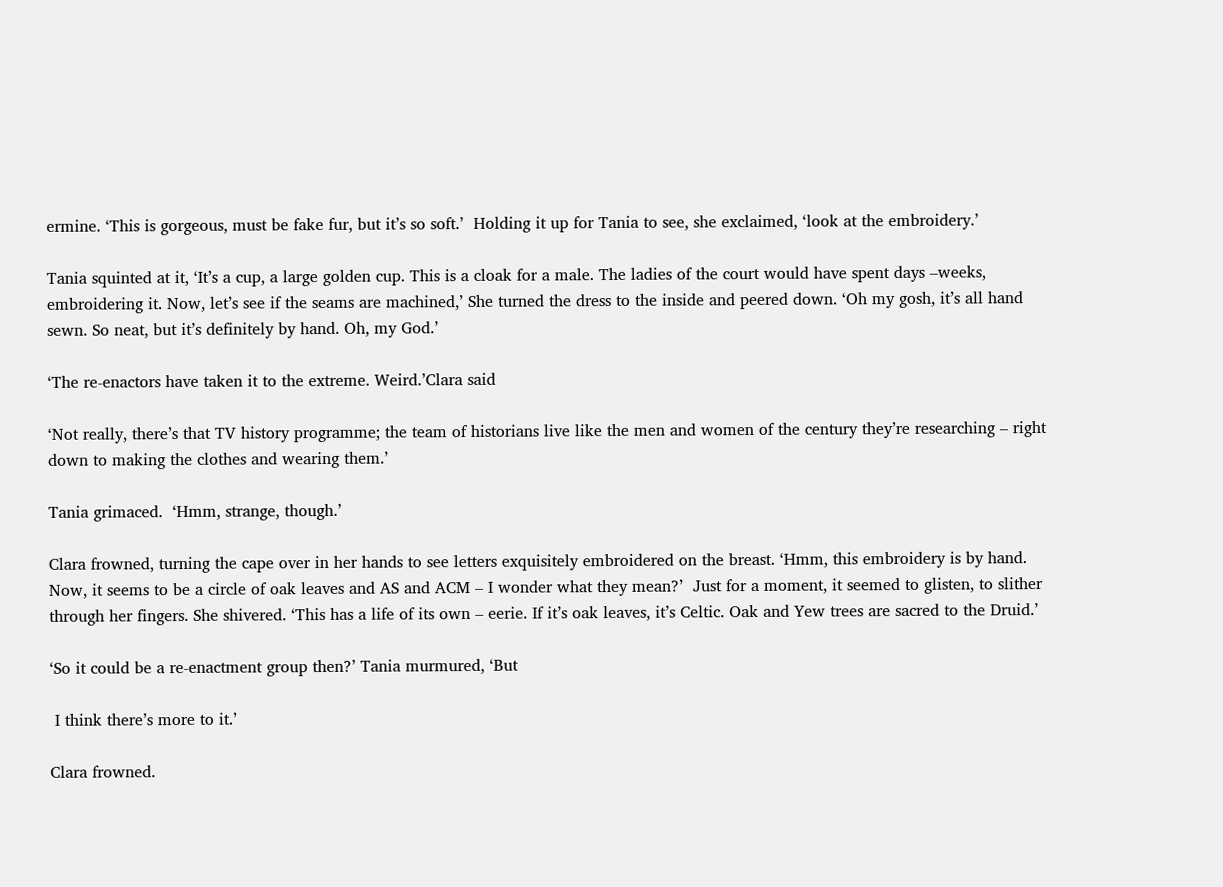ermine. ‘This is gorgeous, must be fake fur, but it’s so soft.’  Holding it up for Tania to see, she exclaimed, ‘look at the embroidery.’

Tania squinted at it, ‘It’s a cup, a large golden cup. This is a cloak for a male. The ladies of the court would have spent days –weeks, embroidering it. Now, let’s see if the seams are machined,’ She turned the dress to the inside and peered down. ‘Oh my gosh, it’s all hand sewn. So neat, but it’s definitely by hand. Oh, my God.’

‘The re-enactors have taken it to the extreme. Weird.’Clara said

‘Not really, there’s that TV history programme; the team of historians live like the men and women of the century they’re researching – right down to making the clothes and wearing them.’

Tania grimaced.  ‘Hmm, strange, though.’

Clara frowned, turning the cape over in her hands to see letters exquisitely embroidered on the breast. ‘Hmm, this embroidery is by hand. Now, it seems to be a circle of oak leaves and AS and ACM – I wonder what they mean?’  Just for a moment, it seemed to glisten, to slither through her fingers. She shivered. ‘This has a life of its own – eerie. If it’s oak leaves, it’s Celtic. Oak and Yew trees are sacred to the Druid.’

‘So it could be a re-enactment group then?’ Tania murmured, ‘But

 I think there’s more to it.’

Clara frowned.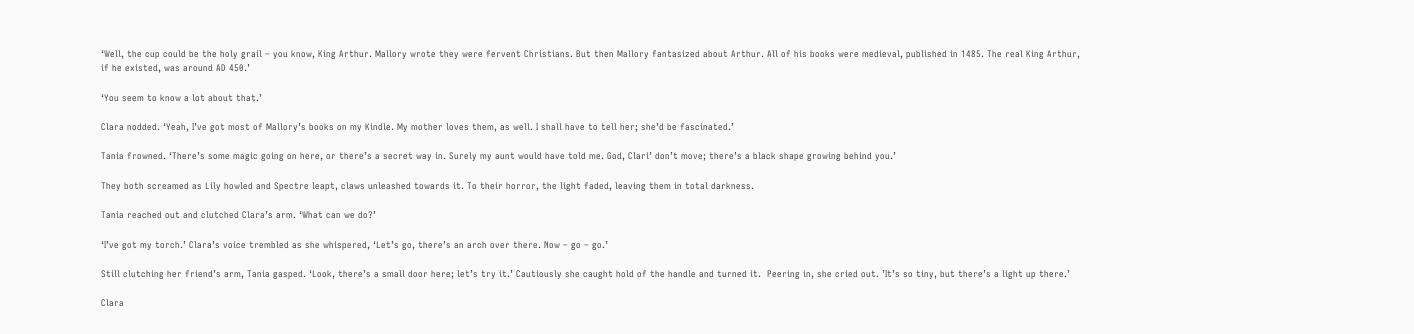‘Well, the cup could be the holy grail – you know, King Arthur. Mallory wrote they were fervent Christians. But then Mallory fantasized about Arthur. All of his books were medieval, published in 1485. The real King Arthur, if he existed, was around AD 450.’

‘You seem to know a lot about that.’

Clara nodded. ‘Yeah, I’ve got most of Mallory’s books on my Kindle. My mother loves them, as well. I shall have to tell her; she’d be fascinated.’

Tania frowned. ‘There’s some magic going on here, or there’s a secret way in. Surely my aunt would have told me. God, Clari’ don’t move; there’s a black shape growing behind you.’

They both screamed as Lily howled and Spectre leapt, claws unleashed towards it. To their horror, the light faded, leaving them in total darkness.

Tania reached out and clutched Clara’s arm. ‘What can we do?’

‘I’ve got my torch.’ Clara’s voice trembled as she whispered, ‘Let’s go, there’s an arch over there. Now – go – go.’

Still clutching her friend’s arm, Tania gasped. ‘Look, there’s a small door here; let’s try it.’ Cautiously she caught hold of the handle and turned it.  Peering in, she cried out. ’It’s so tiny, but there’s a light up there.’

Clara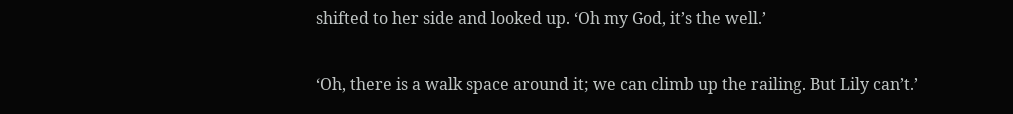shifted to her side and looked up. ‘Oh my God, it’s the well.’

‘Oh, there is a walk space around it; we can climb up the railing. But Lily can’t.’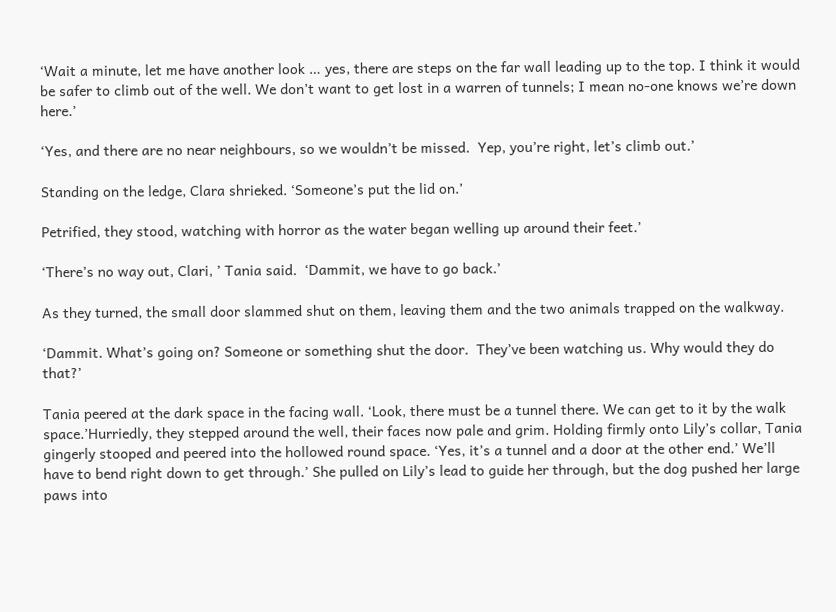‘Wait a minute, let me have another look … yes, there are steps on the far wall leading up to the top. I think it would be safer to climb out of the well. We don’t want to get lost in a warren of tunnels; I mean no-one knows we’re down here.’

‘Yes, and there are no near neighbours, so we wouldn’t be missed.  Yep, you’re right, let’s climb out.’

Standing on the ledge, Clara shrieked. ‘Someone’s put the lid on.’

Petrified, they stood, watching with horror as the water began welling up around their feet.’

‘There’s no way out, Clari, ’ Tania said.  ‘Dammit, we have to go back.’

As they turned, the small door slammed shut on them, leaving them and the two animals trapped on the walkway.

‘Dammit. What’s going on? Someone or something shut the door.  They’ve been watching us. Why would they do that?’

Tania peered at the dark space in the facing wall. ‘Look, there must be a tunnel there. We can get to it by the walk space.’Hurriedly, they stepped around the well, their faces now pale and grim. Holding firmly onto Lily’s collar, Tania gingerly stooped and peered into the hollowed round space. ‘Yes, it’s a tunnel and a door at the other end.’ We’ll have to bend right down to get through.’ She pulled on Lily’s lead to guide her through, but the dog pushed her large paws into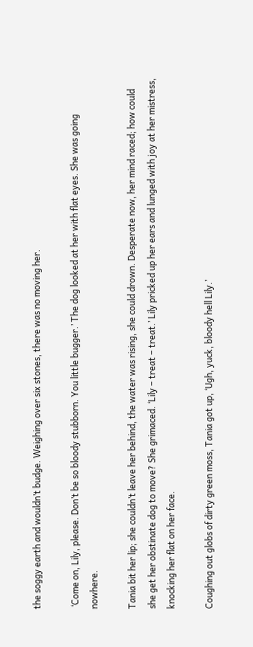the soggy earth and wouldn’t budge. Weighing over six stones, there was no moving her.

 ‘Come on, Lily, please. Don’t be so bloody stubborn. You little bugger.’ The dog looked at her with flat eyes. She was going nowhere.

Tania bit her lip; she couldn’t leave her behind, the water was rising, she could drown. Desperate now, her mind raced; how could she get her obstinate dog to move? She grimaced. ‘Lily – treat – treat.’ Lily pricked up her ears and lunged with joy at her mistress, knocking her flat on her face.

Coughing out globs of dirty green moss, Tania got up, ‘Ugh, yuck, bloody hell Lily.’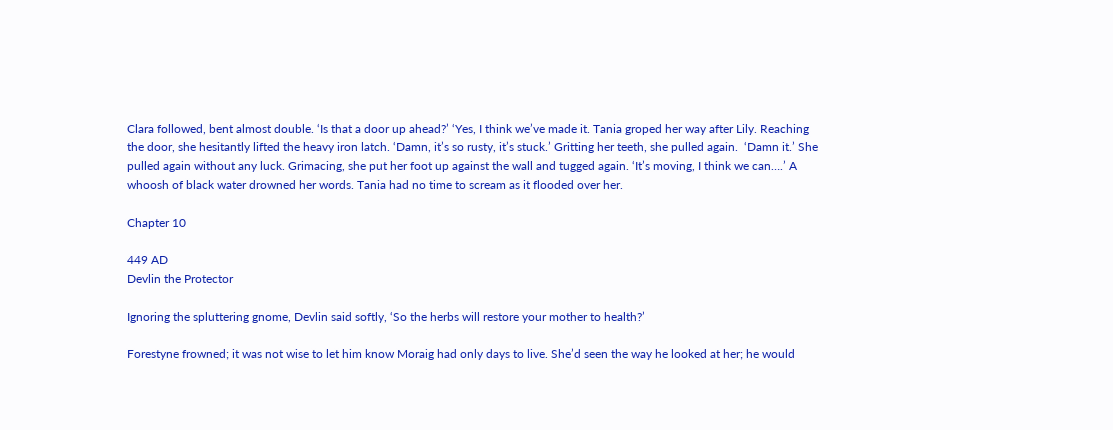Clara followed, bent almost double. ‘Is that a door up ahead?’ ‘Yes, I think we’ve made it. Tania groped her way after Lily. Reaching the door, she hesitantly lifted the heavy iron latch. ‘Damn, it’s so rusty, it’s stuck.’ Gritting her teeth, she pulled again.  ‘Damn it.’ She pulled again without any luck. Grimacing, she put her foot up against the wall and tugged again. ‘It’s moving, I think we can….’ A whoosh of black water drowned her words. Tania had no time to scream as it flooded over her.

Chapter 10

449 AD
Devlin the Protector

Ignoring the spluttering gnome, Devlin said softly, ‘So the herbs will restore your mother to health?’

Forestyne frowned; it was not wise to let him know Moraig had only days to live. She’d seen the way he looked at her; he would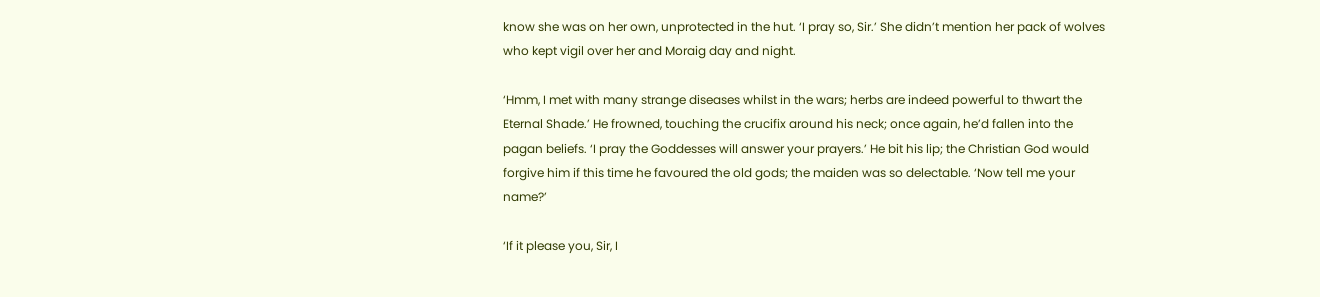know she was on her own, unprotected in the hut. ‘I pray so, Sir.’ She didn’t mention her pack of wolves who kept vigil over her and Moraig day and night.

‘Hmm, I met with many strange diseases whilst in the wars; herbs are indeed powerful to thwart the Eternal Shade.’ He frowned, touching the crucifix around his neck; once again, he’d fallen into the pagan beliefs. ‘I pray the Goddesses will answer your prayers.’ He bit his lip; the Christian God would forgive him if this time he favoured the old gods; the maiden was so delectable. ‘Now tell me your name?’

‘If it please you, Sir, I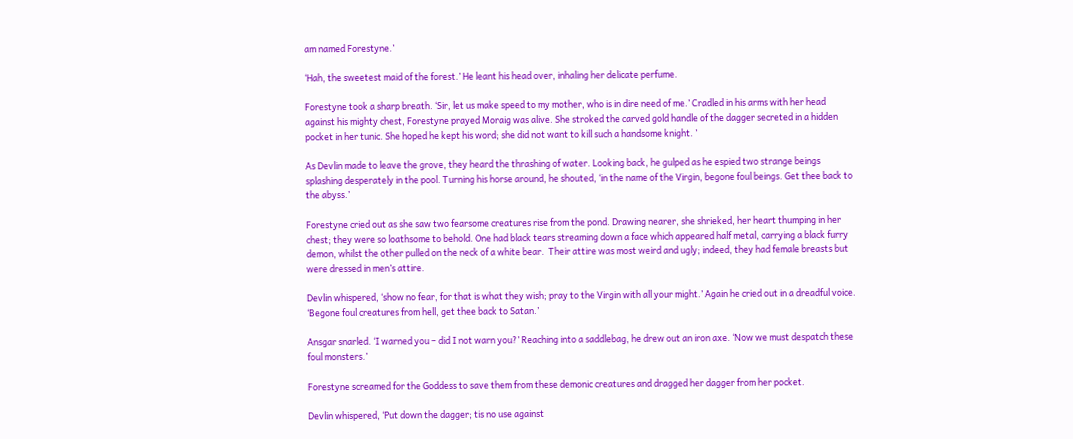am named Forestyne.’

‘Hah, the sweetest maid of the forest.’ He leant his head over, inhaling her delicate perfume.

Forestyne took a sharp breath. ‘Sir, let us make speed to my mother, who is in dire need of me.’ Cradled in his arms with her head against his mighty chest, Forestyne prayed Moraig was alive. She stroked the carved gold handle of the dagger secreted in a hidden pocket in her tunic. She hoped he kept his word; she did not want to kill such a handsome knight. ’

As Devlin made to leave the grove, they heard the thrashing of water. Looking back, he gulped as he espied two strange beings splashing desperately in the pool. Turning his horse around, he shouted, ‘in the name of the Virgin, begone foul beings. Get thee back to the abyss.’

Forestyne cried out as she saw two fearsome creatures rise from the pond. Drawing nearer, she shrieked, her heart thumping in her chest; they were so loathsome to behold. One had black tears streaming down a face which appeared half metal, carrying a black furry demon, whilst the other pulled on the neck of a white bear.  Their attire was most weird and ugly; indeed, they had female breasts but were dressed in men’s attire.

Devlin whispered, ‘show no fear, for that is what they wish; pray to the Virgin with all your might.’ Again he cried out in a dreadful voice. ‘Begone foul creatures from hell, get thee back to Satan.’

Ansgar snarled. ‘I warned you – did I not warn you?’ Reaching into a saddlebag, he drew out an iron axe. ‘Now we must despatch these foul monsters.’

Forestyne screamed for the Goddess to save them from these demonic creatures and dragged her dagger from her pocket.

Devlin whispered, ‘Put down the dagger; tis no use against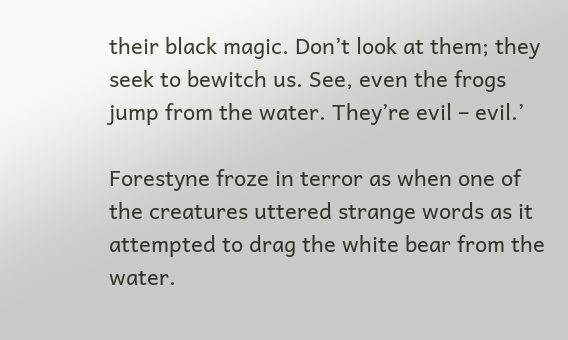their black magic. Don’t look at them; they seek to bewitch us. See, even the frogs jump from the water. They’re evil – evil.’

Forestyne froze in terror as when one of the creatures uttered strange words as it attempted to drag the white bear from the water.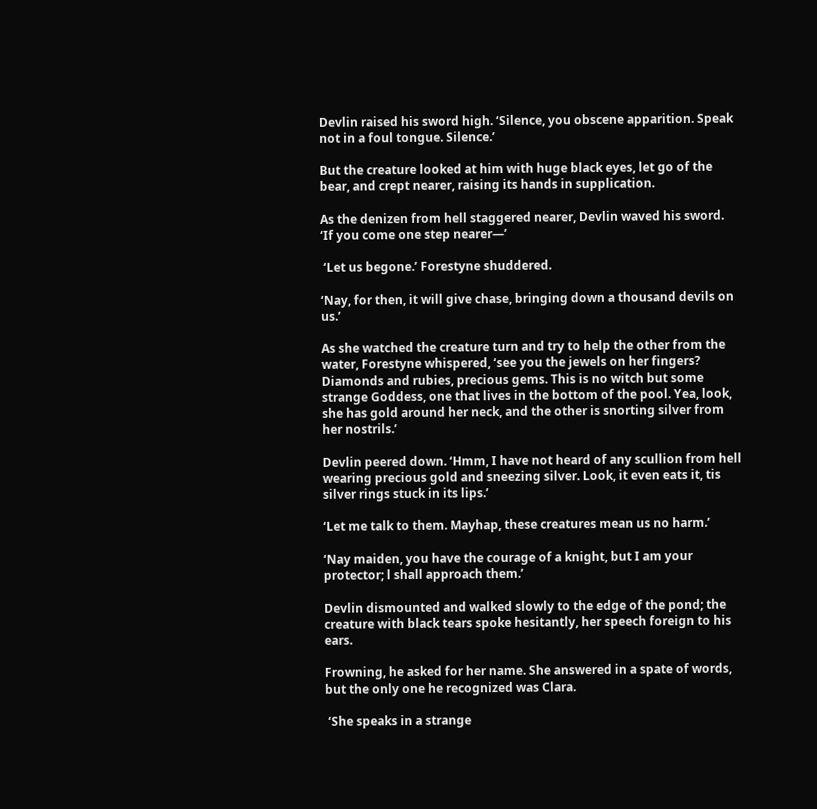Devlin raised his sword high. ‘Silence, you obscene apparition. Speak not in a foul tongue. Silence.’

But the creature looked at him with huge black eyes, let go of the bear, and crept nearer, raising its hands in supplication.

As the denizen from hell staggered nearer, Devlin waved his sword.  ‘If you come one step nearer—’

 ‘Let us begone.’ Forestyne shuddered.

‘Nay, for then, it will give chase, bringing down a thousand devils on us.’

As she watched the creature turn and try to help the other from the water, Forestyne whispered, ‘see you the jewels on her fingers? Diamonds and rubies, precious gems. This is no witch but some strange Goddess, one that lives in the bottom of the pool. Yea, look, she has gold around her neck, and the other is snorting silver from her nostrils.’

Devlin peered down. ‘Hmm, I have not heard of any scullion from hell wearing precious gold and sneezing silver. Look, it even eats it, tis silver rings stuck in its lips.’

‘Let me talk to them. Mayhap, these creatures mean us no harm.’

‘Nay maiden, you have the courage of a knight, but I am your protector; l shall approach them.’

Devlin dismounted and walked slowly to the edge of the pond; the creature with black tears spoke hesitantly, her speech foreign to his ears.

Frowning, he asked for her name. She answered in a spate of words, but the only one he recognized was Clara.

 ‘She speaks in a strange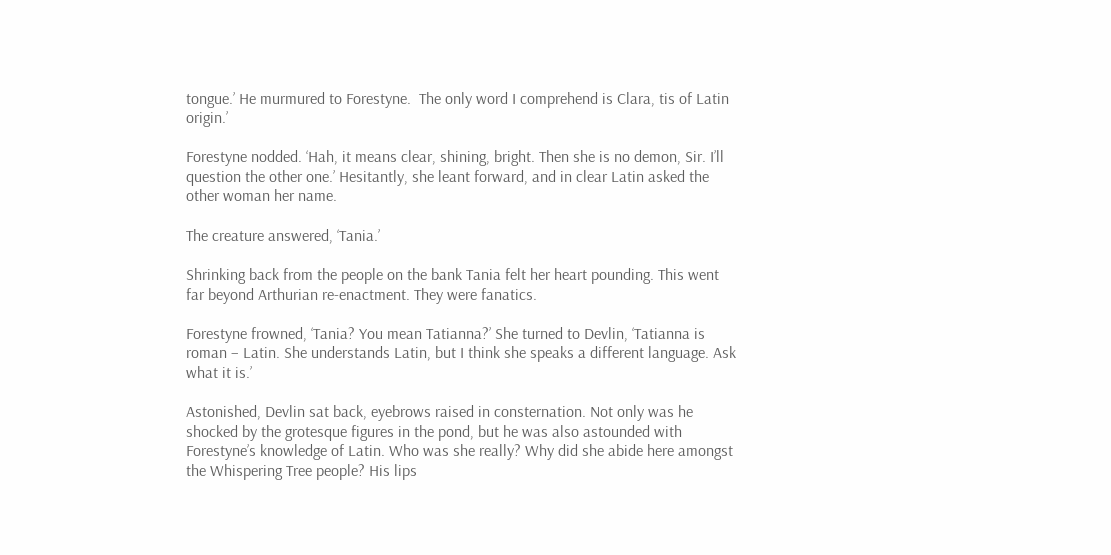tongue.’ He murmured to Forestyne.  The only word I comprehend is Clara, tis of Latin origin.’

Forestyne nodded. ‘Hah, it means clear, shining, bright. Then she is no demon, Sir. I’ll question the other one.’ Hesitantly, she leant forward, and in clear Latin asked the other woman her name.

The creature answered, ‘Tania.’

Shrinking back from the people on the bank Tania felt her heart pounding. This went far beyond Arthurian re-enactment. They were fanatics.

Forestyne frowned, ‘Tania? You mean Tatianna?’ She turned to Devlin, ‘Tatianna is roman – Latin. She understands Latin, but I think she speaks a different language. Ask what it is.’

Astonished, Devlin sat back, eyebrows raised in consternation. Not only was he shocked by the grotesque figures in the pond, but he was also astounded with Forestyne’s knowledge of Latin. Who was she really? Why did she abide here amongst the Whispering Tree people? His lips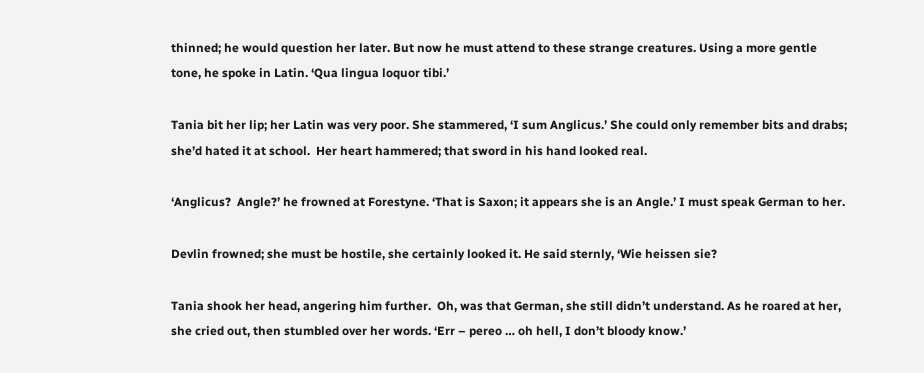thinned; he would question her later. But now he must attend to these strange creatures. Using a more gentle tone, he spoke in Latin. ‘Qua lingua loquor tibi.’

Tania bit her lip; her Latin was very poor. She stammered, ‘I sum Anglicus.’ She could only remember bits and drabs; she’d hated it at school.  Her heart hammered; that sword in his hand looked real.

‘Anglicus?  Angle?’ he frowned at Forestyne. ‘That is Saxon; it appears she is an Angle.’ I must speak German to her.

Devlin frowned; she must be hostile, she certainly looked it. He said sternly, ‘Wie heissen sie?

Tania shook her head, angering him further.  Oh, was that German, she still didn’t understand. As he roared at her, she cried out, then stumbled over her words. ‘Err – pereo … oh hell, I don’t bloody know.’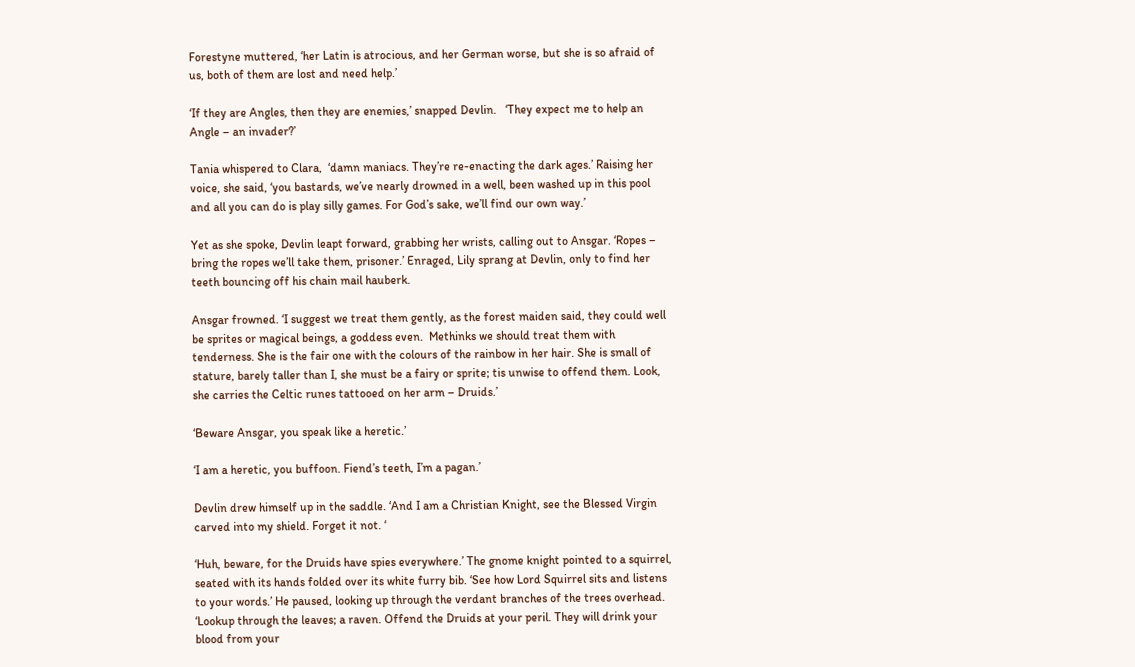Forestyne muttered, ‘her Latin is atrocious, and her German worse, but she is so afraid of us, both of them are lost and need help.’

‘If they are Angles, then they are enemies,’ snapped Devlin.   ‘They expect me to help an Angle – an invader?’

Tania whispered to Clara,  ‘damn maniacs. They’re re-enacting the dark ages.’ Raising her voice, she said, ‘you bastards, we’ve nearly drowned in a well, been washed up in this pool and all you can do is play silly games. For God’s sake, we’ll find our own way.’

Yet as she spoke, Devlin leapt forward, grabbing her wrists, calling out to Ansgar. ‘Ropes – bring the ropes we’ll take them, prisoner.’ Enraged, Lily sprang at Devlin, only to find her teeth bouncing off his chain mail hauberk.

Ansgar frowned. ‘I suggest we treat them gently, as the forest maiden said, they could well be sprites or magical beings, a goddess even.  Methinks we should treat them with tenderness. She is the fair one with the colours of the rainbow in her hair. She is small of stature, barely taller than I, she must be a fairy or sprite; tis unwise to offend them. Look, she carries the Celtic runes tattooed on her arm – Druids.’

‘Beware Ansgar, you speak like a heretic.’

‘I am a heretic, you buffoon. Fiend’s teeth, I’m a pagan.’

Devlin drew himself up in the saddle. ‘And I am a Christian Knight, see the Blessed Virgin carved into my shield. Forget it not. ‘

‘Huh, beware, for the Druids have spies everywhere.’ The gnome knight pointed to a squirrel, seated with its hands folded over its white furry bib. ‘See how Lord Squirrel sits and listens to your words.’ He paused, looking up through the verdant branches of the trees overhead. ‘Lookup through the leaves; a raven. Offend the Druids at your peril. They will drink your blood from your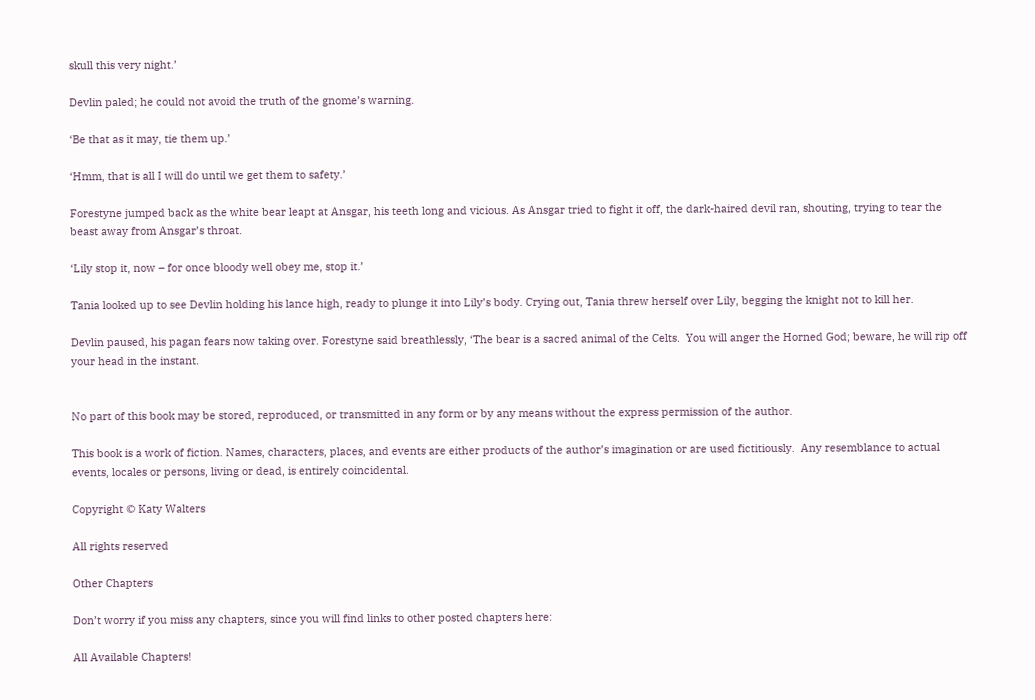skull this very night.’

Devlin paled; he could not avoid the truth of the gnome’s warning.

‘Be that as it may, tie them up.’

‘Hmm, that is all I will do until we get them to safety.’

Forestyne jumped back as the white bear leapt at Ansgar, his teeth long and vicious. As Ansgar tried to fight it off, the dark-haired devil ran, shouting, trying to tear the beast away from Ansgar’s throat.

‘Lily stop it, now – for once bloody well obey me, stop it.’

Tania looked up to see Devlin holding his lance high, ready to plunge it into Lily’s body. Crying out, Tania threw herself over Lily, begging the knight not to kill her.

Devlin paused, his pagan fears now taking over. Forestyne said breathlessly, ‘The bear is a sacred animal of the Celts.  You will anger the Horned God; beware, he will rip off your head in the instant.


No part of this book may be stored, reproduced, or transmitted in any form or by any means without the express permission of the author.

This book is a work of fiction. Names, characters, places, and events are either products of the author’s imagination or are used fictitiously.  Any resemblance to actual events, locales or persons, living or dead, is entirely coincidental.

Copyright © Katy Walters

All rights reserved

Other Chapters

Don’t worry if you miss any chapters, since you will find links to other posted chapters here:

All Available Chapters!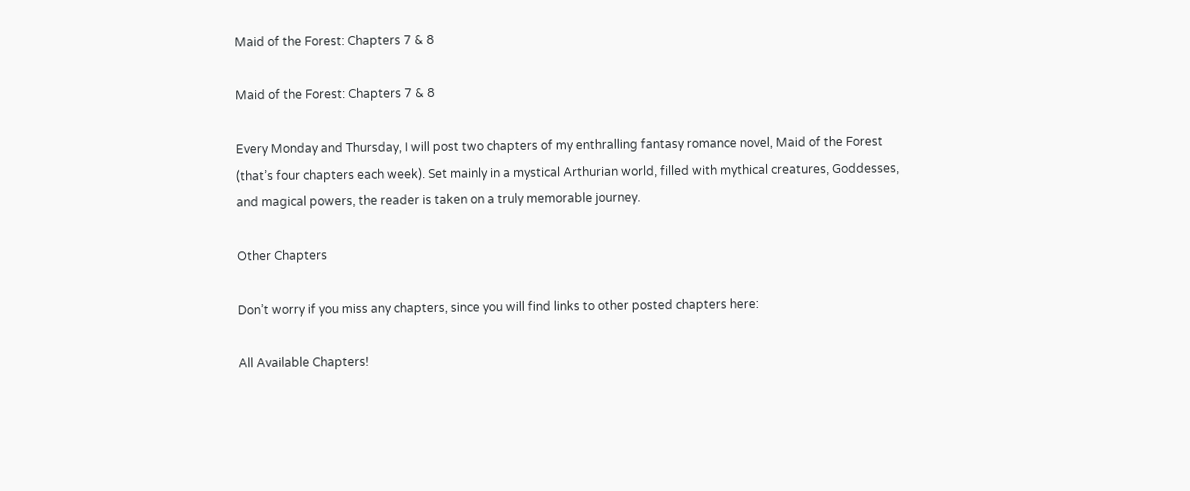Maid of the Forest: Chapters 7 & 8

Maid of the Forest: Chapters 7 & 8

Every Monday and Thursday, I will post two chapters of my enthralling fantasy romance novel, Maid of the Forest (that’s four chapters each week). Set mainly in a mystical Arthurian world, filled with mythical creatures, Goddesses, and magical powers, the reader is taken on a truly memorable journey.

Other Chapters

Don’t worry if you miss any chapters, since you will find links to other posted chapters here:

All Available Chapters!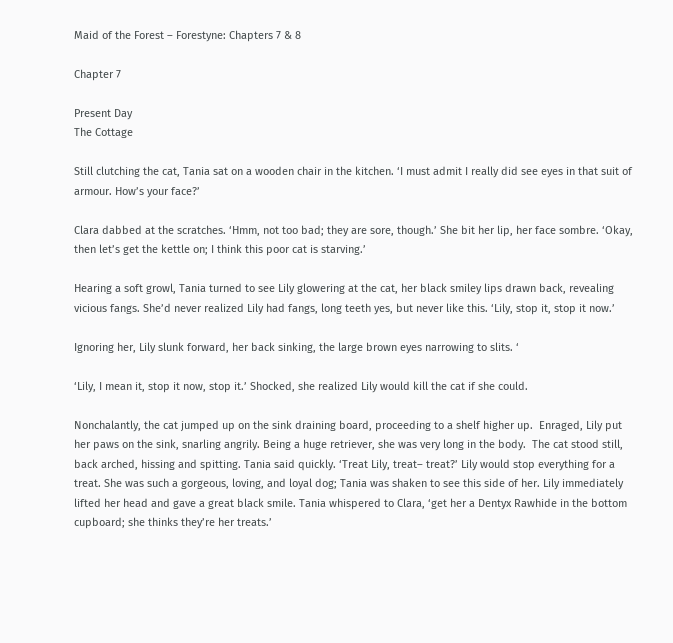Maid of the Forest – Forestyne: Chapters 7 & 8

Chapter 7

Present Day
The Cottage

Still clutching the cat, Tania sat on a wooden chair in the kitchen. ‘I must admit I really did see eyes in that suit of armour. How’s your face?’

Clara dabbed at the scratches. ‘Hmm, not too bad; they are sore, though.’ She bit her lip, her face sombre. ‘Okay, then let’s get the kettle on; I think this poor cat is starving.’

Hearing a soft growl, Tania turned to see Lily glowering at the cat, her black smiley lips drawn back, revealing vicious fangs. She’d never realized Lily had fangs, long teeth yes, but never like this. ‘Lily, stop it, stop it now.’

Ignoring her, Lily slunk forward, her back sinking, the large brown eyes narrowing to slits. ‘

‘Lily, I mean it, stop it now, stop it.’ Shocked, she realized Lily would kill the cat if she could.

Nonchalantly, the cat jumped up on the sink draining board, proceeding to a shelf higher up.  Enraged, Lily put her paws on the sink, snarling angrily. Being a huge retriever, she was very long in the body.  The cat stood still, back arched, hissing and spitting. Tania said quickly. ‘Treat Lily, treat– treat?’ Lily would stop everything for a treat. She was such a gorgeous, loving, and loyal dog; Tania was shaken to see this side of her. Lily immediately lifted her head and gave a great black smile. Tania whispered to Clara, ‘get her a Dentyx Rawhide in the bottom cupboard; she thinks they’re her treats.’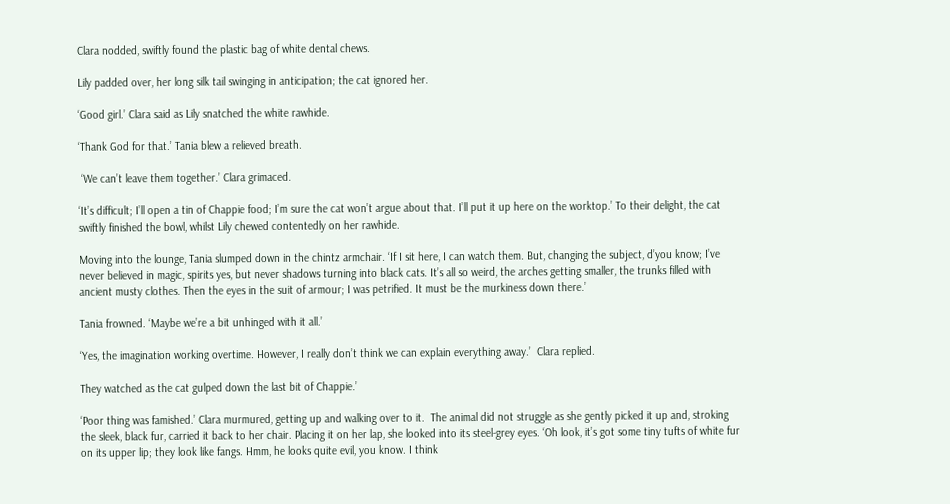Clara nodded, swiftly found the plastic bag of white dental chews.

Lily padded over, her long silk tail swinging in anticipation; the cat ignored her.

‘Good girl.’ Clara said as Lily snatched the white rawhide.

‘Thank God for that.’ Tania blew a relieved breath.

 ‘We can’t leave them together.’ Clara grimaced.

‘It’s difficult; I’ll open a tin of Chappie food; I’m sure the cat won’t argue about that. I’ll put it up here on the worktop.’ To their delight, the cat swiftly finished the bowl, whilst Lily chewed contentedly on her rawhide.

Moving into the lounge, Tania slumped down in the chintz armchair. ‘If I sit here, I can watch them. But, changing the subject, d’you know; I’ve never believed in magic, spirits yes, but never shadows turning into black cats. It’s all so weird, the arches getting smaller, the trunks filled with ancient musty clothes. Then the eyes in the suit of armour; I was petrified. It must be the murkiness down there.’

Tania frowned. ‘Maybe we’re a bit unhinged with it all.’

‘Yes, the imagination working overtime. However, I really don’t think we can explain everything away.’  Clara replied.

They watched as the cat gulped down the last bit of Chappie.’

‘Poor thing was famished.’ Clara murmured, getting up and walking over to it.  The animal did not struggle as she gently picked it up and, stroking the sleek, black fur, carried it back to her chair. Placing it on her lap, she looked into its steel-grey eyes. ‘Oh look, it’s got some tiny tufts of white fur on its upper lip; they look like fangs. Hmm, he looks quite evil, you know. I think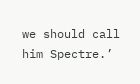we should call him Spectre.’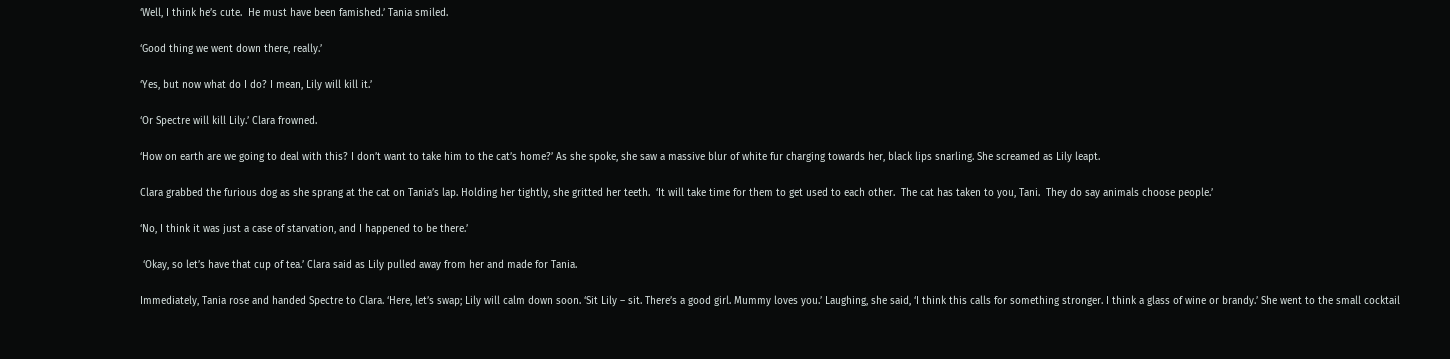‘Well, I think he’s cute.  He must have been famished.’ Tania smiled.

‘Good thing we went down there, really.’

‘Yes, but now what do I do? I mean, Lily will kill it.’

‘Or Spectre will kill Lily.’ Clara frowned.

‘How on earth are we going to deal with this? I don’t want to take him to the cat’s home?’ As she spoke, she saw a massive blur of white fur charging towards her, black lips snarling. She screamed as Lily leapt.

Clara grabbed the furious dog as she sprang at the cat on Tania’s lap. Holding her tightly, she gritted her teeth.  ‘It will take time for them to get used to each other.  The cat has taken to you, Tani.  They do say animals choose people.’

‘No, I think it was just a case of starvation, and I happened to be there.’

 ‘Okay, so let’s have that cup of tea.’ Clara said as Lily pulled away from her and made for Tania.

Immediately, Tania rose and handed Spectre to Clara. ‘Here, let’s swap; Lily will calm down soon. ‘Sit Lily – sit. There’s a good girl. Mummy loves you.’ Laughing, she said, ‘I think this calls for something stronger. I think a glass of wine or brandy.’ She went to the small cocktail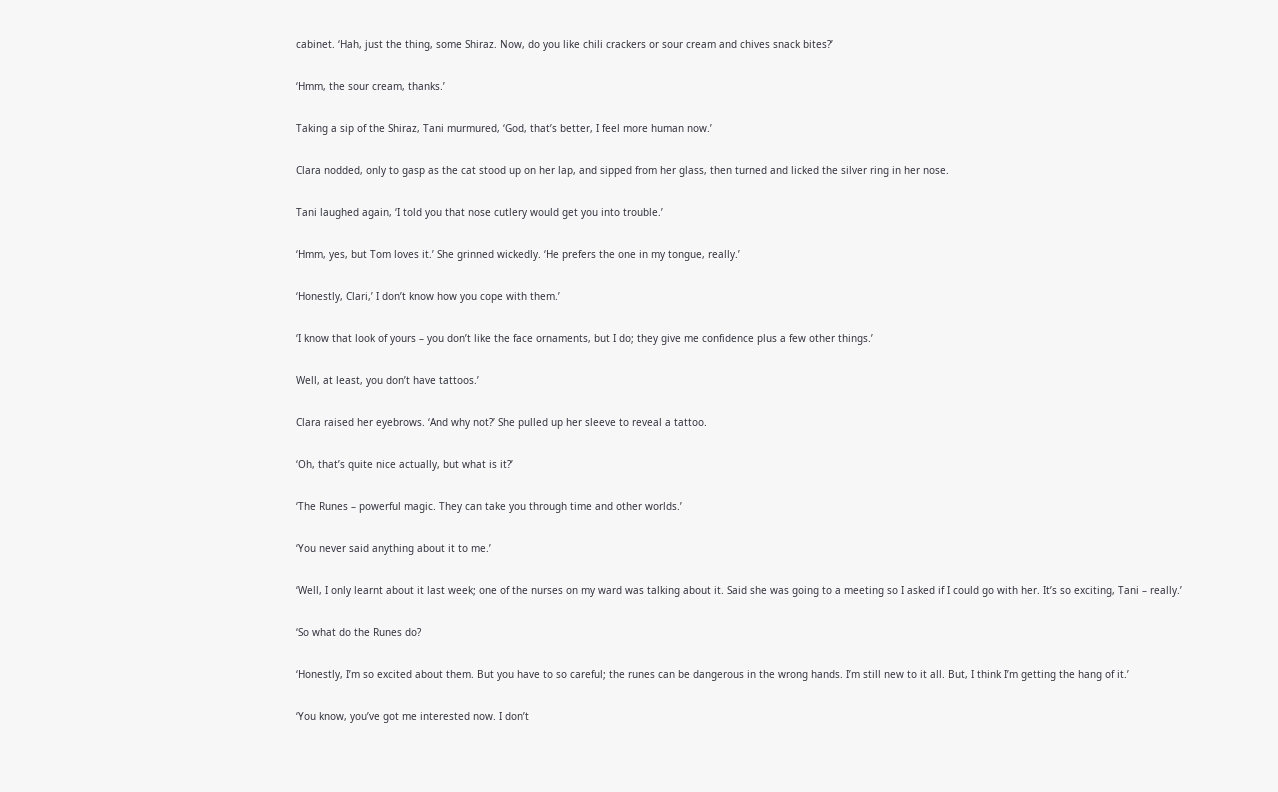cabinet. ‘Hah, just the thing, some Shiraz. Now, do you like chili crackers or sour cream and chives snack bites?’

‘Hmm, the sour cream, thanks.’

Taking a sip of the Shiraz, Tani murmured, ‘God, that’s better, I feel more human now.’

Clara nodded, only to gasp as the cat stood up on her lap, and sipped from her glass, then turned and licked the silver ring in her nose.

Tani laughed again, ‘I told you that nose cutlery would get you into trouble.’

‘Hmm, yes, but Tom loves it.’ She grinned wickedly. ‘He prefers the one in my tongue, really.’

‘Honestly, Clari,’ I don’t know how you cope with them.’

‘I know that look of yours – you don’t like the face ornaments, but I do; they give me confidence plus a few other things.’

Well, at least, you don’t have tattoos.’

Clara raised her eyebrows. ‘And why not?’ She pulled up her sleeve to reveal a tattoo.

‘Oh, that’s quite nice actually, but what is it?’

‘The Runes – powerful magic. They can take you through time and other worlds.’

‘You never said anything about it to me.’

‘Well, I only learnt about it last week; one of the nurses on my ward was talking about it. Said she was going to a meeting so I asked if I could go with her. It’s so exciting, Tani – really.’

‘So what do the Runes do?

‘Honestly, I’m so excited about them. But you have to so careful; the runes can be dangerous in the wrong hands. I’m still new to it all. But, I think I’m getting the hang of it.’

‘You know, you’ve got me interested now. I don’t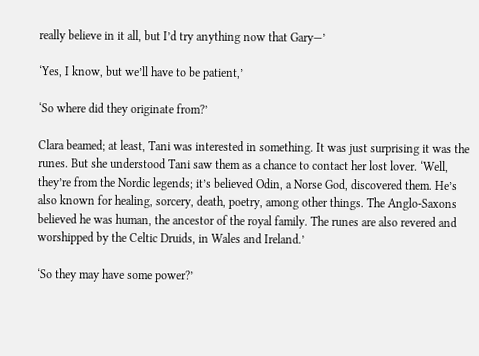really believe in it all, but I’d try anything now that Gary—’

‘Yes, I know, but we’ll have to be patient,’

‘So where did they originate from?’

Clara beamed; at least, Tani was interested in something. It was just surprising it was the runes. But she understood Tani saw them as a chance to contact her lost lover. ‘Well, they’re from the Nordic legends; it’s believed Odin, a Norse God, discovered them. He’s also known for healing, sorcery, death, poetry, among other things. The Anglo-Saxons believed he was human, the ancestor of the royal family. The runes are also revered and worshipped by the Celtic Druids, in Wales and Ireland.’

‘So they may have some power?’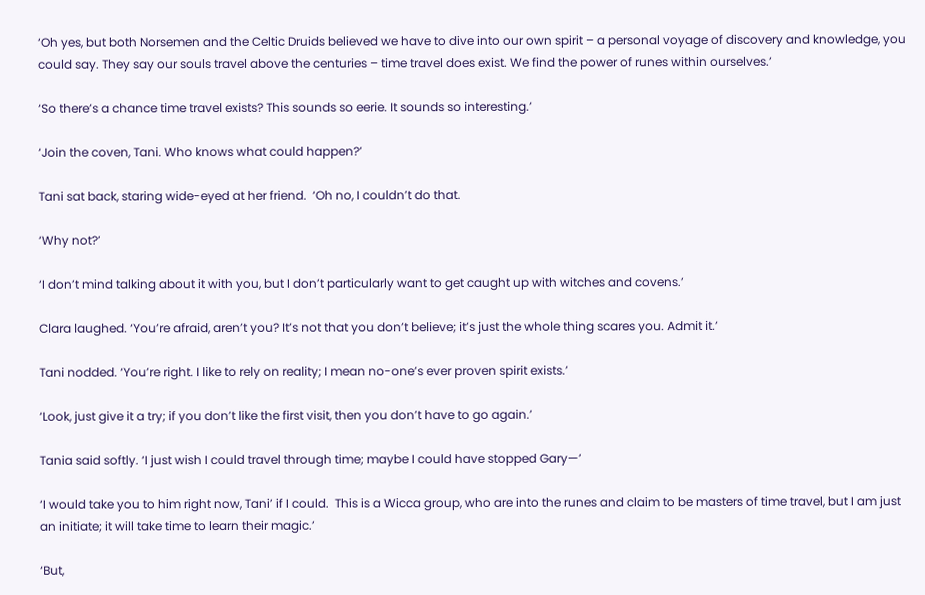‘Oh yes, but both Norsemen and the Celtic Druids believed we have to dive into our own spirit – a personal voyage of discovery and knowledge, you could say. They say our souls travel above the centuries – time travel does exist. We find the power of runes within ourselves.’

‘So there’s a chance time travel exists? This sounds so eerie. It sounds so interesting.’

‘Join the coven, Tani. Who knows what could happen?’

Tani sat back, staring wide-eyed at her friend.  ‘Oh no, I couldn’t do that.

‘Why not?’

‘I don’t mind talking about it with you, but I don’t particularly want to get caught up with witches and covens.’

Clara laughed. ‘You’re afraid, aren’t you? It’s not that you don’t believe; it’s just the whole thing scares you. Admit it.’

Tani nodded. ‘You’re right. I like to rely on reality; I mean no-one’s ever proven spirit exists.’

‘Look, just give it a try; if you don’t like the first visit, then you don’t have to go again.’

Tania said softly. ‘I just wish I could travel through time; maybe I could have stopped Gary—’

‘I would take you to him right now, Tani’ if I could.  This is a Wicca group, who are into the runes and claim to be masters of time travel, but I am just an initiate; it will take time to learn their magic.’

‘But,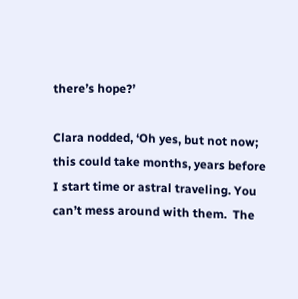there’s hope?’

Clara nodded, ‘Oh yes, but not now; this could take months, years before I start time or astral traveling. You can’t mess around with them.  The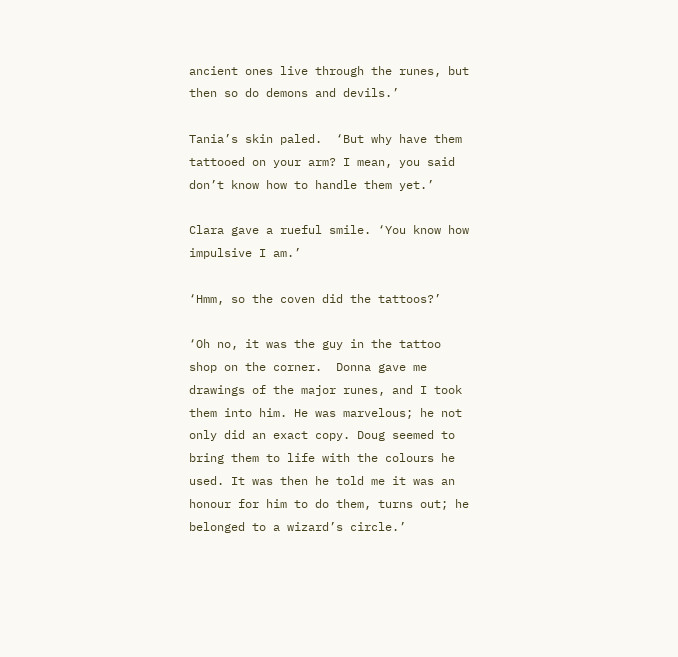ancient ones live through the runes, but then so do demons and devils.’

Tania’s skin paled.  ‘But why have them tattooed on your arm? I mean, you said don’t know how to handle them yet.’

Clara gave a rueful smile. ‘You know how impulsive I am.’

‘Hmm, so the coven did the tattoos?’

‘Oh no, it was the guy in the tattoo shop on the corner.  Donna gave me drawings of the major runes, and I took them into him. He was marvelous; he not only did an exact copy. Doug seemed to bring them to life with the colours he used. It was then he told me it was an honour for him to do them, turns out; he belonged to a wizard’s circle.’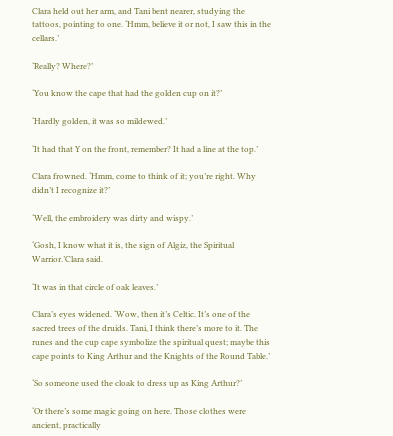Clara held out her arm, and Tani bent nearer, studying the tattoos, pointing to one. ‘Hmm, believe it or not, I saw this in the cellars.’

‘Really? Where?’

‘You know the cape that had the golden cup on it?’

‘Hardly golden, it was so mildewed.’

‘It had that Y on the front, remember? It had a line at the top.’

Clara frowned. ‘Hmm, come to think of it; you’re right. Why didn’t I recognize it?’

‘Well, the embroidery was dirty and wispy.’

‘Gosh, I know what it is, the sign of Algiz, the Spiritual Warrior.’Clara said.

‘It was in that circle of oak leaves.’

Clara’s eyes widened. ‘Wow, then it’s Celtic. It’s one of the sacred trees of the druids. Tani, I think there’s more to it. The runes and the cup cape symbolize the spiritual quest; maybe this cape points to King Arthur and the Knights of the Round Table.’

‘So someone used the cloak to dress up as King Arthur?’

‘Or there’s some magic going on here. Those clothes were ancient, practically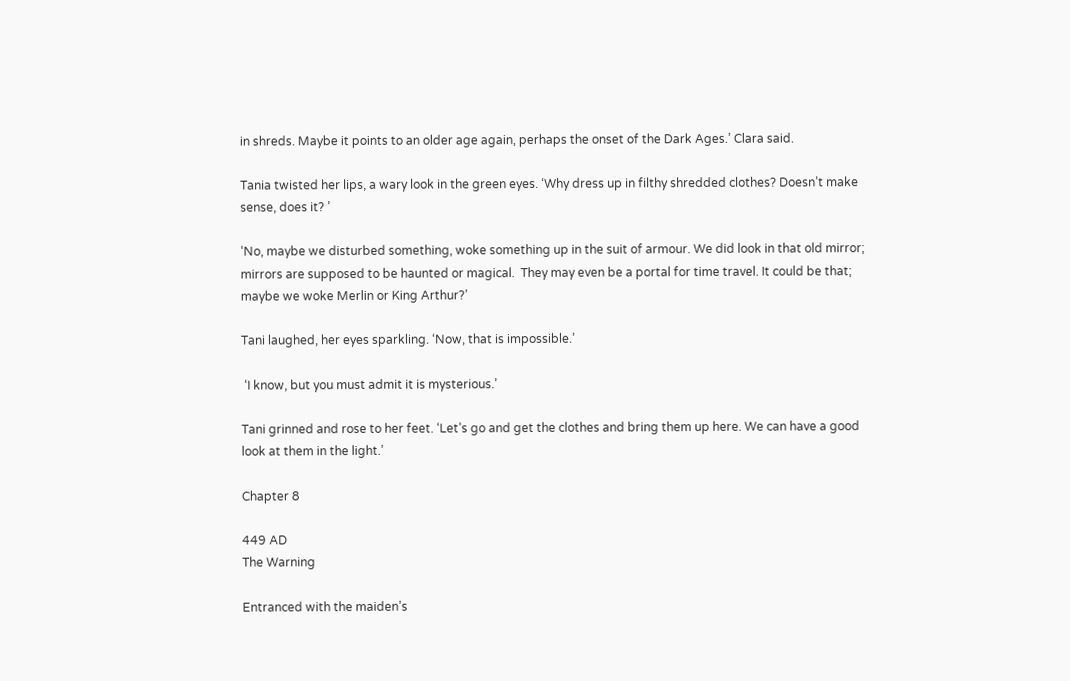in shreds. Maybe it points to an older age again, perhaps the onset of the Dark Ages.’ Clara said.

Tania twisted her lips, a wary look in the green eyes. ‘Why dress up in filthy shredded clothes? Doesn’t make sense, does it? ’

‘No, maybe we disturbed something, woke something up in the suit of armour. We did look in that old mirror; mirrors are supposed to be haunted or magical.  They may even be a portal for time travel. It could be that; maybe we woke Merlin or King Arthur?’

Tani laughed, her eyes sparkling. ‘Now, that is impossible.’

 ‘I know, but you must admit it is mysterious.’

Tani grinned and rose to her feet. ‘Let’s go and get the clothes and bring them up here. We can have a good look at them in the light.’

Chapter 8

449 AD
The Warning

Entranced with the maiden’s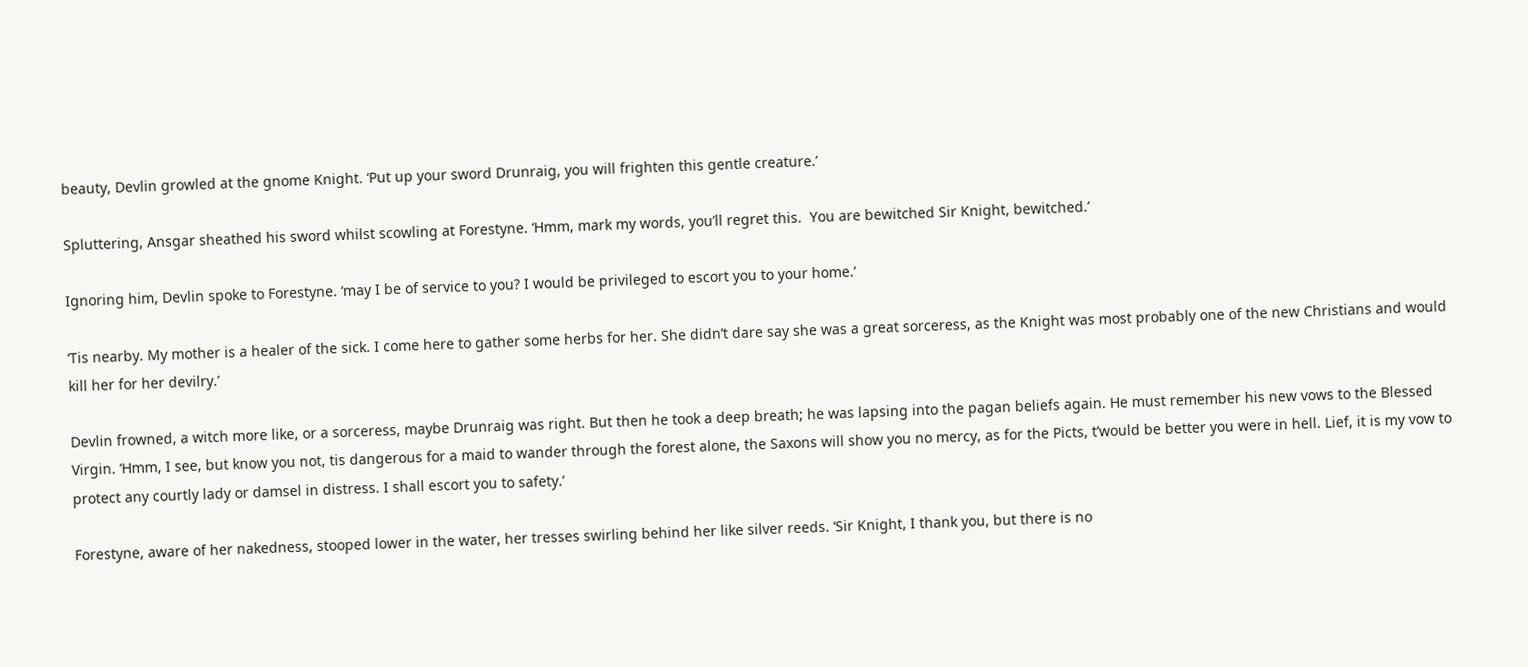beauty, Devlin growled at the gnome Knight. ‘Put up your sword Drunraig, you will frighten this gentle creature.’

Spluttering, Ansgar sheathed his sword whilst scowling at Forestyne. ‘Hmm, mark my words, you’ll regret this.  You are bewitched Sir Knight, bewitched.’

Ignoring him, Devlin spoke to Forestyne. ‘may I be of service to you? I would be privileged to escort you to your home.’

‘Tis nearby. My mother is a healer of the sick. I come here to gather some herbs for her. She didn’t dare say she was a great sorceress, as the Knight was most probably one of the new Christians and would kill her for her devilry.’

Devlin frowned, a witch more like, or a sorceress, maybe Drunraig was right. But then he took a deep breath; he was lapsing into the pagan beliefs again. He must remember his new vows to the Blessed Virgin. ‘Hmm, I see, but know you not, tis dangerous for a maid to wander through the forest alone, the Saxons will show you no mercy, as for the Picts, t’would be better you were in hell. Lief, it is my vow to protect any courtly lady or damsel in distress. I shall escort you to safety.’

Forestyne, aware of her nakedness, stooped lower in the water, her tresses swirling behind her like silver reeds. ‘Sir Knight, I thank you, but there is no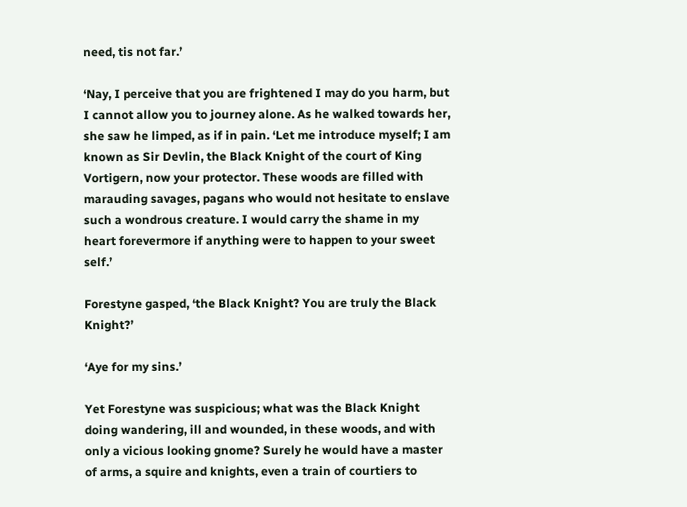need, tis not far.’

‘Nay, I perceive that you are frightened I may do you harm, but I cannot allow you to journey alone. As he walked towards her, she saw he limped, as if in pain. ‘Let me introduce myself; I am known as Sir Devlin, the Black Knight of the court of King Vortigern, now your protector. These woods are filled with marauding savages, pagans who would not hesitate to enslave such a wondrous creature. I would carry the shame in my heart forevermore if anything were to happen to your sweet self.’

Forestyne gasped, ‘the Black Knight? You are truly the Black Knight?’

‘Aye for my sins.’

Yet Forestyne was suspicious; what was the Black Knight doing wandering, ill and wounded, in these woods, and with only a vicious looking gnome? Surely he would have a master of arms, a squire and knights, even a train of courtiers to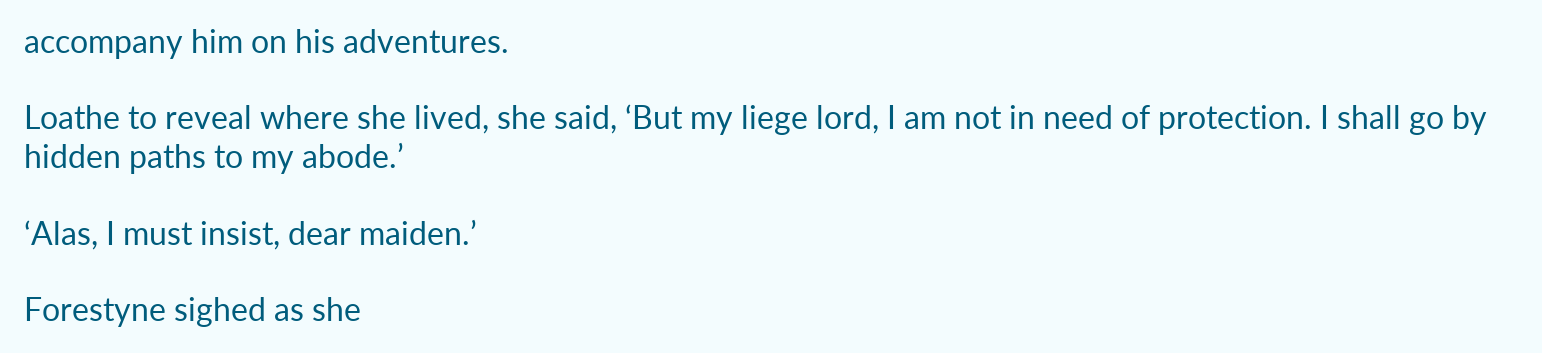accompany him on his adventures.

Loathe to reveal where she lived, she said, ‘But my liege lord, I am not in need of protection. I shall go by hidden paths to my abode.’

‘Alas, I must insist, dear maiden.’

Forestyne sighed as she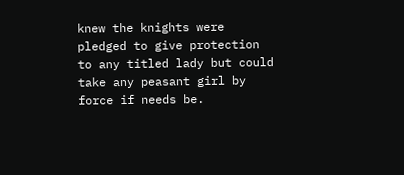knew the knights were pledged to give protection to any titled lady but could take any peasant girl by force if needs be.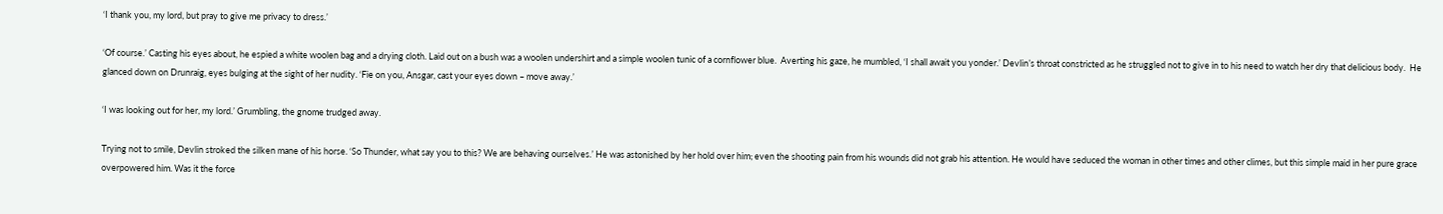‘I thank you, my lord, but pray to give me privacy to dress.’

‘Of course.’ Casting his eyes about, he espied a white woolen bag and a drying cloth. Laid out on a bush was a woolen undershirt and a simple woolen tunic of a cornflower blue.  Averting his gaze, he mumbled, ‘I shall await you yonder.’ Devlin’s throat constricted as he struggled not to give in to his need to watch her dry that delicious body.  He glanced down on Drunraig, eyes bulging at the sight of her nudity. ‘Fie on you, Ansgar, cast your eyes down – move away.’

‘I was looking out for her, my lord.’ Grumbling, the gnome trudged away.

Trying not to smile, Devlin stroked the silken mane of his horse. ‘So Thunder, what say you to this? We are behaving ourselves.’ He was astonished by her hold over him; even the shooting pain from his wounds did not grab his attention. He would have seduced the woman in other times and other climes, but this simple maid in her pure grace overpowered him. Was it the force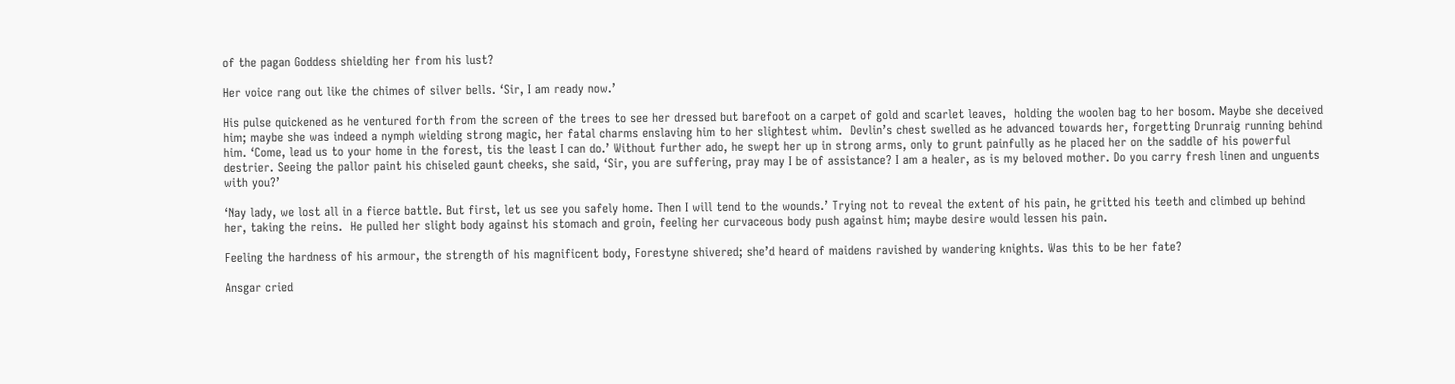of the pagan Goddess shielding her from his lust?

Her voice rang out like the chimes of silver bells. ‘Sir, I am ready now.’

His pulse quickened as he ventured forth from the screen of the trees to see her dressed but barefoot on a carpet of gold and scarlet leaves,  holding the woolen bag to her bosom. Maybe she deceived him; maybe she was indeed a nymph wielding strong magic, her fatal charms enslaving him to her slightest whim.  Devlin’s chest swelled as he advanced towards her, forgetting Drunraig running behind him. ‘Come, lead us to your home in the forest, tis the least I can do.’ Without further ado, he swept her up in strong arms, only to grunt painfully as he placed her on the saddle of his powerful destrier. Seeing the pallor paint his chiseled gaunt cheeks, she said, ‘Sir, you are suffering, pray may I be of assistance? I am a healer, as is my beloved mother. Do you carry fresh linen and unguents with you?’

‘Nay lady, we lost all in a fierce battle. But first, let us see you safely home. Then I will tend to the wounds.’ Trying not to reveal the extent of his pain, he gritted his teeth and climbed up behind her, taking the reins.  He pulled her slight body against his stomach and groin, feeling her curvaceous body push against him; maybe desire would lessen his pain.

Feeling the hardness of his armour, the strength of his magnificent body, Forestyne shivered; she’d heard of maidens ravished by wandering knights. Was this to be her fate?

Ansgar cried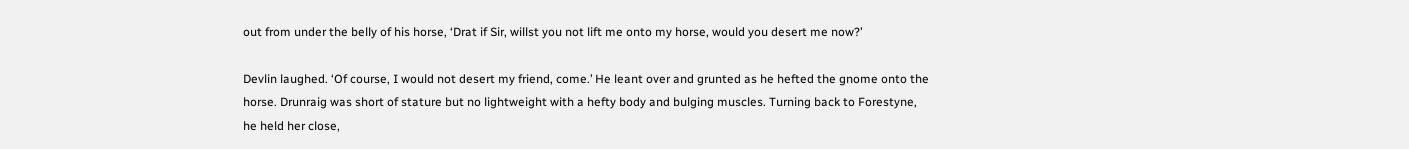out from under the belly of his horse, ‘Drat if Sir, willst you not lift me onto my horse, would you desert me now?’

Devlin laughed. ‘Of course, I would not desert my friend, come.’ He leant over and grunted as he hefted the gnome onto the horse. Drunraig was short of stature but no lightweight with a hefty body and bulging muscles. Turning back to Forestyne, he held her close,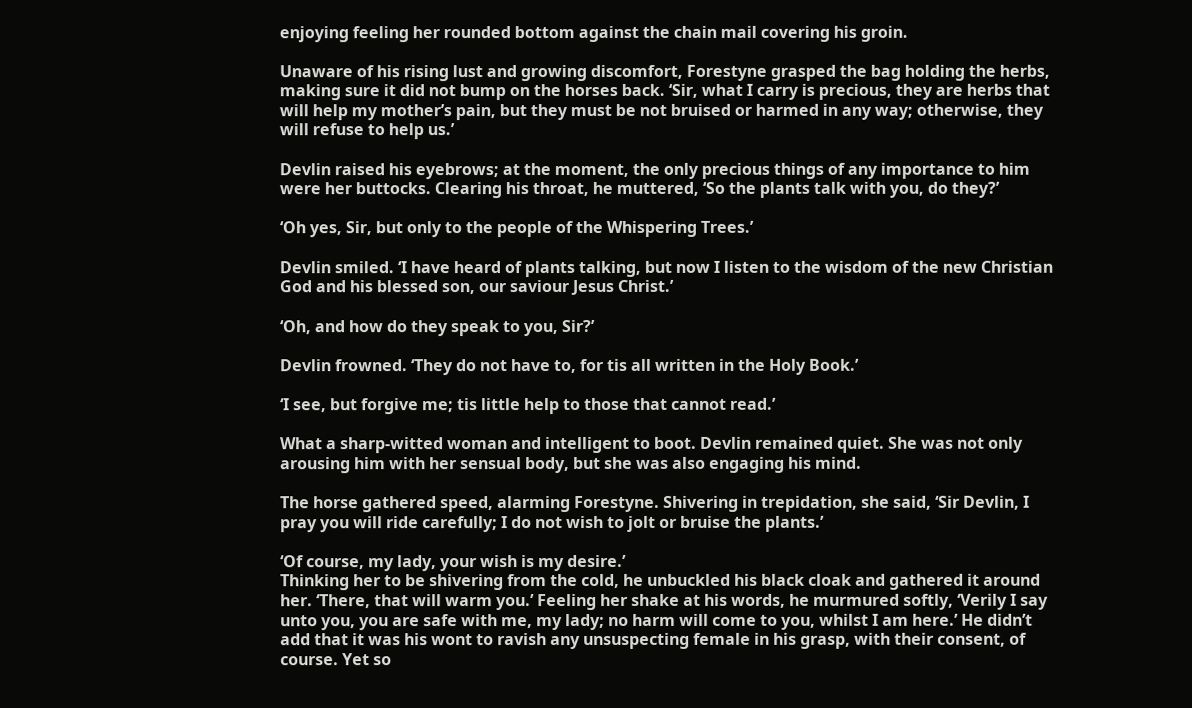enjoying feeling her rounded bottom against the chain mail covering his groin.

Unaware of his rising lust and growing discomfort, Forestyne grasped the bag holding the herbs, making sure it did not bump on the horses back. ‘Sir, what I carry is precious, they are herbs that will help my mother’s pain, but they must be not bruised or harmed in any way; otherwise, they will refuse to help us.’

Devlin raised his eyebrows; at the moment, the only precious things of any importance to him were her buttocks. Clearing his throat, he muttered, ‘So the plants talk with you, do they?’

‘Oh yes, Sir, but only to the people of the Whispering Trees.’

Devlin smiled. ‘I have heard of plants talking, but now I listen to the wisdom of the new Christian God and his blessed son, our saviour Jesus Christ.’

‘Oh, and how do they speak to you, Sir?’

Devlin frowned. ‘They do not have to, for tis all written in the Holy Book.’

‘I see, but forgive me; tis little help to those that cannot read.’

What a sharp-witted woman and intelligent to boot. Devlin remained quiet. She was not only arousing him with her sensual body, but she was also engaging his mind.

The horse gathered speed, alarming Forestyne. Shivering in trepidation, she said, ‘Sir Devlin, I pray you will ride carefully; I do not wish to jolt or bruise the plants.’

‘Of course, my lady, your wish is my desire.’
Thinking her to be shivering from the cold, he unbuckled his black cloak and gathered it around her. ‘There, that will warm you.’ Feeling her shake at his words, he murmured softly, ‘Verily I say unto you, you are safe with me, my lady; no harm will come to you, whilst I am here.’ He didn’t add that it was his wont to ravish any unsuspecting female in his grasp, with their consent, of course. Yet so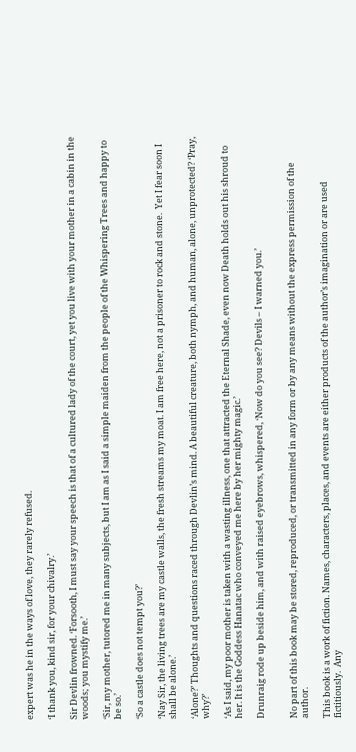expert was he in the ways of love, they rarely refused.

‘I thank you, kind sir, for your chivalry.’

Sir Devlin frowned. ‘Forsooth, I must say your speech is that of a cultured lady of the court, yet you live with your mother in a cabin in the woods; you mystify me.’

‘Sir, my mother, tutored me in many subjects, but I am as I said a simple maiden from the people of the Whispering Trees and happy to be so.’

‘So a castle does not tempt you?’

‘Nay Sir, the living trees are my castle walls, the fresh streams my moat. I am free here, not a prisoner to rock and stone.  Yet I fear soon I shall be alone.’

‘Alone?’ Thoughts and questions raced through Devlin’s mind. A beautiful creature, both nymph, and human, alone, unprotected? ‘Pray, why?’

‘As I said, my poor mother is taken with a wasting illness, one that attracted the Eternal Shade, even now Death holds out his shroud to her. It is the Goddess Hanatac who conveyed me here by her mighty magic.’

Drunraig rode up beside him, and with raised eyebrows, whispered, ‘Now do you see? Devils – I warned you.’


No part of this book may be stored, reproduced, or transmitted in any form or by any means without the express permission of the author.

This book is a work of fiction. Names, characters, places, and events are either products of the author’s imagination or are used fictitiously.  Any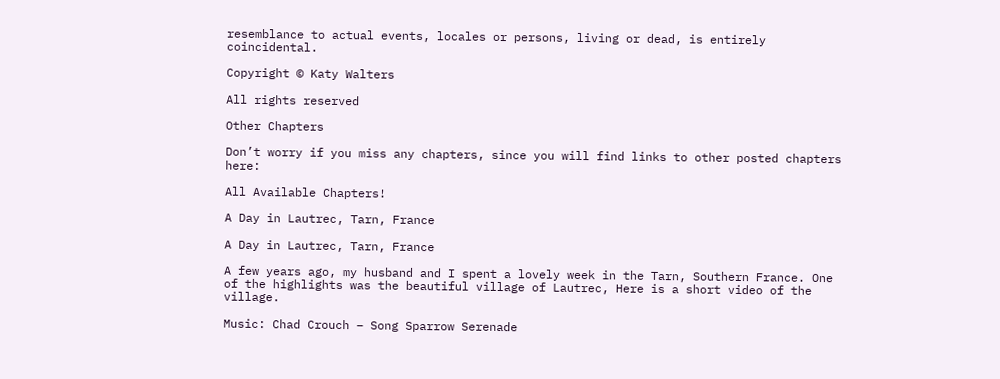resemblance to actual events, locales or persons, living or dead, is entirely coincidental.

Copyright © Katy Walters

All rights reserved

Other Chapters

Don’t worry if you miss any chapters, since you will find links to other posted chapters here:

All Available Chapters!

A Day in Lautrec, Tarn, France

A Day in Lautrec, Tarn, France

A few years ago, my husband and I spent a lovely week in the Tarn, Southern France. One of the highlights was the beautiful village of Lautrec, Here is a short video of the village.

Music: Chad Crouch – Song Sparrow Serenade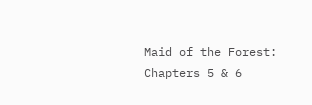Maid of the Forest: Chapters 5 & 6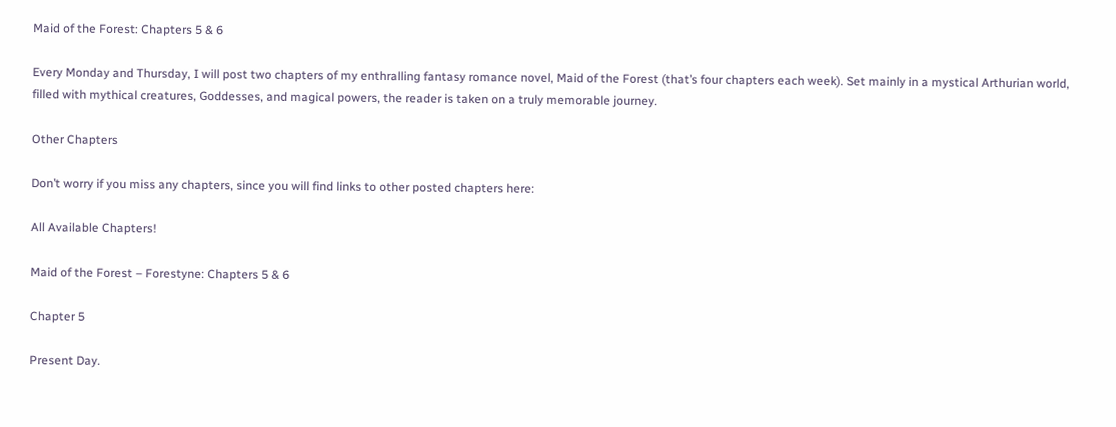Maid of the Forest: Chapters 5 & 6

Every Monday and Thursday, I will post two chapters of my enthralling fantasy romance novel, Maid of the Forest (that’s four chapters each week). Set mainly in a mystical Arthurian world, filled with mythical creatures, Goddesses, and magical powers, the reader is taken on a truly memorable journey.

Other Chapters

Don’t worry if you miss any chapters, since you will find links to other posted chapters here:

All Available Chapters!

Maid of the Forest – Forestyne: Chapters 5 & 6

Chapter 5

Present Day.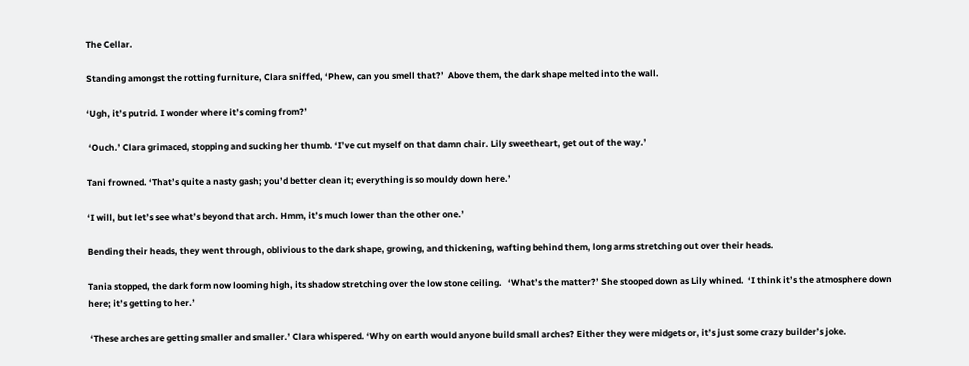The Cellar.

Standing amongst the rotting furniture, Clara sniffed, ‘Phew, can you smell that?’  Above them, the dark shape melted into the wall.

‘Ugh, it’s putrid. I wonder where it’s coming from?’

 ‘Ouch.’ Clara grimaced, stopping and sucking her thumb. ‘I’ve cut myself on that damn chair. Lily sweetheart, get out of the way.’

Tani frowned. ‘That’s quite a nasty gash; you’d better clean it; everything is so mouldy down here.’

‘I will, but let’s see what’s beyond that arch. Hmm, it’s much lower than the other one.’

Bending their heads, they went through, oblivious to the dark shape, growing, and thickening, wafting behind them, long arms stretching out over their heads.

Tania stopped, the dark form now looming high, its shadow stretching over the low stone ceiling.   ‘What’s the matter?’ She stooped down as Lily whined.  ‘I think it’s the atmosphere down here; it’s getting to her.’

 ‘These arches are getting smaller and smaller.’ Clara whispered. ‘Why on earth would anyone build small arches? Either they were midgets or, it’s just some crazy builder’s joke.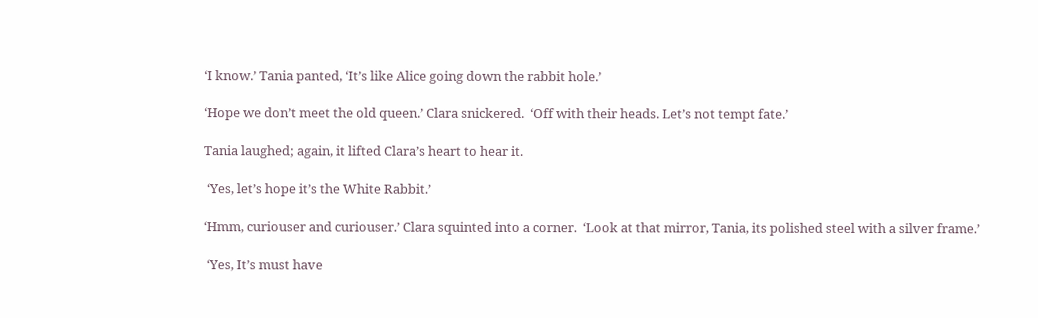‘I know.’ Tania panted, ‘It’s like Alice going down the rabbit hole.’

‘Hope we don’t meet the old queen.’ Clara snickered.  ‘Off with their heads. Let’s not tempt fate.’

Tania laughed; again, it lifted Clara’s heart to hear it.

 ‘Yes, let’s hope it’s the White Rabbit.’

‘Hmm, curiouser and curiouser.’ Clara squinted into a corner.  ‘Look at that mirror, Tania, its polished steel with a silver frame.’

 ‘Yes, It’s must have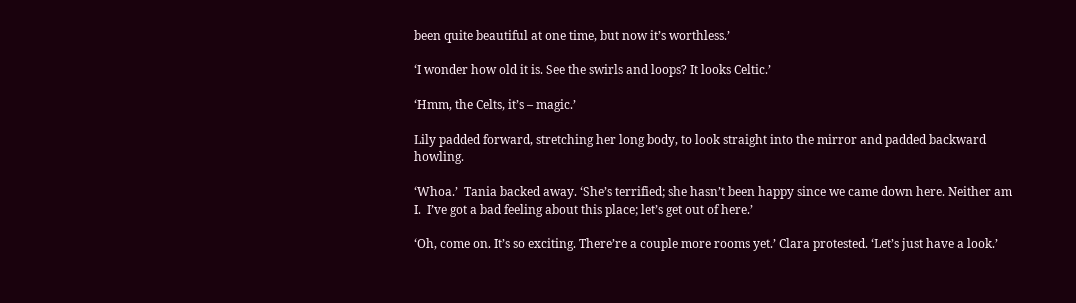been quite beautiful at one time, but now it’s worthless.’

‘I wonder how old it is. See the swirls and loops? It looks Celtic.’

‘Hmm, the Celts, it’s – magic.’

Lily padded forward, stretching her long body, to look straight into the mirror and padded backward howling.

‘Whoa.’  Tania backed away. ‘She’s terrified; she hasn’t been happy since we came down here. Neither am I.  I’ve got a bad feeling about this place; let’s get out of here.’

‘Oh, come on. It’s so exciting. There’re a couple more rooms yet.’ Clara protested. ‘Let’s just have a look.’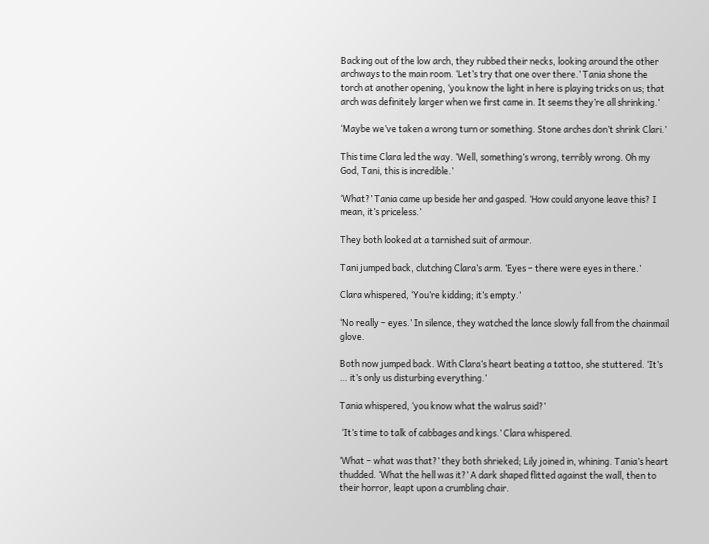Backing out of the low arch, they rubbed their necks, looking around the other archways to the main room. ‘Let’s try that one over there.’ Tania shone the torch at another opening, ‘you know the light in here is playing tricks on us; that arch was definitely larger when we first came in. It seems they’re all shrinking.’

‘Maybe we’ve taken a wrong turn or something. Stone arches don’t shrink Clari.’

This time Clara led the way. ‘Well, something’s wrong, terribly wrong. Oh my God, Tani, this is incredible.’

‘What?’ Tania came up beside her and gasped. ‘How could anyone leave this? I mean, it’s priceless.’

They both looked at a tarnished suit of armour.

Tani jumped back, clutching Clara’s arm. ‘Eyes – there were eyes in there.’

Clara whispered, ‘You’re kidding; it’s empty.’

‘No really – eyes.’ In silence, they watched the lance slowly fall from the chainmail glove.

Both now jumped back. With Clara’s heart beating a tattoo, she stuttered. ‘It’s … it’s only us disturbing everything.’

Tania whispered, ‘you know what the walrus said?’

 ‘It’s time to talk of cabbages and kings.’ Clara whispered.

‘What – what was that?’ they both shrieked; Lily joined in, whining. Tania’s heart thudded. ‘What the hell was it?’ A dark shaped flitted against the wall, then to their horror, leapt upon a crumbling chair.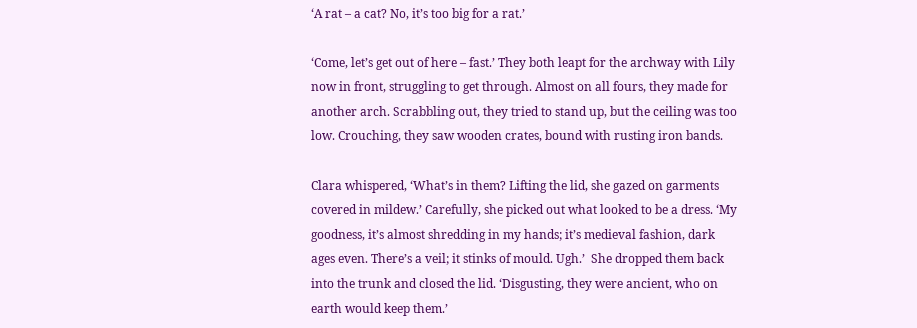‘A rat – a cat? No, it’s too big for a rat.’

‘Come, let’s get out of here – fast.’ They both leapt for the archway with Lily now in front, struggling to get through. Almost on all fours, they made for another arch. Scrabbling out, they tried to stand up, but the ceiling was too low. Crouching, they saw wooden crates, bound with rusting iron bands.

Clara whispered, ‘What’s in them? Lifting the lid, she gazed on garments covered in mildew.’ Carefully, she picked out what looked to be a dress. ‘My goodness, it’s almost shredding in my hands; it’s medieval fashion, dark ages even. There’s a veil; it stinks of mould. Ugh.’  She dropped them back into the trunk and closed the lid. ‘Disgusting, they were ancient, who on earth would keep them.’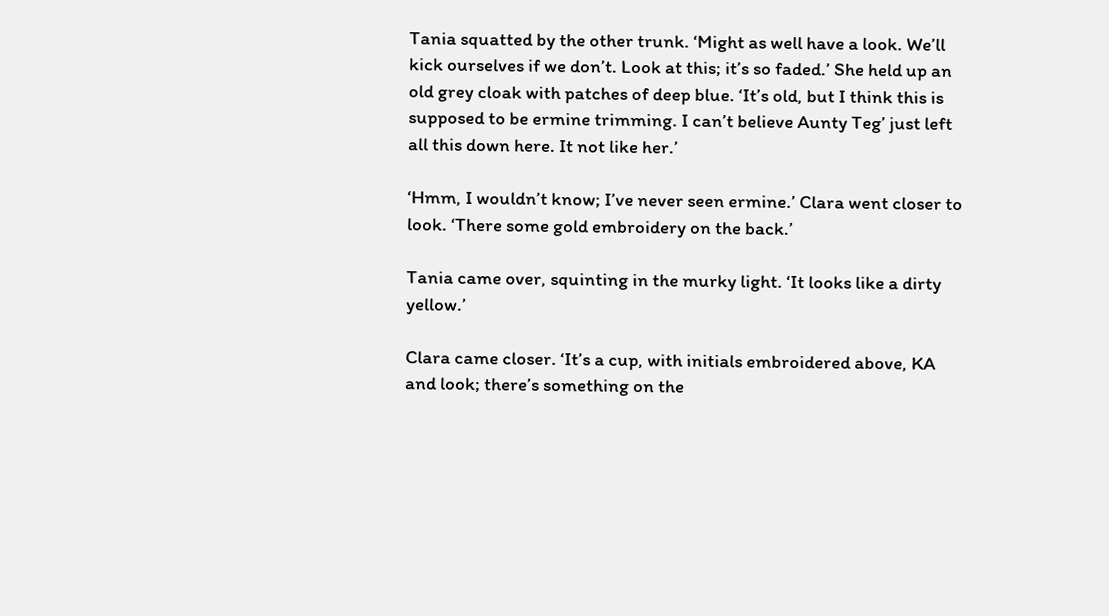Tania squatted by the other trunk. ‘Might as well have a look. We’ll kick ourselves if we don’t. Look at this; it’s so faded.’ She held up an old grey cloak with patches of deep blue. ‘It’s old, but I think this is supposed to be ermine trimming. I can’t believe Aunty Teg’ just left all this down here. It not like her.’

‘Hmm, I wouldn’t know; I’ve never seen ermine.’ Clara went closer to look. ‘There some gold embroidery on the back.’

Tania came over, squinting in the murky light. ‘It looks like a dirty yellow.’

Clara came closer. ‘It’s a cup, with initials embroidered above, KA and look; there’s something on the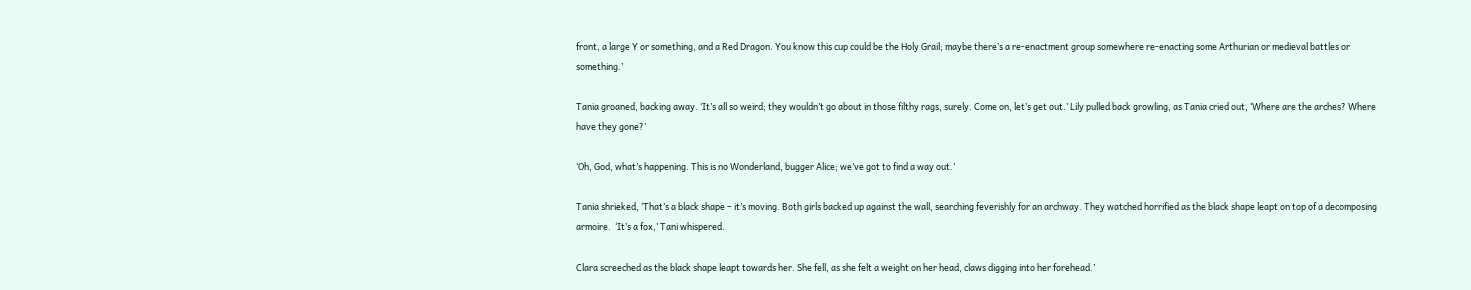front, a large Y or something, and a Red Dragon. You know this cup could be the Holy Grail; maybe there’s a re-enactment group somewhere re-enacting some Arthurian or medieval battles or something.’

Tania groaned, backing away. ‘It’s all so weird; they wouldn’t go about in those filthy rags, surely. Come on, let’s get out.’ Lily pulled back growling, as Tania cried out, ‘Where are the arches? Where have they gone?’

‘Oh, God, what’s happening. This is no Wonderland, bugger Alice; we’ve got to find a way out.’

Tania shrieked, ‘That’s a black shape – it’s moving. Both girls backed up against the wall, searching feverishly for an archway. They watched horrified as the black shape leapt on top of a decomposing armoire.  ‘It’s a fox,’ Tani whispered.

Clara screeched as the black shape leapt towards her. She fell, as she felt a weight on her head, claws digging into her forehead.’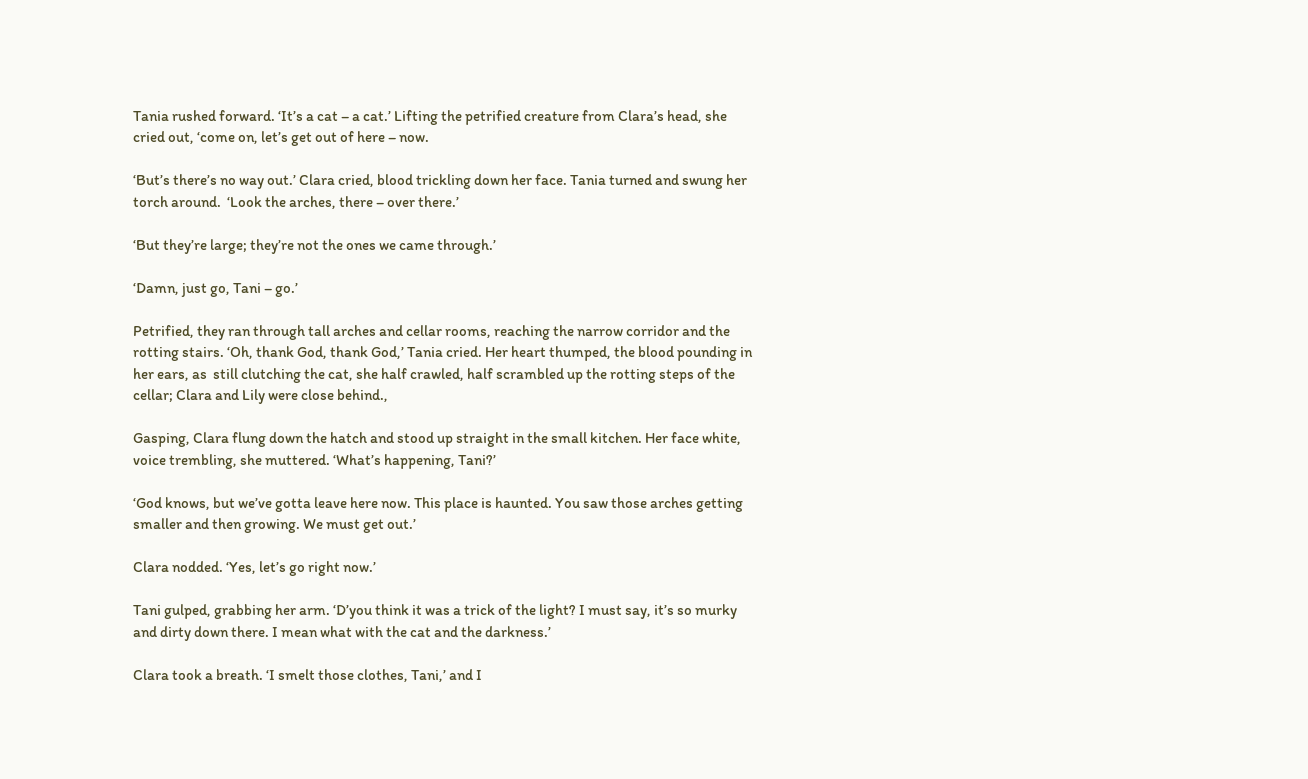Tania rushed forward. ‘It’s a cat – a cat.’ Lifting the petrified creature from Clara’s head, she cried out, ‘come on, let’s get out of here – now.

‘But’s there’s no way out.’ Clara cried, blood trickling down her face. Tania turned and swung her torch around.  ‘Look the arches, there – over there.’

‘But they’re large; they’re not the ones we came through.’

‘Damn, just go, Tani – go.’

Petrified, they ran through tall arches and cellar rooms, reaching the narrow corridor and the rotting stairs. ‘Oh, thank God, thank God,’ Tania cried. Her heart thumped, the blood pounding in her ears, as  still clutching the cat, she half crawled, half scrambled up the rotting steps of the cellar; Clara and Lily were close behind.,

Gasping, Clara flung down the hatch and stood up straight in the small kitchen. Her face white, voice trembling, she muttered. ‘What’s happening, Tani?’

‘God knows, but we’ve gotta leave here now. This place is haunted. You saw those arches getting smaller and then growing. We must get out.’

Clara nodded. ‘Yes, let’s go right now.’

Tani gulped, grabbing her arm. ‘D’you think it was a trick of the light? I must say, it’s so murky and dirty down there. I mean what with the cat and the darkness.’

Clara took a breath. ‘I smelt those clothes, Tani,’ and I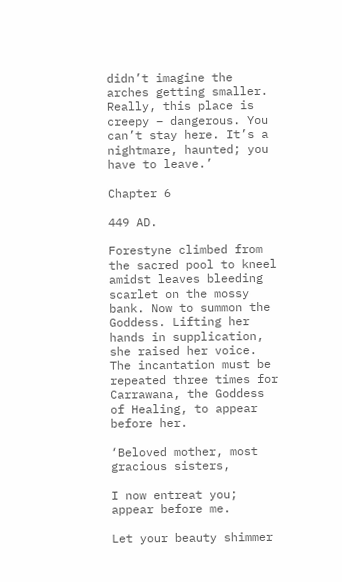didn’t imagine the arches getting smaller. Really, this place is creepy – dangerous. You can’t stay here. It’s a nightmare, haunted; you have to leave.’

Chapter 6

449 AD.

Forestyne climbed from the sacred pool to kneel amidst leaves bleeding scarlet on the mossy bank. Now to summon the Goddess. Lifting her hands in supplication, she raised her voice. The incantation must be repeated three times for Carrawana, the Goddess of Healing, to appear before her.

‘Beloved mother, most gracious sisters,

I now entreat you; appear before me.

Let your beauty shimmer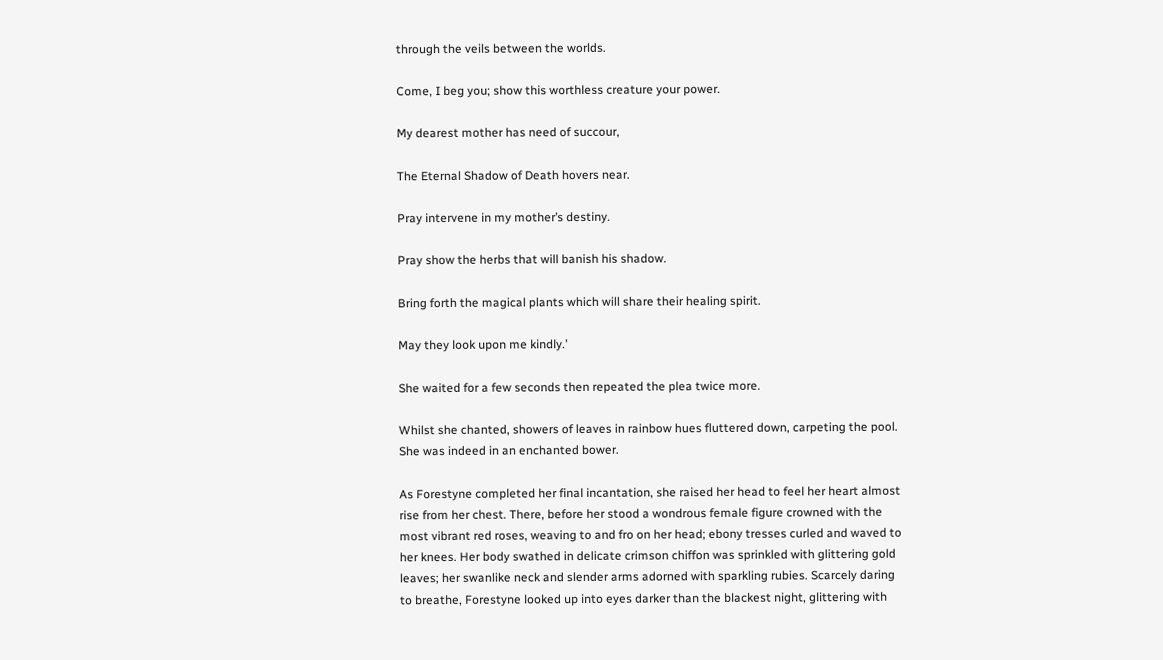through the veils between the worlds.

Come, I beg you; show this worthless creature your power.

My dearest mother has need of succour,

The Eternal Shadow of Death hovers near.

Pray intervene in my mother’s destiny.

Pray show the herbs that will banish his shadow.

Bring forth the magical plants which will share their healing spirit.

May they look upon me kindly.’

She waited for a few seconds then repeated the plea twice more.

Whilst she chanted, showers of leaves in rainbow hues fluttered down, carpeting the pool. She was indeed in an enchanted bower.

As Forestyne completed her final incantation, she raised her head to feel her heart almost rise from her chest. There, before her stood a wondrous female figure crowned with the most vibrant red roses, weaving to and fro on her head; ebony tresses curled and waved to her knees. Her body swathed in delicate crimson chiffon was sprinkled with glittering gold leaves; her swanlike neck and slender arms adorned with sparkling rubies. Scarcely daring to breathe, Forestyne looked up into eyes darker than the blackest night, glittering with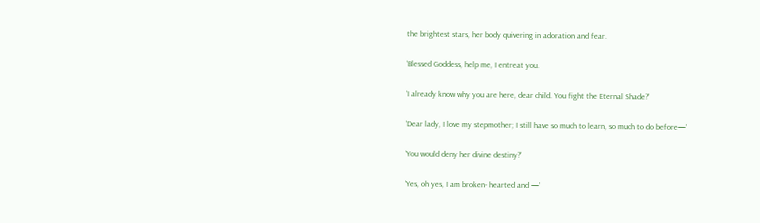the brightest stars, her body quivering in adoration and fear.

‘Blessed Goddess, help me, I entreat you.

‘I already know why you are here, dear child. You fight the Eternal Shade?’

‘Dear lady, I love my stepmother; I still have so much to learn, so much to do before—’

‘You would deny her divine destiny?’

‘Yes, oh yes, I am broken- hearted and —’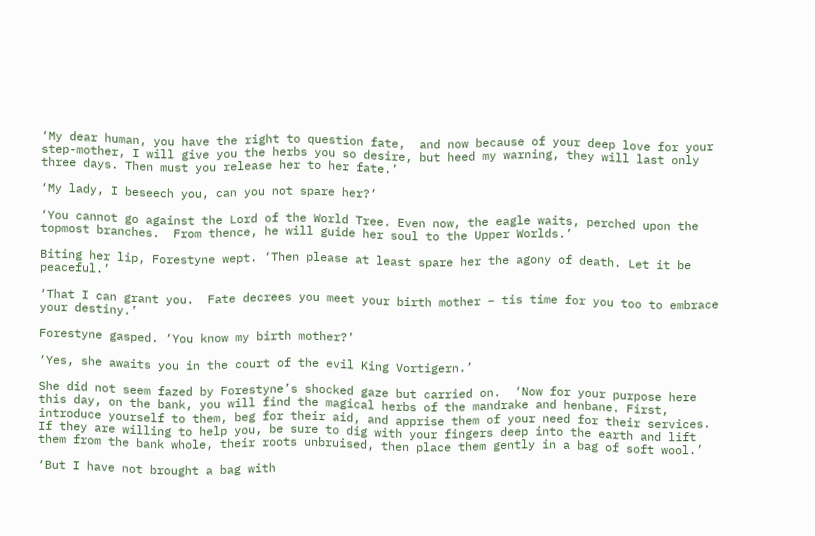‘My dear human, you have the right to question fate,  and now because of your deep love for your step-mother, I will give you the herbs you so desire, but heed my warning, they will last only three days. Then must you release her to her fate.’

‘My lady, I beseech you, can you not spare her?’

‘You cannot go against the Lord of the World Tree. Even now, the eagle waits, perched upon the topmost branches.  From thence, he will guide her soul to the Upper Worlds.’

Biting her lip, Forestyne wept. ‘Then please at least spare her the agony of death. Let it be peaceful.’

‘That I can grant you.  Fate decrees you meet your birth mother – tis time for you too to embrace your destiny.’

Forestyne gasped. ‘You know my birth mother?’

‘Yes, she awaits you in the court of the evil King Vortigern.’

She did not seem fazed by Forestyne’s shocked gaze but carried on.  ‘Now for your purpose here this day, on the bank, you will find the magical herbs of the mandrake and henbane. First, introduce yourself to them, beg for their aid, and apprise them of your need for their services. If they are willing to help you, be sure to dig with your fingers deep into the earth and lift them from the bank whole, their roots unbruised, then place them gently in a bag of soft wool.’

‘But I have not brought a bag with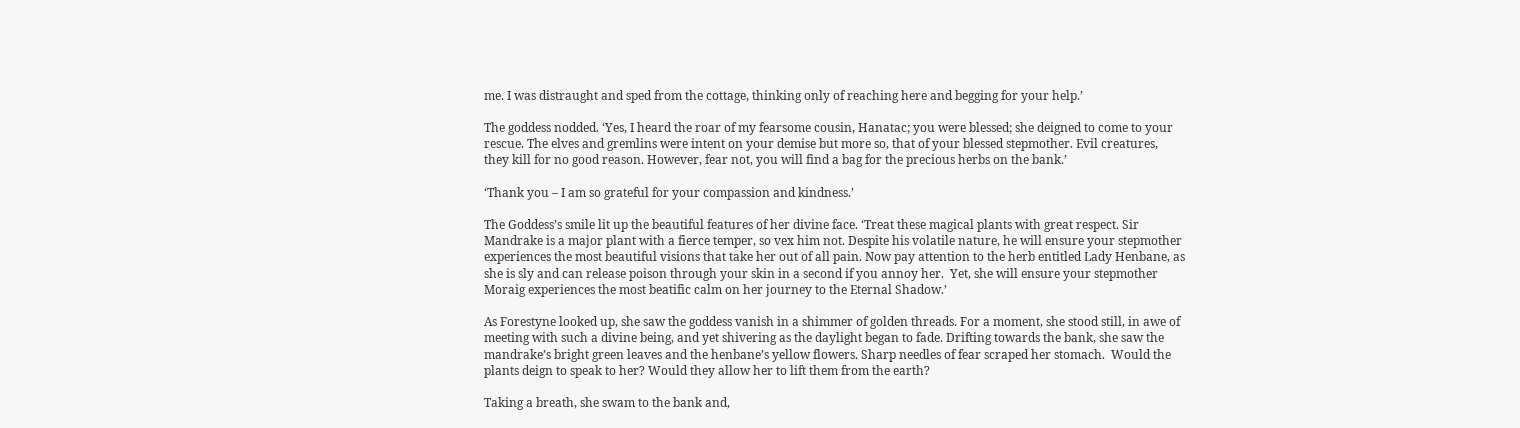me. I was distraught and sped from the cottage, thinking only of reaching here and begging for your help.’

The goddess nodded. ‘Yes, I heard the roar of my fearsome cousin, Hanatac; you were blessed; she deigned to come to your rescue. The elves and gremlins were intent on your demise but more so, that of your blessed stepmother. Evil creatures, they kill for no good reason. However, fear not, you will find a bag for the precious herbs on the bank.’

‘Thank you – I am so grateful for your compassion and kindness.’

The Goddess’s smile lit up the beautiful features of her divine face. ‘Treat these magical plants with great respect. Sir Mandrake is a major plant with a fierce temper, so vex him not. Despite his volatile nature, he will ensure your stepmother experiences the most beautiful visions that take her out of all pain. Now pay attention to the herb entitled Lady Henbane, as she is sly and can release poison through your skin in a second if you annoy her.  Yet, she will ensure your stepmother Moraig experiences the most beatific calm on her journey to the Eternal Shadow.’

As Forestyne looked up, she saw the goddess vanish in a shimmer of golden threads. For a moment, she stood still, in awe of meeting with such a divine being, and yet shivering as the daylight began to fade. Drifting towards the bank, she saw the mandrake’s bright green leaves and the henbane’s yellow flowers. Sharp needles of fear scraped her stomach.  Would the plants deign to speak to her? Would they allow her to lift them from the earth?

Taking a breath, she swam to the bank and,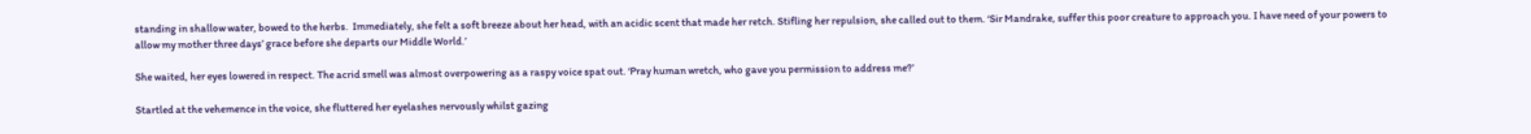standing in shallow water, bowed to the herbs.  Immediately, she felt a soft breeze about her head, with an acidic scent that made her retch. Stifling her repulsion, she called out to them. ‘Sir Mandrake, suffer this poor creature to approach you. I have need of your powers to allow my mother three days’ grace before she departs our Middle World.’

She waited, her eyes lowered in respect. The acrid smell was almost overpowering as a raspy voice spat out. ‘Pray human wretch, who gave you permission to address me?’

Startled at the vehemence in the voice, she fluttered her eyelashes nervously whilst gazing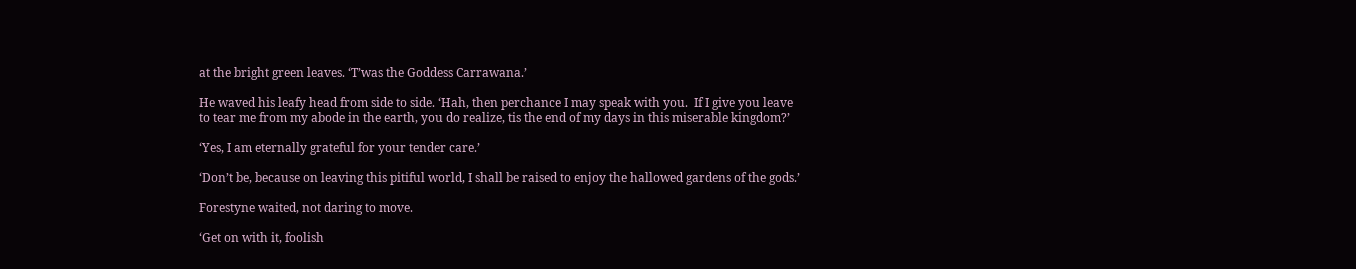at the bright green leaves. ‘T’was the Goddess Carrawana.’

He waved his leafy head from side to side. ‘Hah, then perchance I may speak with you.  If I give you leave to tear me from my abode in the earth, you do realize, tis the end of my days in this miserable kingdom?’

‘Yes, I am eternally grateful for your tender care.’

‘Don’t be, because on leaving this pitiful world, I shall be raised to enjoy the hallowed gardens of the gods.’

Forestyne waited, not daring to move.

‘Get on with it, foolish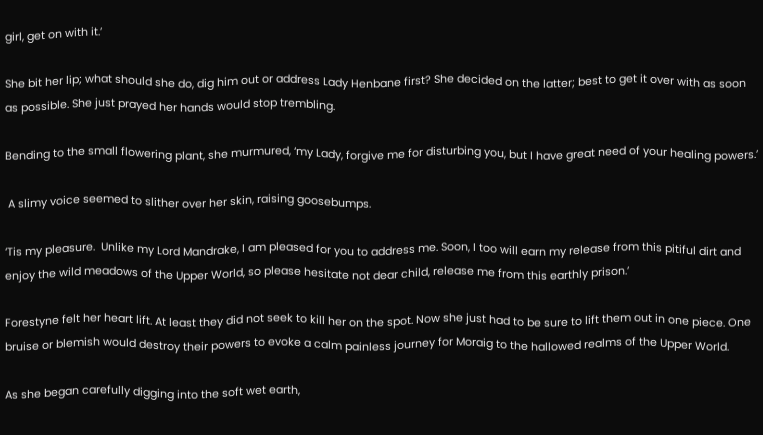girl, get on with it.’

She bit her lip; what should she do, dig him out or address Lady Henbane first? She decided on the latter; best to get it over with as soon as possible. She just prayed her hands would stop trembling.

Bending to the small flowering plant, she murmured, ‘my Lady, forgive me for disturbing you, but I have great need of your healing powers.’

 A slimy voice seemed to slither over her skin, raising goosebumps.

‘Tis my pleasure.  Unlike my Lord Mandrake, I am pleased for you to address me. Soon, I too will earn my release from this pitiful dirt and enjoy the wild meadows of the Upper World, so please hesitate not dear child, release me from this earthly prison.’

Forestyne felt her heart lift. At least they did not seek to kill her on the spot. Now she just had to be sure to lift them out in one piece. One bruise or blemish would destroy their powers to evoke a calm painless journey for Moraig to the hallowed realms of the Upper World.

As she began carefully digging into the soft wet earth,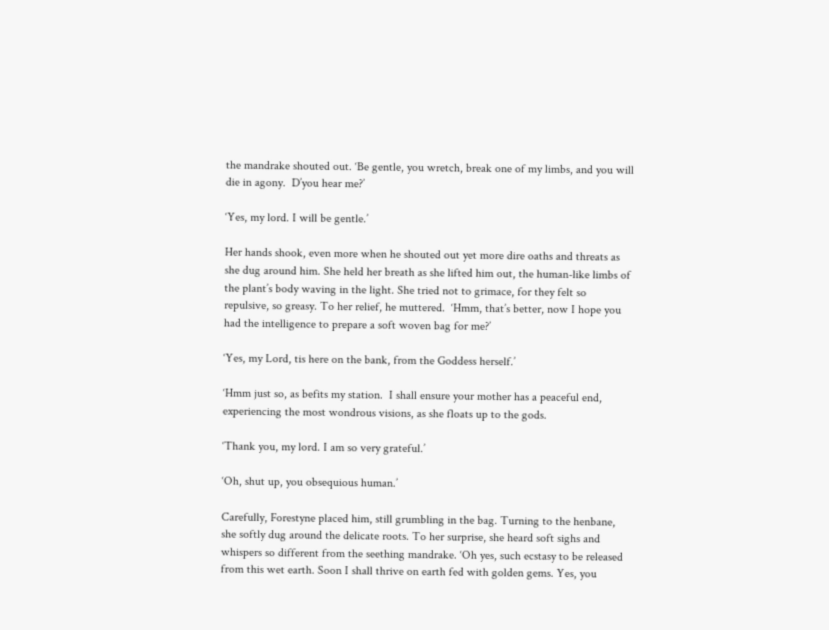the mandrake shouted out. ‘Be gentle, you wretch, break one of my limbs, and you will die in agony.  D’you hear me?’

‘Yes, my lord. I will be gentle.’

Her hands shook, even more when he shouted out yet more dire oaths and threats as she dug around him. She held her breath as she lifted him out, the human-like limbs of the plant’s body waving in the light. She tried not to grimace, for they felt so repulsive, so greasy. To her relief, he muttered.  ‘Hmm, that’s better, now I hope you had the intelligence to prepare a soft woven bag for me?’

‘Yes, my Lord, tis here on the bank, from the Goddess herself.’

‘Hmm just so, as befits my station.  I shall ensure your mother has a peaceful end, experiencing the most wondrous visions, as she floats up to the gods.

‘Thank you, my lord. I am so very grateful.’

‘Oh, shut up, you obsequious human.’

Carefully, Forestyne placed him, still grumbling in the bag. Turning to the henbane, she softly dug around the delicate roots. To her surprise, she heard soft sighs and whispers so different from the seething mandrake. ‘Oh yes, such ecstasy to be released from this wet earth. Soon I shall thrive on earth fed with golden gems. Yes, you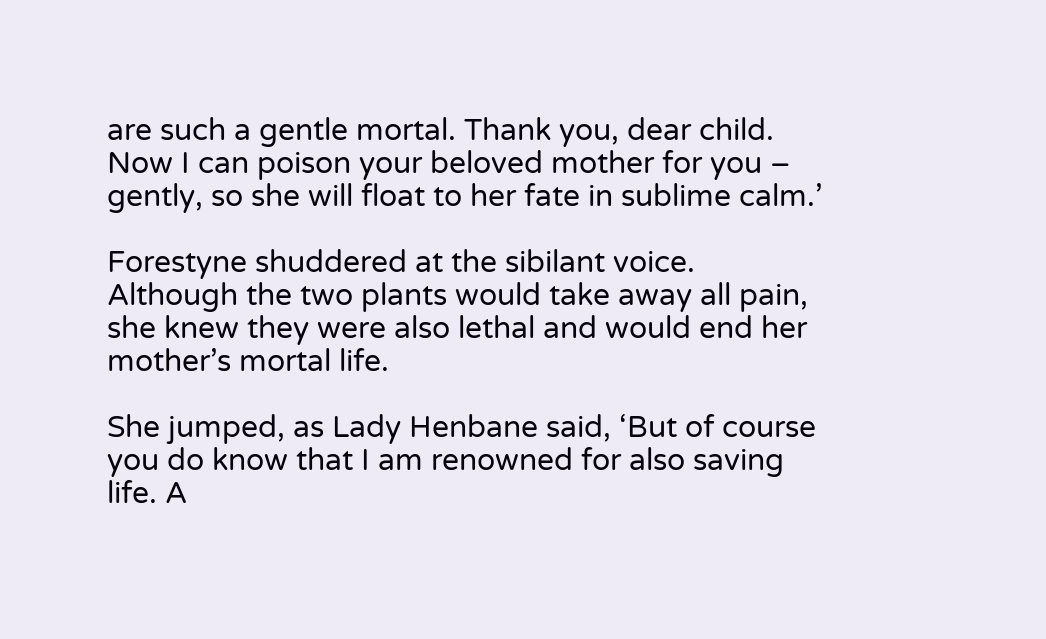are such a gentle mortal. Thank you, dear child. Now I can poison your beloved mother for you – gently, so she will float to her fate in sublime calm.’

Forestyne shuddered at the sibilant voice. Although the two plants would take away all pain, she knew they were also lethal and would end her mother’s mortal life.

She jumped, as Lady Henbane said, ‘But of course you do know that I am renowned for also saving life. A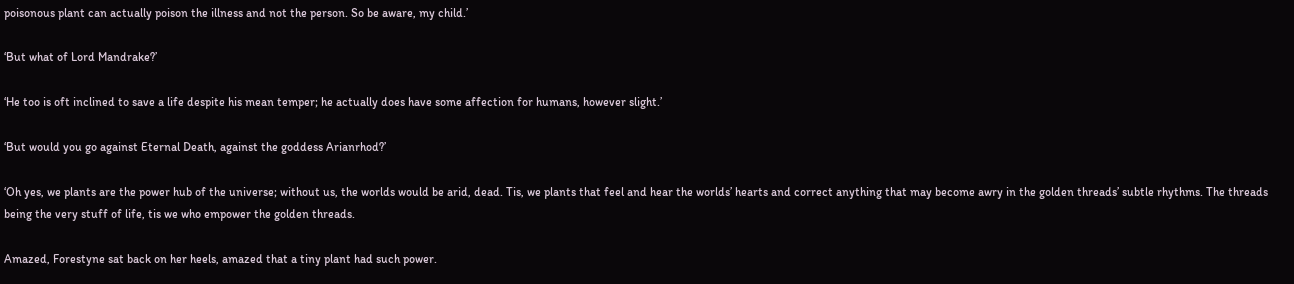poisonous plant can actually poison the illness and not the person. So be aware, my child.’

‘But what of Lord Mandrake?’

‘He too is oft inclined to save a life despite his mean temper; he actually does have some affection for humans, however slight.’

‘But would you go against Eternal Death, against the goddess Arianrhod?’

‘Oh yes, we plants are the power hub of the universe; without us, the worlds would be arid, dead. Tis, we plants that feel and hear the worlds’ hearts and correct anything that may become awry in the golden threads’ subtle rhythms. The threads being the very stuff of life, tis we who empower the golden threads.

Amazed, Forestyne sat back on her heels, amazed that a tiny plant had such power.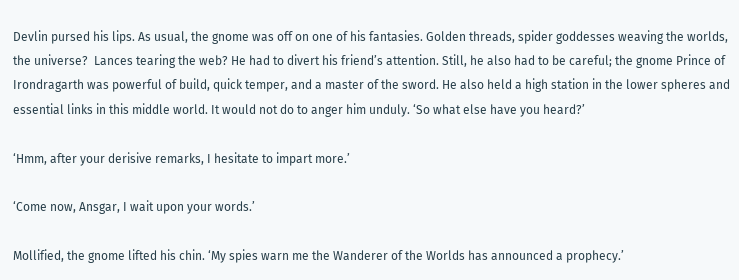Devlin pursed his lips. As usual, the gnome was off on one of his fantasies. Golden threads, spider goddesses weaving the worlds, the universe?  Lances tearing the web? He had to divert his friend’s attention. Still, he also had to be careful; the gnome Prince of Irondragarth was powerful of build, quick temper, and a master of the sword. He also held a high station in the lower spheres and essential links in this middle world. It would not do to anger him unduly. ‘So what else have you heard?’

‘Hmm, after your derisive remarks, I hesitate to impart more.’

‘Come now, Ansgar, I wait upon your words.’

Mollified, the gnome lifted his chin. ‘My spies warn me the Wanderer of the Worlds has announced a prophecy.’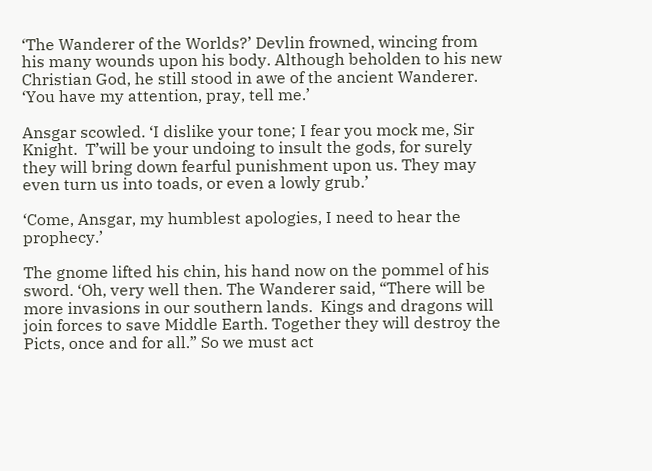‘The Wanderer of the Worlds?’ Devlin frowned, wincing from his many wounds upon his body. Although beholden to his new Christian God, he still stood in awe of the ancient Wanderer. ‘You have my attention, pray, tell me.’

Ansgar scowled. ‘I dislike your tone; I fear you mock me, Sir Knight.  T’will be your undoing to insult the gods, for surely they will bring down fearful punishment upon us. They may even turn us into toads, or even a lowly grub.’

‘Come, Ansgar, my humblest apologies, I need to hear the prophecy.’

The gnome lifted his chin, his hand now on the pommel of his sword. ‘Oh, very well then. The Wanderer said, “There will be more invasions in our southern lands.  Kings and dragons will join forces to save Middle Earth. Together they will destroy the Picts, once and for all.” So we must act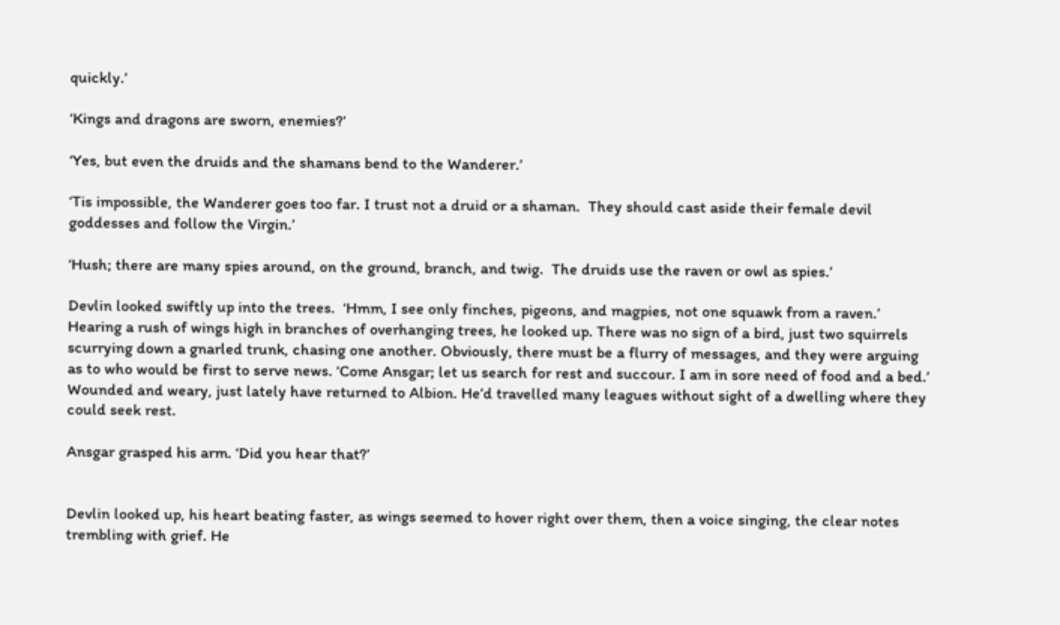quickly.’

‘Kings and dragons are sworn, enemies?’

‘Yes, but even the druids and the shamans bend to the Wanderer.’

‘Tis impossible, the Wanderer goes too far. I trust not a druid or a shaman.  They should cast aside their female devil goddesses and follow the Virgin.’

‘Hush; there are many spies around, on the ground, branch, and twig.  The druids use the raven or owl as spies.’

Devlin looked swiftly up into the trees.  ‘Hmm, I see only finches, pigeons, and magpies, not one squawk from a raven.’ Hearing a rush of wings high in branches of overhanging trees, he looked up. There was no sign of a bird, just two squirrels scurrying down a gnarled trunk, chasing one another. Obviously, there must be a flurry of messages, and they were arguing as to who would be first to serve news. ‘Come Ansgar; let us search for rest and succour. I am in sore need of food and a bed.’ Wounded and weary, just lately have returned to Albion. He’d travelled many leagues without sight of a dwelling where they could seek rest.

Ansgar grasped his arm. ‘Did you hear that?’


Devlin looked up, his heart beating faster, as wings seemed to hover right over them, then a voice singing, the clear notes trembling with grief. He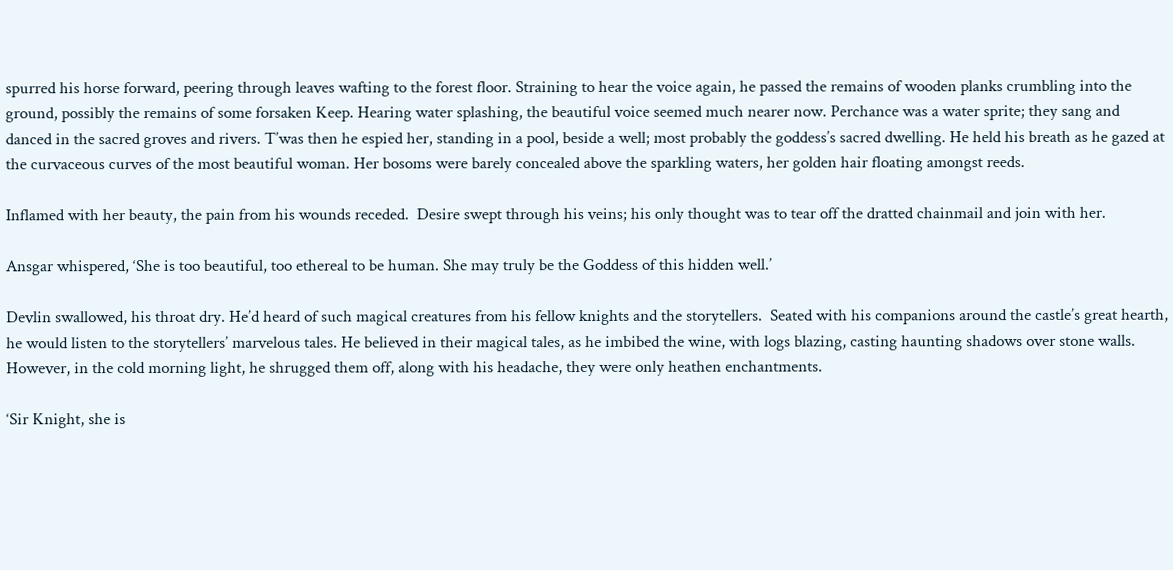spurred his horse forward, peering through leaves wafting to the forest floor. Straining to hear the voice again, he passed the remains of wooden planks crumbling into the ground, possibly the remains of some forsaken Keep. Hearing water splashing, the beautiful voice seemed much nearer now. Perchance was a water sprite; they sang and danced in the sacred groves and rivers. T’was then he espied her, standing in a pool, beside a well; most probably the goddess’s sacred dwelling. He held his breath as he gazed at the curvaceous curves of the most beautiful woman. Her bosoms were barely concealed above the sparkling waters, her golden hair floating amongst reeds.

Inflamed with her beauty, the pain from his wounds receded.  Desire swept through his veins; his only thought was to tear off the dratted chainmail and join with her.

Ansgar whispered, ‘She is too beautiful, too ethereal to be human. She may truly be the Goddess of this hidden well.’

Devlin swallowed, his throat dry. He’d heard of such magical creatures from his fellow knights and the storytellers.  Seated with his companions around the castle’s great hearth, he would listen to the storytellers’ marvelous tales. He believed in their magical tales, as he imbibed the wine, with logs blazing, casting haunting shadows over stone walls. However, in the cold morning light, he shrugged them off, along with his headache, they were only heathen enchantments.

‘Sir Knight, she is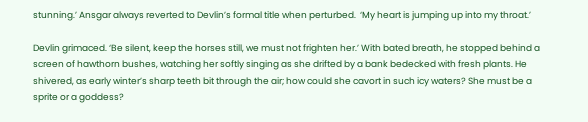stunning.’ Ansgar always reverted to Devlin’s formal title when perturbed.  ‘My heart is jumping up into my throat.’

Devlin grimaced. ‘Be silent, keep the horses still, we must not frighten her.’ With bated breath, he stopped behind a screen of hawthorn bushes, watching her softly singing as she drifted by a bank bedecked with fresh plants. He shivered, as early winter’s sharp teeth bit through the air; how could she cavort in such icy waters? She must be a sprite or a goddess?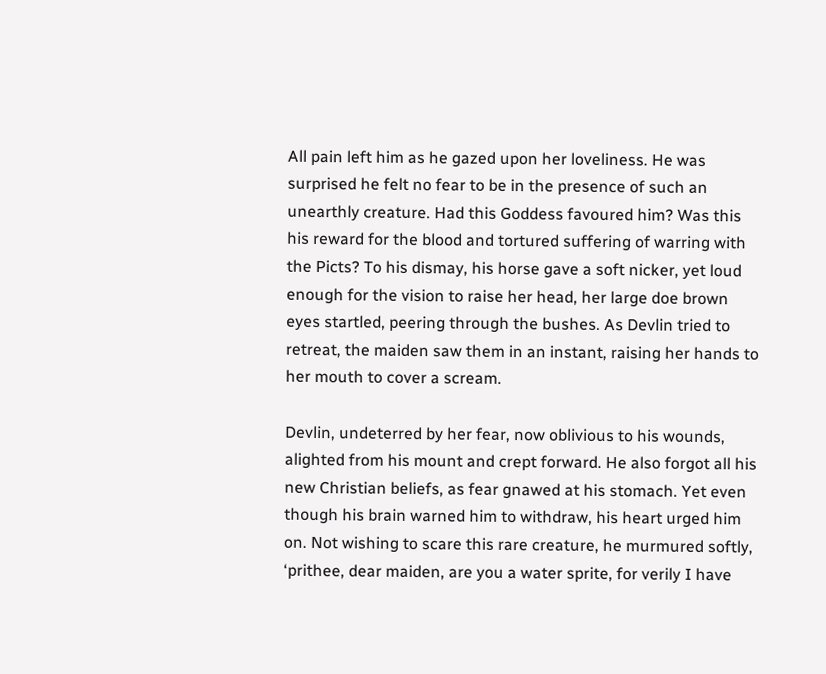All pain left him as he gazed upon her loveliness. He was surprised he felt no fear to be in the presence of such an unearthly creature. Had this Goddess favoured him? Was this his reward for the blood and tortured suffering of warring with the Picts? To his dismay, his horse gave a soft nicker, yet loud enough for the vision to raise her head, her large doe brown eyes startled, peering through the bushes. As Devlin tried to retreat, the maiden saw them in an instant, raising her hands to her mouth to cover a scream.

Devlin, undeterred by her fear, now oblivious to his wounds, alighted from his mount and crept forward. He also forgot all his new Christian beliefs, as fear gnawed at his stomach. Yet even though his brain warned him to withdraw, his heart urged him on. Not wishing to scare this rare creature, he murmured softly, ‘prithee, dear maiden, are you a water sprite, for verily I have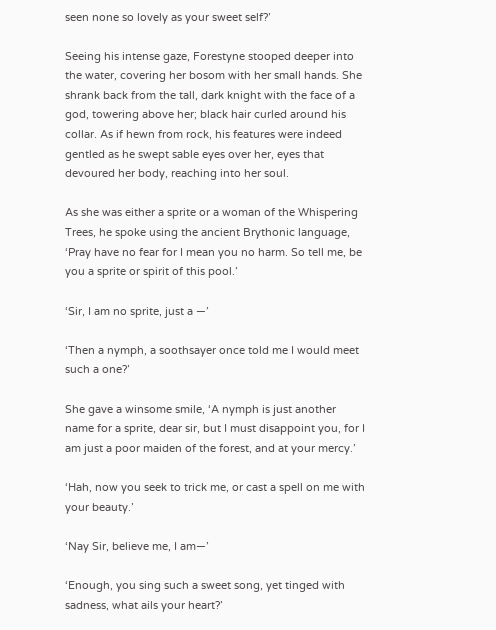seen none so lovely as your sweet self?’

Seeing his intense gaze, Forestyne stooped deeper into the water, covering her bosom with her small hands. She shrank back from the tall, dark knight with the face of a god, towering above her; black hair curled around his collar. As if hewn from rock, his features were indeed gentled as he swept sable eyes over her, eyes that devoured her body, reaching into her soul.

As she was either a sprite or a woman of the Whispering Trees, he spoke using the ancient Brythonic language, ‘Pray have no fear for I mean you no harm. So tell me, be you a sprite or spirit of this pool.’

‘Sir, I am no sprite, just a —’

‘Then a nymph, a soothsayer once told me I would meet such a one?’

She gave a winsome smile, ‘A nymph is just another name for a sprite, dear sir, but I must disappoint you, for I am just a poor maiden of the forest, and at your mercy.’

‘Hah, now you seek to trick me, or cast a spell on me with your beauty.’

‘Nay Sir, believe me, I am—’

‘Enough, you sing such a sweet song, yet tinged with sadness, what ails your heart?’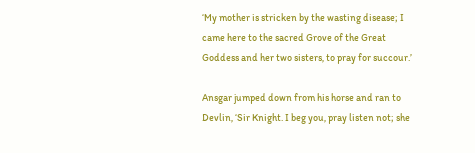‘My mother is stricken by the wasting disease; I came here to the sacred Grove of the Great Goddess and her two sisters, to pray for succour.’

Ansgar jumped down from his horse and ran to Devlin, ‘Sir Knight. I beg you, pray listen not; she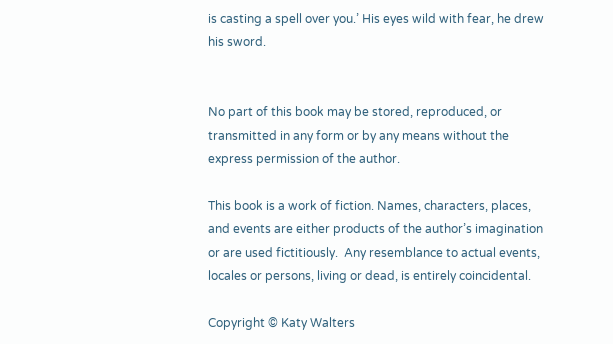is casting a spell over you.’ His eyes wild with fear, he drew his sword.


No part of this book may be stored, reproduced, or transmitted in any form or by any means without the express permission of the author.

This book is a work of fiction. Names, characters, places, and events are either products of the author’s imagination or are used fictitiously.  Any resemblance to actual events, locales or persons, living or dead, is entirely coincidental.

Copyright © Katy Walters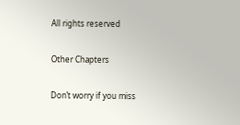All rights reserved

Other Chapters

Don’t worry if you miss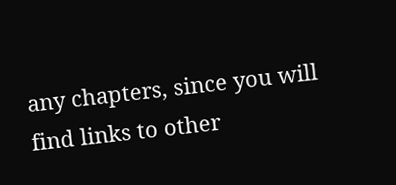any chapters, since you will find links to other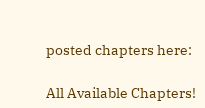posted chapters here:

All Available Chapters!